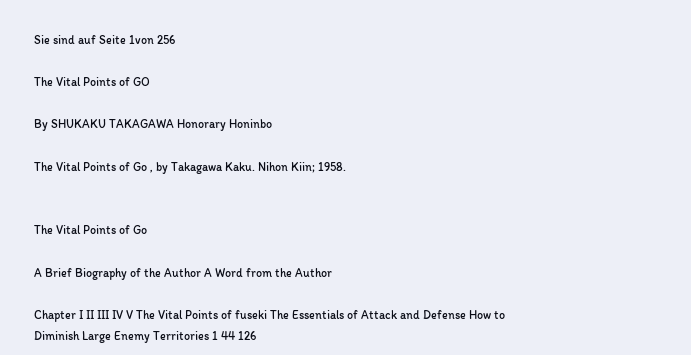Sie sind auf Seite 1von 256

The Vital Points of GO

By SHUKAKU TAKAGAWA Honorary Honinbo

The Vital Points of Go , by Takagawa Kaku. Nihon Kiin; 1958.


The Vital Points of Go

A Brief Biography of the Author A Word from the Author

Chapter I II III IV V The Vital Points of fuseki The Essentials of Attack and Defense How to Diminish Large Enemy Territories 1 44 126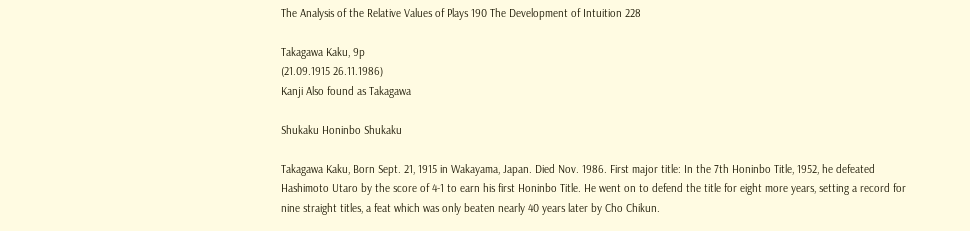The Analysis of the Relative Values of Plays 190 The Development of Intuition 228

Takagawa Kaku, 9p
(21.09.1915 26.11.1986)
Kanji Also found as Takagawa

Shukaku Honinbo Shukaku

Takagawa Kaku, Born Sept. 21, 1915 in Wakayama, Japan. Died Nov. 1986. First major title: In the 7th Honinbo Title, 1952, he defeated Hashimoto Utaro by the score of 4-1 to earn his first Honinbo Title. He went on to defend the title for eight more years, setting a record for nine straight titles, a feat which was only beaten nearly 40 years later by Cho Chikun.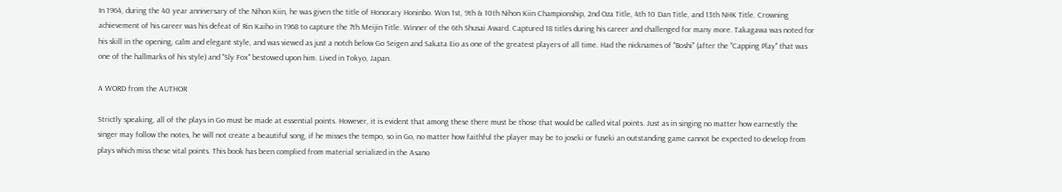In 1964, during the 40 year anniversary of the Nihon Kiin, he was given the title of Honorary Honinbo. Won 1st, 9th & 10th Nihon Kiin Championship, 2nd Oza Title, 4th 10 Dan Title, and 13th NHK Title. Crowning achievement of his career was his defeat of Rin Kaiho in 1968 to capture the 7th Meijin Title. Winner of the 6th Shusai Award. Captured 18 titles during his career and challenged for many more. Takagawa was noted for his skill in the opening, calm and elegant style, and was viewed as just a notch below Go Seigen and Sakata Eio as one of the greatest players of all time. Had the nicknames of "Boshi" (after the "Capping Play" that was one of the hallmarks of his style) and "Sly Fox" bestowed upon him. Lived in Tokyo, Japan.

A WORD from the AUTHOR

Strictly speaking, all of the plays in Go must be made at essential points. However, it is evident that among these there must be those that would be called vital points. Just as in singing no matter how earnestly the singer may follow the notes, he will not create a beautiful song, if he misses the tempo, so in Go, no matter how faithful the player may be to joseki or fuseki an outstanding game cannot be expected to develop from plays which miss these vital points. This book has been complied from material serialized in the Asano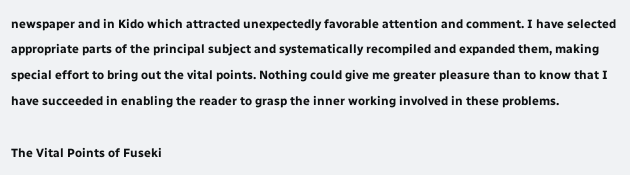newspaper and in Kido which attracted unexpectedly favorable attention and comment. I have selected appropriate parts of the principal subject and systematically recompiled and expanded them, making special effort to bring out the vital points. Nothing could give me greater pleasure than to know that I have succeeded in enabling the reader to grasp the inner working involved in these problems.

The Vital Points of Fuseki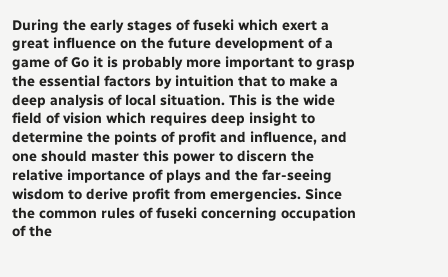During the early stages of fuseki which exert a great influence on the future development of a game of Go it is probably more important to grasp the essential factors by intuition that to make a deep analysis of local situation. This is the wide field of vision which requires deep insight to determine the points of profit and influence, and one should master this power to discern the relative importance of plays and the far-seeing wisdom to derive profit from emergencies. Since the common rules of fuseki concerning occupation of the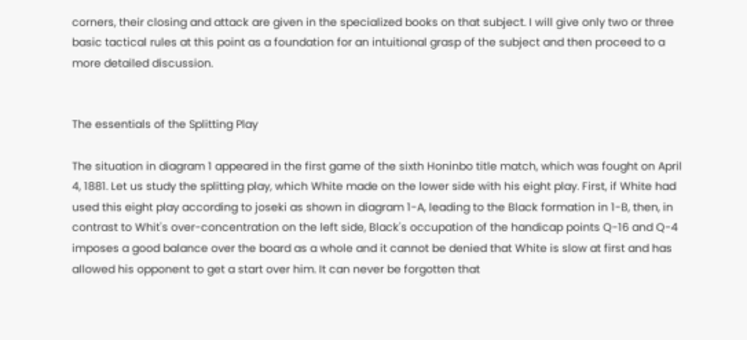corners, their closing and attack are given in the specialized books on that subject. I will give only two or three basic tactical rules at this point as a foundation for an intuitional grasp of the subject and then proceed to a more detailed discussion.


The essentials of the Splitting Play

The situation in diagram 1 appeared in the first game of the sixth Honinbo title match, which was fought on April 4, 1881. Let us study the splitting play, which White made on the lower side with his eight play. First, if White had used this eight play according to joseki as shown in diagram 1-A, leading to the Black formation in 1-B, then, in contrast to Whit's over-concentration on the left side, Black's occupation of the handicap points Q-16 and Q-4 imposes a good balance over the board as a whole and it cannot be denied that White is slow at first and has allowed his opponent to get a start over him. It can never be forgotten that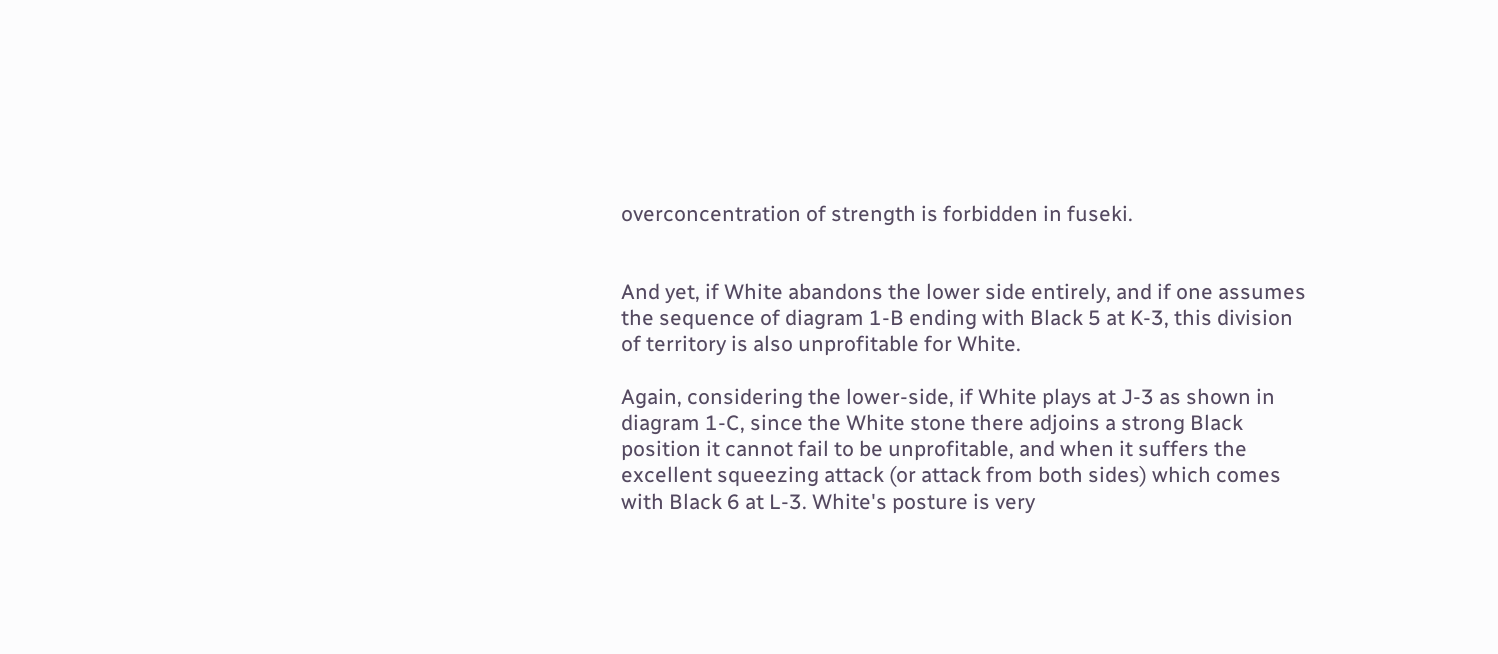overconcentration of strength is forbidden in fuseki.


And yet, if White abandons the lower side entirely, and if one assumes the sequence of diagram 1-B ending with Black 5 at K-3, this division of territory is also unprofitable for White.

Again, considering the lower-side, if White plays at J-3 as shown in diagram 1-C, since the White stone there adjoins a strong Black position it cannot fail to be unprofitable, and when it suffers the excellent squeezing attack (or attack from both sides) which comes with Black 6 at L-3. White's posture is very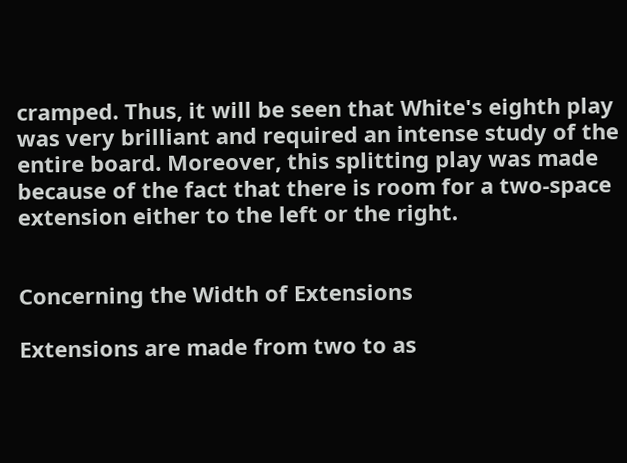cramped. Thus, it will be seen that White's eighth play was very brilliant and required an intense study of the entire board. Moreover, this splitting play was made because of the fact that there is room for a two-space extension either to the left or the right.


Concerning the Width of Extensions

Extensions are made from two to as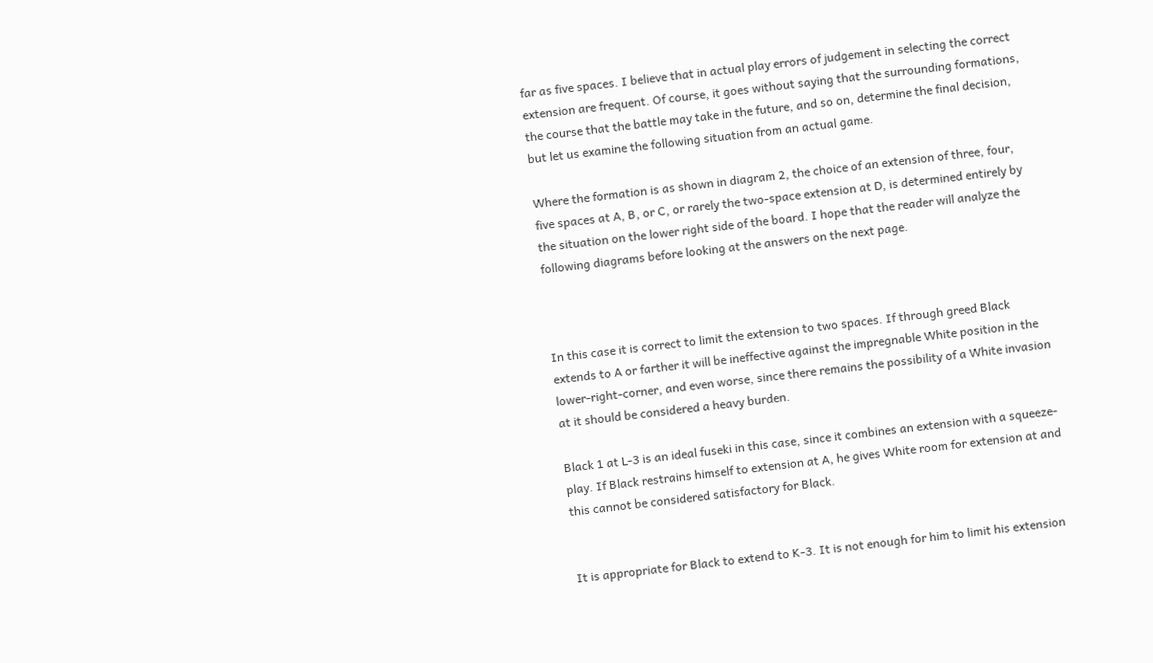far as five spaces. I believe that in actual play errors of judgement in selecting the correct extension are frequent. Of course, it goes without saying that the surrounding formations, the course that the battle may take in the future, and so on, determine the final decision, but let us examine the following situation from an actual game.

Where the formation is as shown in diagram 2, the choice of an extension of three, four, five spaces at A, B, or C, or rarely the two-space extension at D, is determined entirely by the situation on the lower right side of the board. I hope that the reader will analyze the following diagrams before looking at the answers on the next page.



In this case it is correct to limit the extension to two spaces. If through greed Black extends to A or farther it will be ineffective against the impregnable White position in the lower-right-corner, and even worse, since there remains the possibility of a White invasion at it should be considered a heavy burden.

Black 1 at L-3 is an ideal fuseki in this case, since it combines an extension with a squeeze-play. If Black restrains himself to extension at A, he gives White room for extension at and this cannot be considered satisfactory for Black.


It is appropriate for Black to extend to K-3. It is not enough for him to limit his extension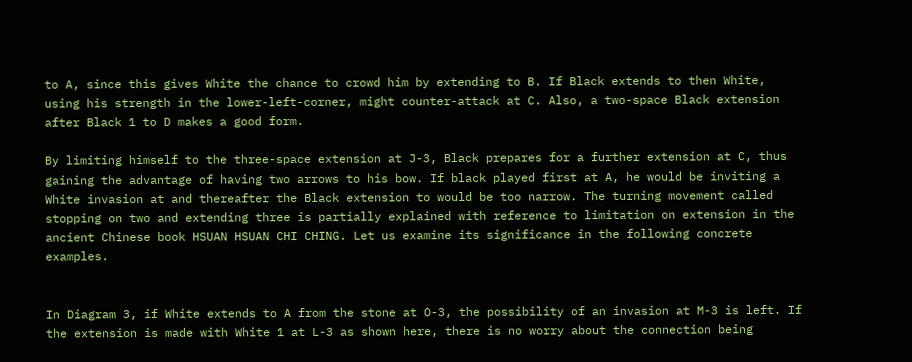to A, since this gives White the chance to crowd him by extending to B. If Black extends to then White, using his strength in the lower-left-corner, might counter-attack at C. Also, a two-space Black extension after Black 1 to D makes a good form.

By limiting himself to the three-space extension at J-3, Black prepares for a further extension at C, thus gaining the advantage of having two arrows to his bow. If black played first at A, he would be inviting a White invasion at and thereafter the Black extension to would be too narrow. The turning movement called stopping on two and extending three is partially explained with reference to limitation on extension in the ancient Chinese book HSUAN HSUAN CHI CHING. Let us examine its significance in the following concrete examples.


In Diagram 3, if White extends to A from the stone at O-3, the possibility of an invasion at M-3 is left. If the extension is made with White 1 at L-3 as shown here, there is no worry about the connection being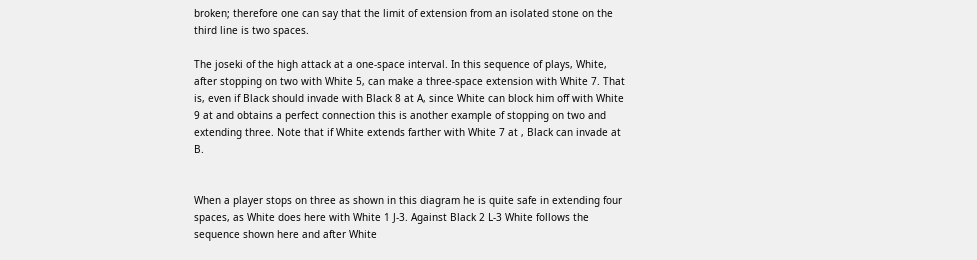broken; therefore one can say that the limit of extension from an isolated stone on the third line is two spaces.

The joseki of the high attack at a one-space interval. In this sequence of plays, White, after stopping on two with White 5, can make a three-space extension with White 7. That is, even if Black should invade with Black 8 at A, since White can block him off with White 9 at and obtains a perfect connection this is another example of stopping on two and extending three. Note that if White extends farther with White 7 at , Black can invade at B.


When a player stops on three as shown in this diagram he is quite safe in extending four spaces, as White does here with White 1 J-3. Against Black 2 L-3 White follows the sequence shown here and after White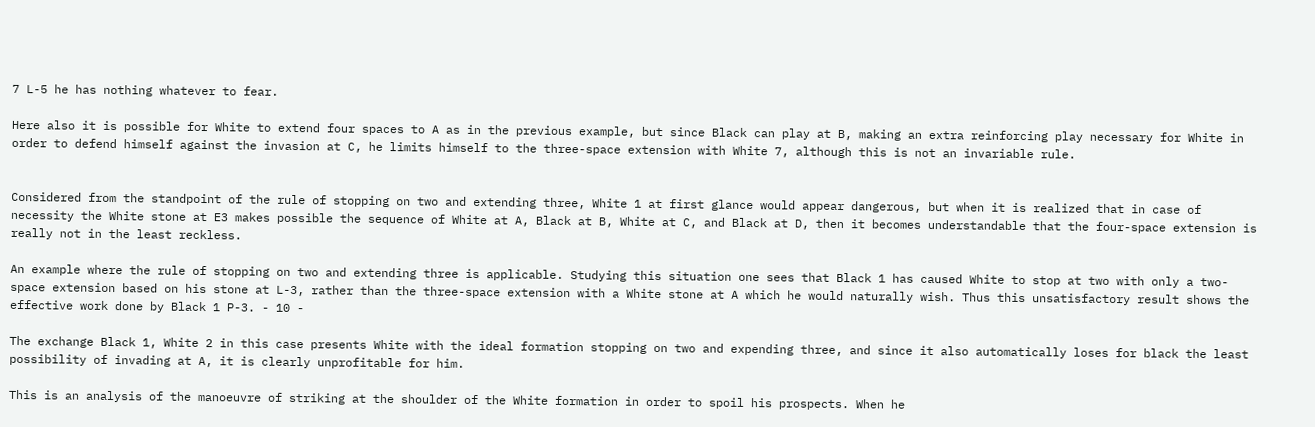7 L-5 he has nothing whatever to fear.

Here also it is possible for White to extend four spaces to A as in the previous example, but since Black can play at B, making an extra reinforcing play necessary for White in order to defend himself against the invasion at C, he limits himself to the three-space extension with White 7, although this is not an invariable rule.


Considered from the standpoint of the rule of stopping on two and extending three, White 1 at first glance would appear dangerous, but when it is realized that in case of necessity the White stone at E3 makes possible the sequence of White at A, Black at B, White at C, and Black at D, then it becomes understandable that the four-space extension is really not in the least reckless.

An example where the rule of stopping on two and extending three is applicable. Studying this situation one sees that Black 1 has caused White to stop at two with only a two-space extension based on his stone at L-3, rather than the three-space extension with a White stone at A which he would naturally wish. Thus this unsatisfactory result shows the effective work done by Black 1 P-3. - 10 -

The exchange Black 1, White 2 in this case presents White with the ideal formation stopping on two and expending three, and since it also automatically loses for black the least possibility of invading at A, it is clearly unprofitable for him.

This is an analysis of the manoeuvre of striking at the shoulder of the White formation in order to spoil his prospects. When he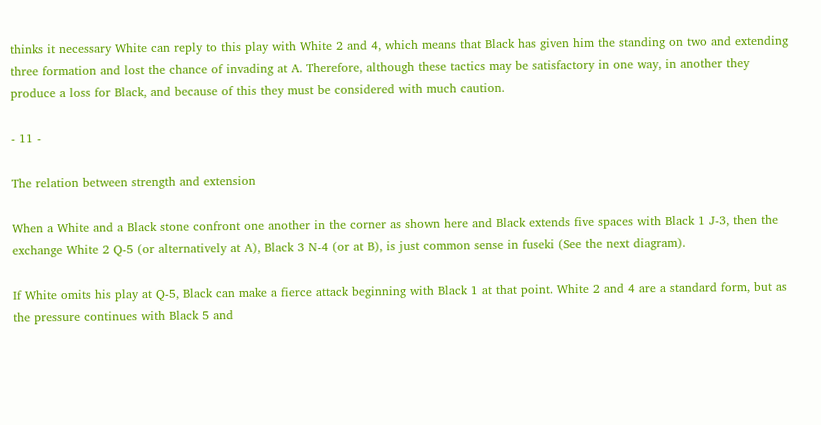thinks it necessary White can reply to this play with White 2 and 4, which means that Black has given him the standing on two and extending three formation and lost the chance of invading at A. Therefore, although these tactics may be satisfactory in one way, in another they produce a loss for Black, and because of this they must be considered with much caution.

- 11 -

The relation between strength and extension

When a White and a Black stone confront one another in the corner as shown here and Black extends five spaces with Black 1 J-3, then the exchange White 2 Q-5 (or alternatively at A), Black 3 N-4 (or at B), is just common sense in fuseki (See the next diagram).

If White omits his play at Q-5, Black can make a fierce attack beginning with Black 1 at that point. White 2 and 4 are a standard form, but as the pressure continues with Black 5 and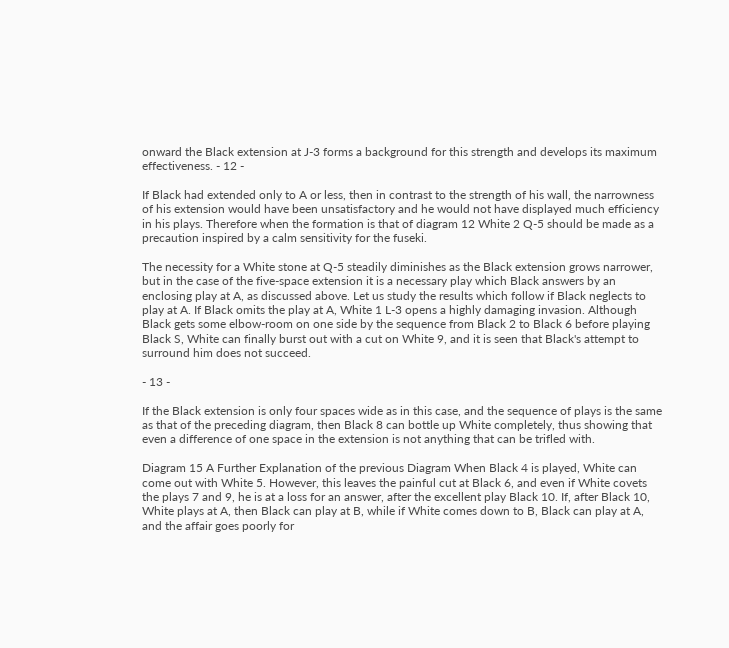onward the Black extension at J-3 forms a background for this strength and develops its maximum effectiveness. - 12 -

If Black had extended only to A or less, then in contrast to the strength of his wall, the narrowness of his extension would have been unsatisfactory and he would not have displayed much efficiency in his plays. Therefore when the formation is that of diagram 12 White 2 Q-5 should be made as a precaution inspired by a calm sensitivity for the fuseki.

The necessity for a White stone at Q-5 steadily diminishes as the Black extension grows narrower, but in the case of the five-space extension it is a necessary play which Black answers by an enclosing play at A, as discussed above. Let us study the results which follow if Black neglects to play at A. If Black omits the play at A, White 1 L-3 opens a highly damaging invasion. Although Black gets some elbow-room on one side by the sequence from Black 2 to Black 6 before playing Black S, White can finally burst out with a cut on White 9, and it is seen that Black's attempt to surround him does not succeed.

- 13 -

If the Black extension is only four spaces wide as in this case, and the sequence of plays is the same as that of the preceding diagram, then Black 8 can bottle up White completely, thus showing that even a difference of one space in the extension is not anything that can be trifled with.

Diagram 15 A Further Explanation of the previous Diagram When Black 4 is played, White can come out with White 5. However, this leaves the painful cut at Black 6, and even if White covets the plays 7 and 9, he is at a loss for an answer, after the excellent play Black 10. If, after Black 10, White plays at A, then Black can play at B, while if White comes down to B, Black can play at A, and the affair goes poorly for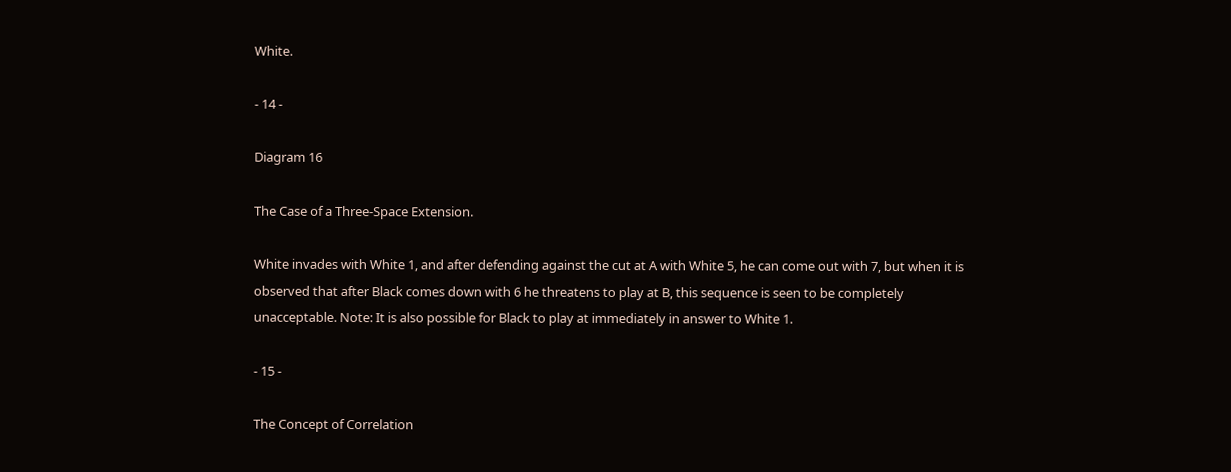White.

- 14 -

Diagram 16

The Case of a Three-Space Extension.

White invades with White 1, and after defending against the cut at A with White 5, he can come out with 7, but when it is observed that after Black comes down with 6 he threatens to play at B, this sequence is seen to be completely unacceptable. Note: It is also possible for Black to play at immediately in answer to White 1.

- 15 -

The Concept of Correlation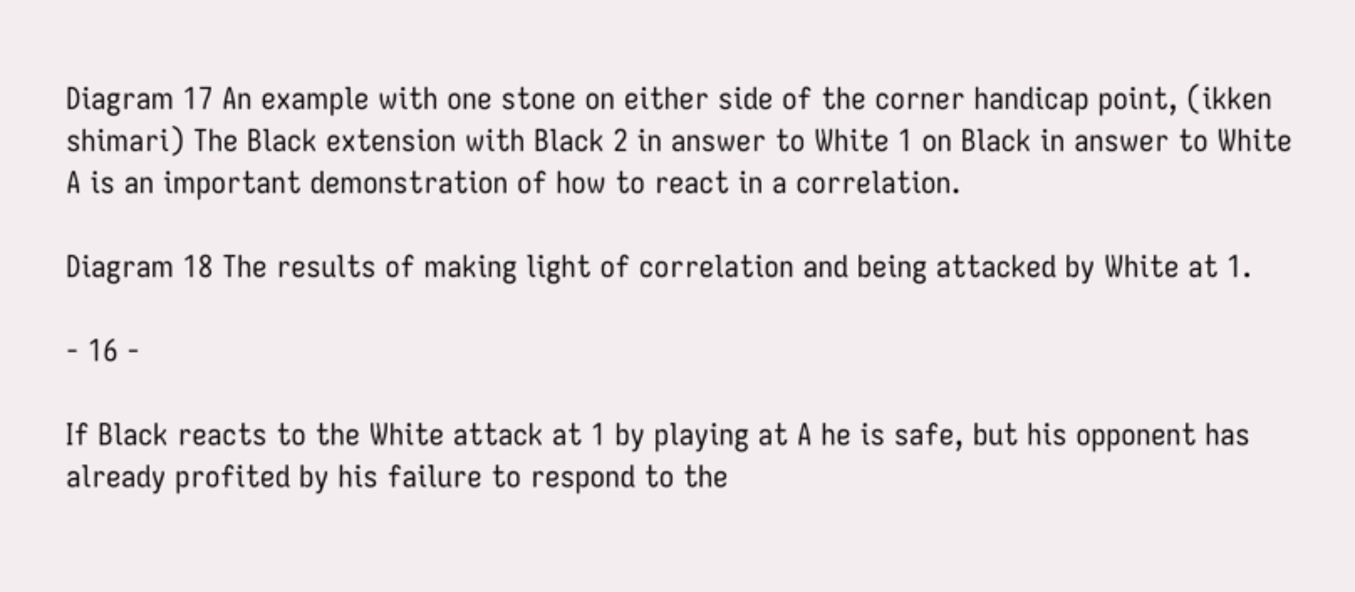Diagram 17 An example with one stone on either side of the corner handicap point, (ikken shimari) The Black extension with Black 2 in answer to White 1 on Black in answer to White A is an important demonstration of how to react in a correlation.

Diagram 18 The results of making light of correlation and being attacked by White at 1.

- 16 -

If Black reacts to the White attack at 1 by playing at A he is safe, but his opponent has already profited by his failure to respond to the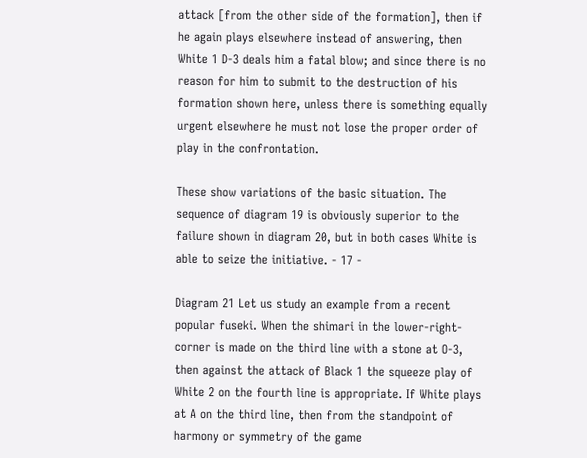attack [from the other side of the formation], then if he again plays elsewhere instead of answering, then White 1 D-3 deals him a fatal blow; and since there is no reason for him to submit to the destruction of his formation shown here, unless there is something equally urgent elsewhere he must not lose the proper order of play in the confrontation.

These show variations of the basic situation. The sequence of diagram 19 is obviously superior to the failure shown in diagram 20, but in both cases White is able to seize the initiative. - 17 -

Diagram 21 Let us study an example from a recent popular fuseki. When the shimari in the lower-right-corner is made on the third line with a stone at O-3, then against the attack of Black 1 the squeeze play of White 2 on the fourth line is appropriate. If White plays at A on the third line, then from the standpoint of harmony or symmetry of the game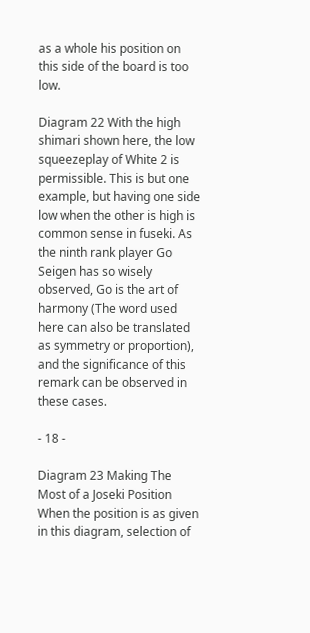as a whole his position on this side of the board is too low.

Diagram 22 With the high shimari shown here, the low squeezeplay of White 2 is permissible. This is but one example, but having one side low when the other is high is common sense in fuseki. As the ninth rank player Go Seigen has so wisely observed, Go is the art of harmony (The word used here can also be translated as symmetry or proportion), and the significance of this remark can be observed in these cases.

- 18 -

Diagram 23 Making The Most of a Joseki Position When the position is as given in this diagram, selection of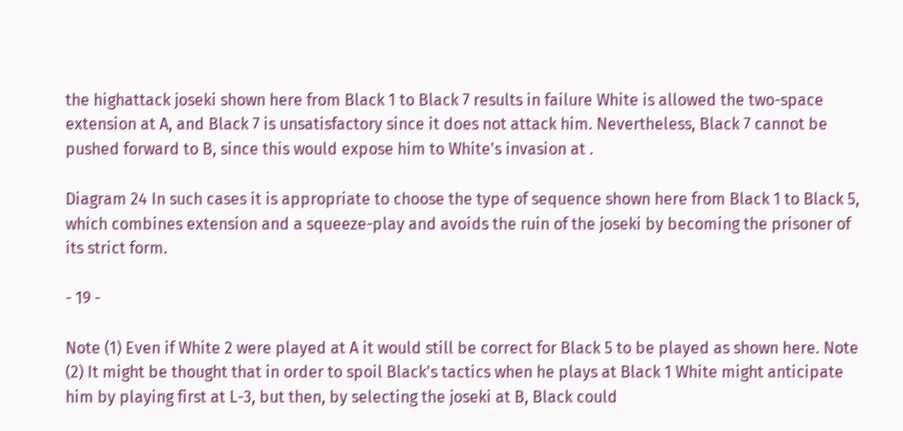the highattack joseki shown here from Black 1 to Black 7 results in failure White is allowed the two-space extension at A, and Black 7 is unsatisfactory since it does not attack him. Nevertheless, Black 7 cannot be pushed forward to B, since this would expose him to White's invasion at .

Diagram 24 In such cases it is appropriate to choose the type of sequence shown here from Black 1 to Black 5, which combines extension and a squeeze-play and avoids the ruin of the joseki by becoming the prisoner of its strict form.

- 19 -

Note (1) Even if White 2 were played at A it would still be correct for Black 5 to be played as shown here. Note (2) It might be thought that in order to spoil Black's tactics when he plays at Black 1 White might anticipate him by playing first at L-3, but then, by selecting the joseki at B, Black could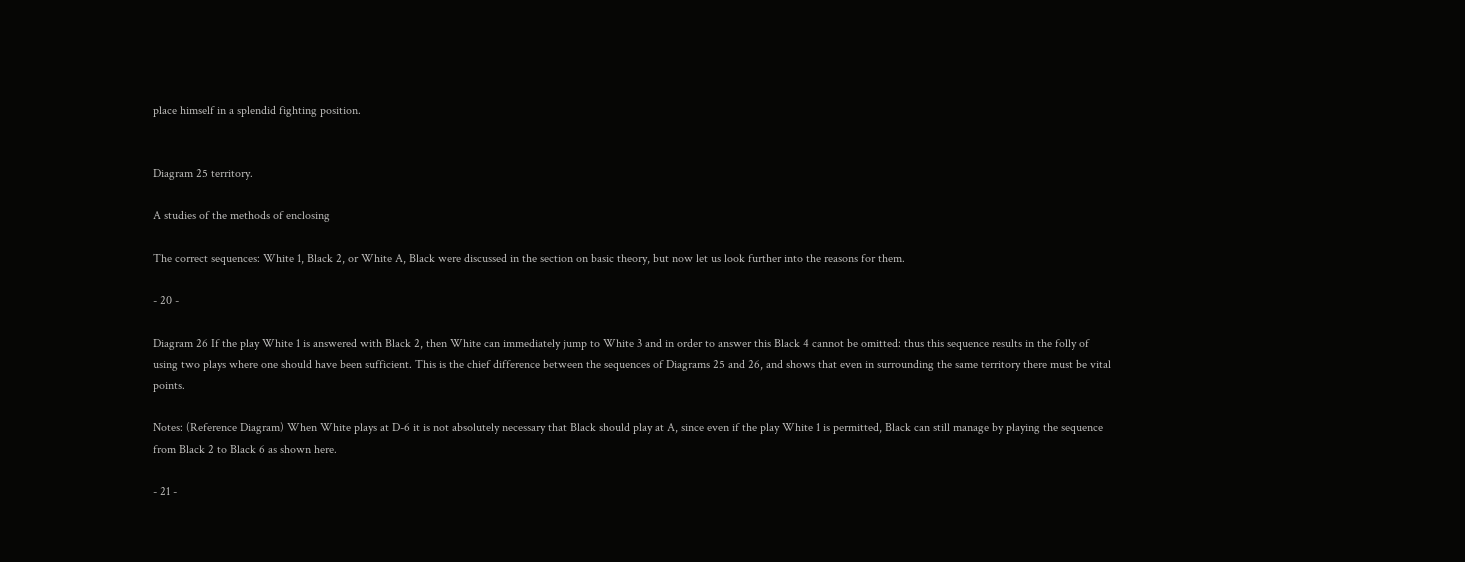place himself in a splendid fighting position.


Diagram 25 territory.

A studies of the methods of enclosing

The correct sequences: White 1, Black 2, or White A, Black were discussed in the section on basic theory, but now let us look further into the reasons for them.

- 20 -

Diagram 26 If the play White 1 is answered with Black 2, then White can immediately jump to White 3 and in order to answer this Black 4 cannot be omitted: thus this sequence results in the folly of using two plays where one should have been sufficient. This is the chief difference between the sequences of Diagrams 25 and 26, and shows that even in surrounding the same territory there must be vital points.

Notes: (Reference Diagram) When White plays at D-6 it is not absolutely necessary that Black should play at A, since even if the play White 1 is permitted, Black can still manage by playing the sequence from Black 2 to Black 6 as shown here.

- 21 -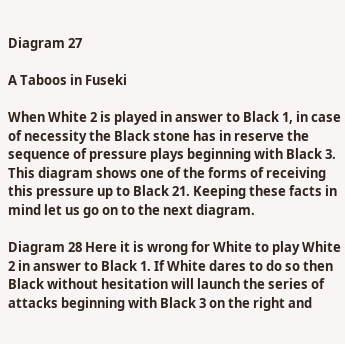Diagram 27

A Taboos in Fuseki

When White 2 is played in answer to Black 1, in case of necessity the Black stone has in reserve the sequence of pressure plays beginning with Black 3. This diagram shows one of the forms of receiving this pressure up to Black 21. Keeping these facts in mind let us go on to the next diagram.

Diagram 28 Here it is wrong for White to play White 2 in answer to Black 1. If White dares to do so then Black without hesitation will launch the series of attacks beginning with Black 3 on the right and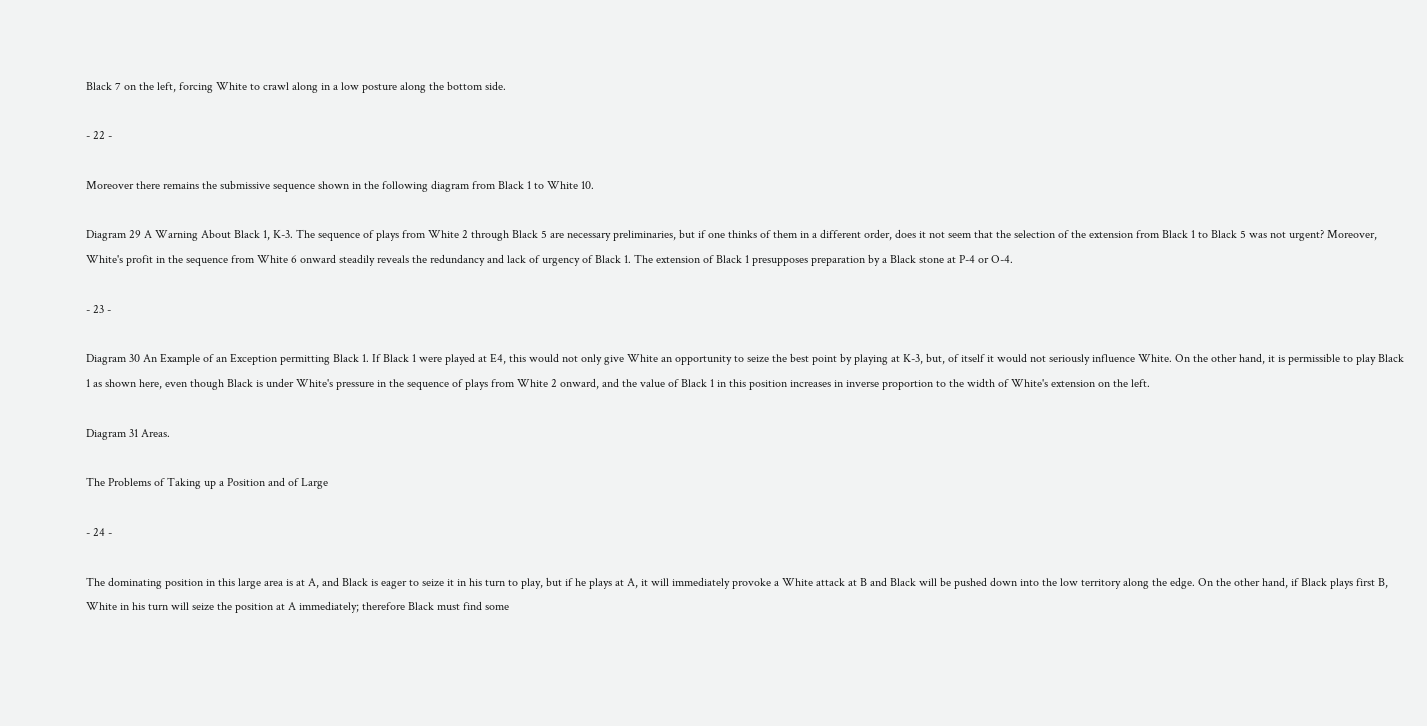Black 7 on the left, forcing White to crawl along in a low posture along the bottom side.

- 22 -

Moreover there remains the submissive sequence shown in the following diagram from Black 1 to White 10.

Diagram 29 A Warning About Black 1, K-3. The sequence of plays from White 2 through Black 5 are necessary preliminaries, but if one thinks of them in a different order, does it not seem that the selection of the extension from Black 1 to Black 5 was not urgent? Moreover, White's profit in the sequence from White 6 onward steadily reveals the redundancy and lack of urgency of Black 1. The extension of Black 1 presupposes preparation by a Black stone at P-4 or O-4.

- 23 -

Diagram 30 An Example of an Exception permitting Black 1. If Black 1 were played at E4, this would not only give White an opportunity to seize the best point by playing at K-3, but, of itself it would not seriously influence White. On the other hand, it is permissible to play Black 1 as shown here, even though Black is under White's pressure in the sequence of plays from White 2 onward, and the value of Black 1 in this position increases in inverse proportion to the width of White's extension on the left.

Diagram 31 Areas.

The Problems of Taking up a Position and of Large

- 24 -

The dominating position in this large area is at A, and Black is eager to seize it in his turn to play, but if he plays at A, it will immediately provoke a White attack at B and Black will be pushed down into the low territory along the edge. On the other hand, if Black plays first B, White in his turn will seize the position at A immediately; therefore Black must find some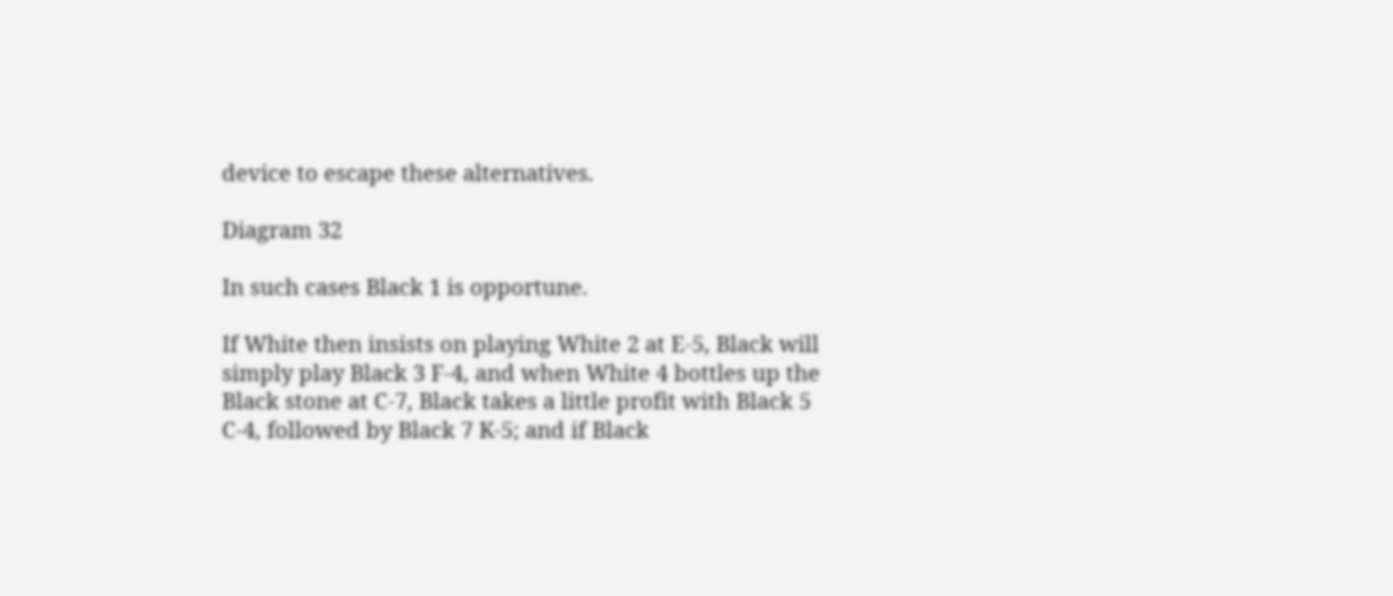device to escape these alternatives.

Diagram 32

In such cases Black 1 is opportune.

If White then insists on playing White 2 at E-5, Black will simply play Black 3 F-4, and when White 4 bottles up the Black stone at C-7, Black takes a little profit with Black 5 C-4, followed by Black 7 K-5; and if Black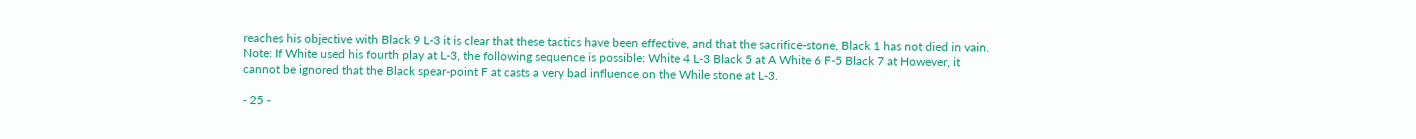reaches his objective with Black 9 L-3 it is clear that these tactics have been effective, and that the sacrifice-stone, Black 1 has not died in vain. Note: If White used his fourth play at L-3, the following sequence is possible: White 4 L-3 Black 5 at A White 6 F-5 Black 7 at However, it cannot be ignored that the Black spear-point F at casts a very bad influence on the While stone at L-3.

- 25 -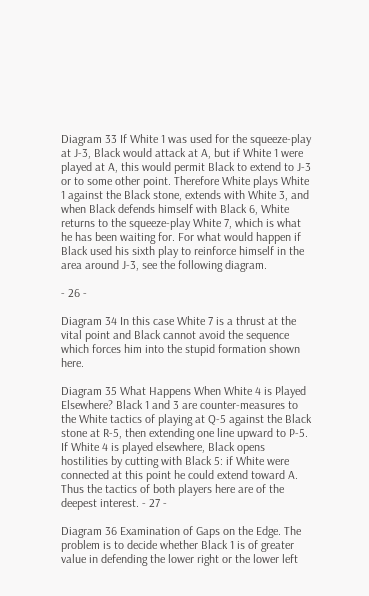Diagram 33 If White 1 was used for the squeeze-play at J-3, Black would attack at A, but if White 1 were played at A, this would permit Black to extend to J-3 or to some other point. Therefore White plays White 1 against the Black stone, extends with White 3, and when Black defends himself with Black 6, White returns to the squeeze-play White 7, which is what he has been waiting for. For what would happen if Black used his sixth play to reinforce himself in the area around J-3, see the following diagram.

- 26 -

Diagram 34 In this case White 7 is a thrust at the vital point and Black cannot avoid the sequence which forces him into the stupid formation shown here.

Diagram 35 What Happens When White 4 is Played Elsewhere? Black 1 and 3 are counter-measures to the White tactics of playing at Q-5 against the Black stone at R-5, then extending one line upward to P-5. If White 4 is played elsewhere, Black opens hostilities by cutting with Black 5: if White were connected at this point he could extend toward A. Thus the tactics of both players here are of the deepest interest. - 27 -

Diagram 36 Examination of Gaps on the Edge. The problem is to decide whether Black 1 is of greater value in defending the lower right or the lower left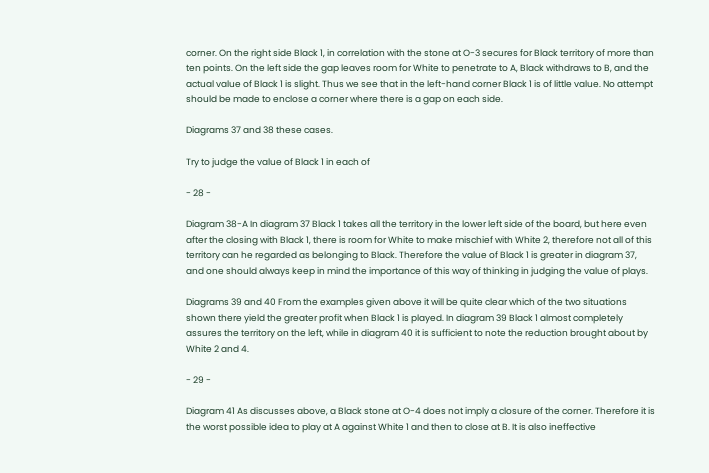corner. On the right side Black 1, in correlation with the stone at O-3 secures for Black territory of more than ten points. On the left side the gap leaves room for White to penetrate to A, Black withdraws to B, and the actual value of Black 1 is slight. Thus we see that in the left-hand corner Black 1 is of little value. No attempt should be made to enclose a corner where there is a gap on each side.

Diagrams 37 and 38 these cases.

Try to judge the value of Black 1 in each of

- 28 -

Diagram 38-A In diagram 37 Black 1 takes all the territory in the lower left side of the board, but here even after the closing with Black 1, there is room for White to make mischief with White 2, therefore not all of this territory can he regarded as belonging to Black. Therefore the value of Black 1 is greater in diagram 37, and one should always keep in mind the importance of this way of thinking in judging the value of plays.

Diagrams 39 and 40 From the examples given above it will be quite clear which of the two situations shown there yield the greater profit when Black 1 is played. In diagram 39 Black 1 almost completely assures the territory on the left, while in diagram 40 it is sufficient to note the reduction brought about by White 2 and 4.

- 29 -

Diagram 41 As discusses above, a Black stone at O-4 does not imply a closure of the corner. Therefore it is the worst possible idea to play at A against White 1 and then to close at B. It is also ineffective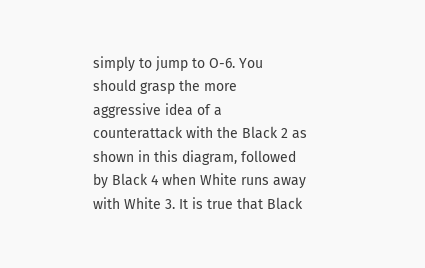simply to jump to O-6. You should grasp the more aggressive idea of a counterattack with the Black 2 as shown in this diagram, followed by Black 4 when White runs away with White 3. It is true that Black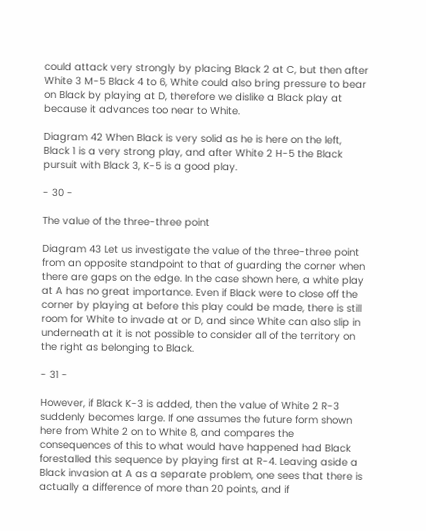could attack very strongly by placing Black 2 at C, but then after White 3 M-5 Black 4 to 6, White could also bring pressure to bear on Black by playing at D, therefore we dislike a Black play at because it advances too near to White.

Diagram 42 When Black is very solid as he is here on the left, Black 1 is a very strong play, and after White 2 H-5 the Black pursuit with Black 3, K-5 is a good play.

- 30 -

The value of the three-three point

Diagram 43 Let us investigate the value of the three-three point from an opposite standpoint to that of guarding the corner when there are gaps on the edge. In the case shown here, a white play at A has no great importance. Even if Black were to close off the corner by playing at before this play could be made, there is still room for White to invade at or D, and since White can also slip in underneath at it is not possible to consider all of the territory on the right as belonging to Black.

- 31 -

However, if Black K-3 is added, then the value of White 2 R-3 suddenly becomes large. If one assumes the future form shown here from White 2 on to White 8, and compares the consequences of this to what would have happened had Black forestalled this sequence by playing first at R-4. Leaving aside a Black invasion at A as a separate problem, one sees that there is actually a difference of more than 20 points, and if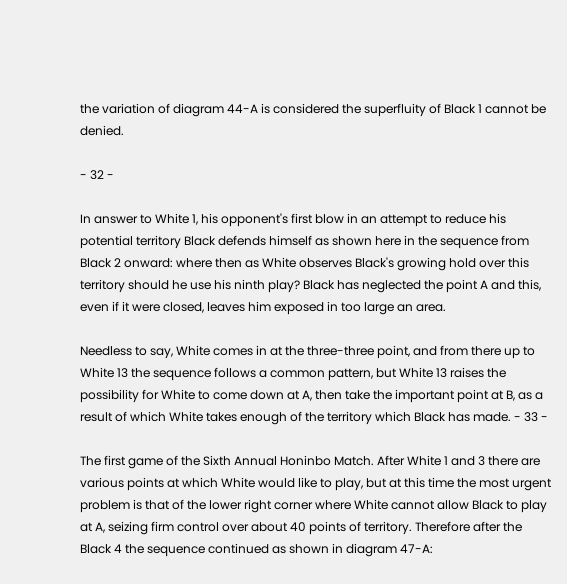the variation of diagram 44-A is considered the superfluity of Black 1 cannot be denied.

- 32 -

In answer to White 1, his opponent's first blow in an attempt to reduce his potential territory Black defends himself as shown here in the sequence from Black 2 onward: where then as White observes Black's growing hold over this territory should he use his ninth play? Black has neglected the point A and this, even if it were closed, leaves him exposed in too large an area.

Needless to say, White comes in at the three-three point, and from there up to White 13 the sequence follows a common pattern, but White 13 raises the possibility for White to come down at A, then take the important point at B, as a result of which White takes enough of the territory which Black has made. - 33 -

The first game of the Sixth Annual Honinbo Match. After White 1 and 3 there are various points at which White would like to play, but at this time the most urgent problem is that of the lower right corner where White cannot allow Black to play at A, seizing firm control over about 40 points of territory. Therefore after the Black 4 the sequence continued as shown in diagram 47-A: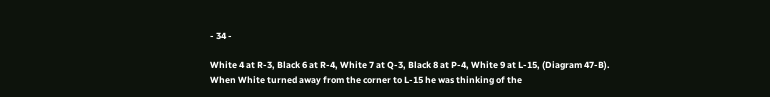- 34 -

White 4 at R-3, Black 6 at R-4, White 7 at Q-3, Black 8 at P-4, White 9 at L-15, (Diagram 47-B). When White turned away from the corner to L-15 he was thinking of the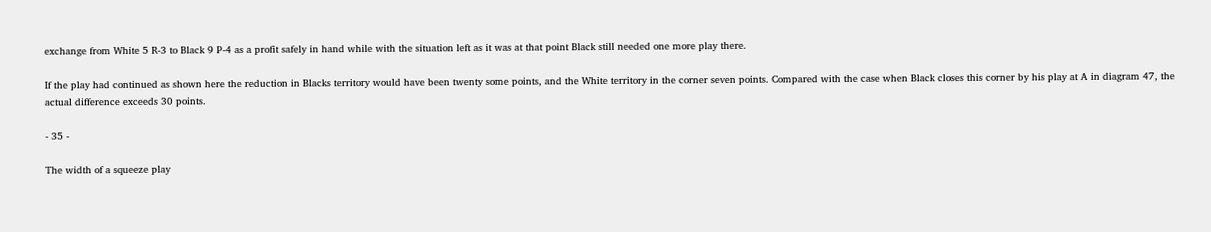exchange from White 5 R-3 to Black 9 P-4 as a profit safely in hand while with the situation left as it was at that point Black still needed one more play there.

If the play had continued as shown here the reduction in Blacks territory would have been twenty some points, and the White territory in the corner seven points. Compared with the case when Black closes this corner by his play at A in diagram 47, the actual difference exceeds 30 points.

- 35 -

The width of a squeeze play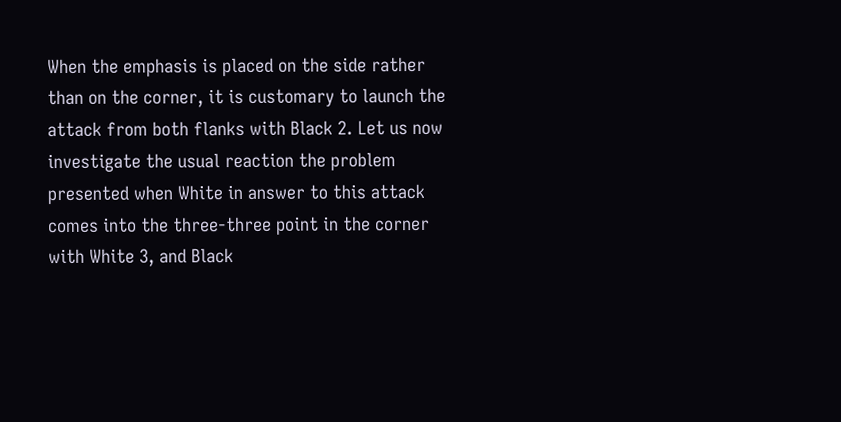When the emphasis is placed on the side rather than on the corner, it is customary to launch the attack from both flanks with Black 2. Let us now investigate the usual reaction the problem presented when White in answer to this attack comes into the three-three point in the corner with White 3, and Black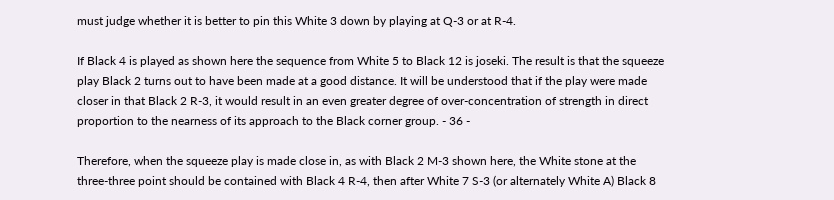must judge whether it is better to pin this White 3 down by playing at Q-3 or at R-4.

If Black 4 is played as shown here the sequence from White 5 to Black 12 is joseki. The result is that the squeeze play Black 2 turns out to have been made at a good distance. It will be understood that if the play were made closer in that Black 2 R-3, it would result in an even greater degree of over-concentration of strength in direct proportion to the nearness of its approach to the Black corner group. - 36 -

Therefore, when the squeeze play is made close in, as with Black 2 M-3 shown here, the White stone at the three-three point should be contained with Black 4 R-4, then after White 7 S-3 (or alternately White A) Black 8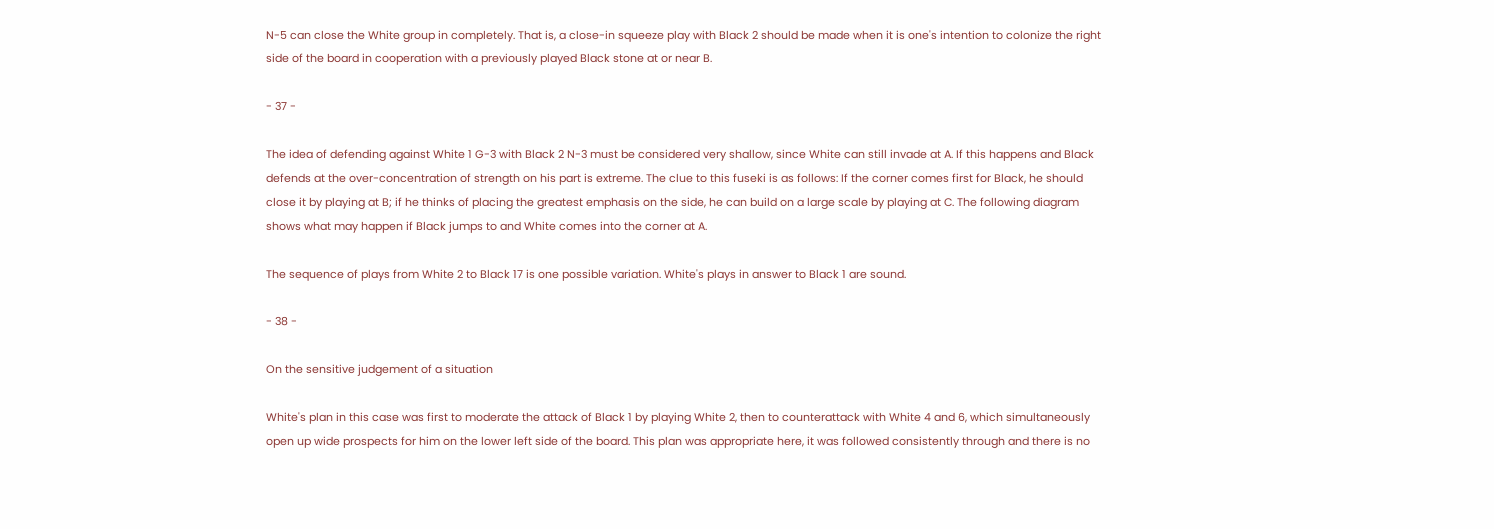N-5 can close the White group in completely. That is, a close-in squeeze play with Black 2 should be made when it is one's intention to colonize the right side of the board in cooperation with a previously played Black stone at or near B.

- 37 -

The idea of defending against White 1 G-3 with Black 2 N-3 must be considered very shallow, since White can still invade at A. If this happens and Black defends at the over-concentration of strength on his part is extreme. The clue to this fuseki is as follows: If the corner comes first for Black, he should close it by playing at B; if he thinks of placing the greatest emphasis on the side, he can build on a large scale by playing at C. The following diagram shows what may happen if Black jumps to and White comes into the corner at A.

The sequence of plays from White 2 to Black 17 is one possible variation. White's plays in answer to Black 1 are sound.

- 38 -

On the sensitive judgement of a situation

White's plan in this case was first to moderate the attack of Black 1 by playing White 2, then to counterattack with White 4 and 6, which simultaneously open up wide prospects for him on the lower left side of the board. This plan was appropriate here, it was followed consistently through and there is no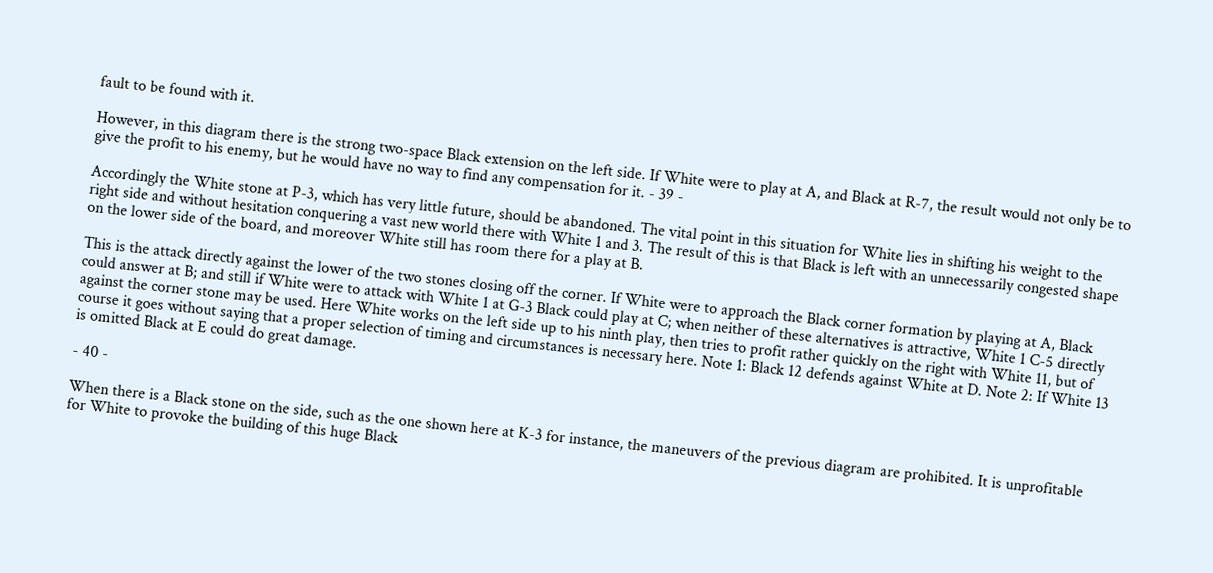fault to be found with it.

However, in this diagram there is the strong two-space Black extension on the left side. If White were to play at A, and Black at R-7, the result would not only be to give the profit to his enemy, but he would have no way to find any compensation for it. - 39 -

Accordingly the White stone at P-3, which has very little future, should be abandoned. The vital point in this situation for White lies in shifting his weight to the right side and without hesitation conquering a vast new world there with White 1 and 3. The result of this is that Black is left with an unnecessarily congested shape on the lower side of the board, and moreover White still has room there for a play at B.

This is the attack directly against the lower of the two stones closing off the corner. If White were to approach the Black corner formation by playing at A, Black could answer at B; and still if White were to attack with White 1 at G-3 Black could play at C; when neither of these alternatives is attractive, White 1 C-5 directly against the corner stone may be used. Here White works on the left side up to his ninth play, then tries to profit rather quickly on the right with White 11, but of course it goes without saying that a proper selection of timing and circumstances is necessary here. Note 1: Black 12 defends against White at D. Note 2: If White 13 is omitted Black at E could do great damage.

- 40 -

When there is a Black stone on the side, such as the one shown here at K-3 for instance, the maneuvers of the previous diagram are prohibited. It is unprofitable for White to provoke the building of this huge Black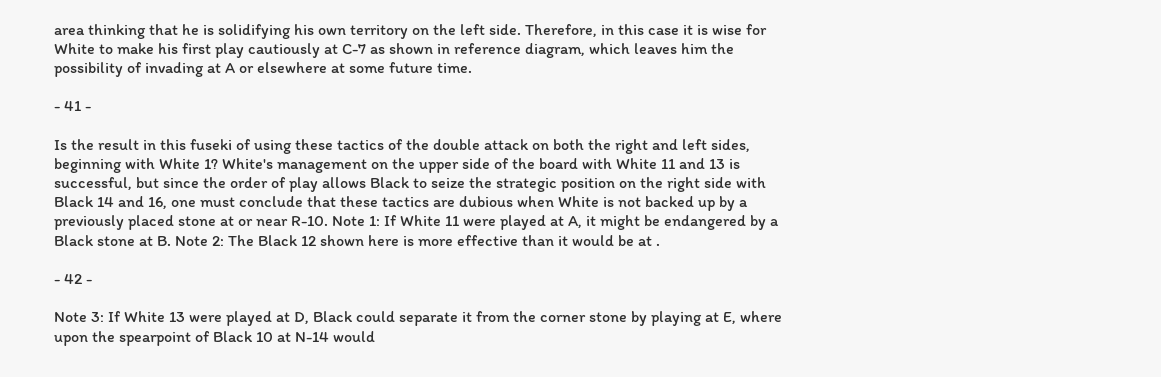area thinking that he is solidifying his own territory on the left side. Therefore, in this case it is wise for White to make his first play cautiously at C-7 as shown in reference diagram, which leaves him the possibility of invading at A or elsewhere at some future time.

- 41 -

Is the result in this fuseki of using these tactics of the double attack on both the right and left sides, beginning with White 1? White's management on the upper side of the board with White 11 and 13 is successful, but since the order of play allows Black to seize the strategic position on the right side with Black 14 and 16, one must conclude that these tactics are dubious when White is not backed up by a previously placed stone at or near R-10. Note 1: If White 11 were played at A, it might be endangered by a Black stone at B. Note 2: The Black 12 shown here is more effective than it would be at .

- 42 -

Note 3: If White 13 were played at D, Black could separate it from the corner stone by playing at E, where upon the spearpoint of Black 10 at N-14 would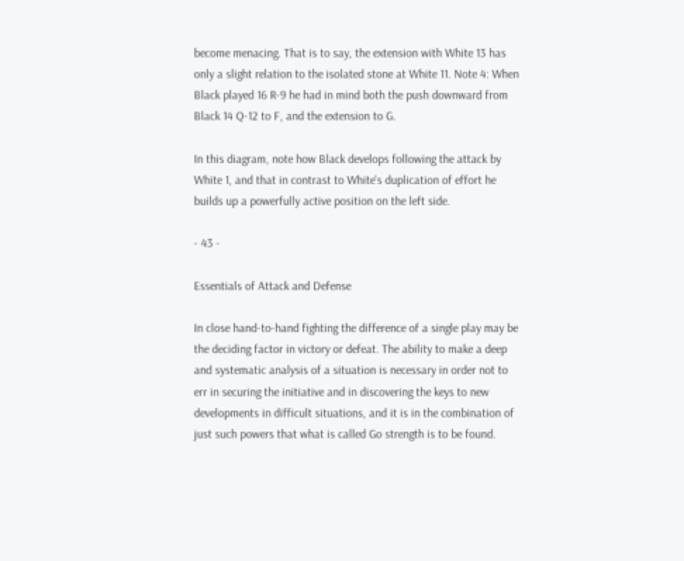become menacing. That is to say, the extension with White 13 has only a slight relation to the isolated stone at White 11. Note 4: When Black played 16 R-9 he had in mind both the push downward from Black 14 Q-12 to F, and the extension to G.

In this diagram, note how Black develops following the attack by White 1, and that in contrast to White's duplication of effort he builds up a powerfully active position on the left side.

- 43 -

Essentials of Attack and Defense

In close hand-to-hand fighting the difference of a single play may be the deciding factor in victory or defeat. The ability to make a deep and systematic analysis of a situation is necessary in order not to err in securing the initiative and in discovering the keys to new developments in difficult situations, and it is in the combination of just such powers that what is called Go strength is to be found.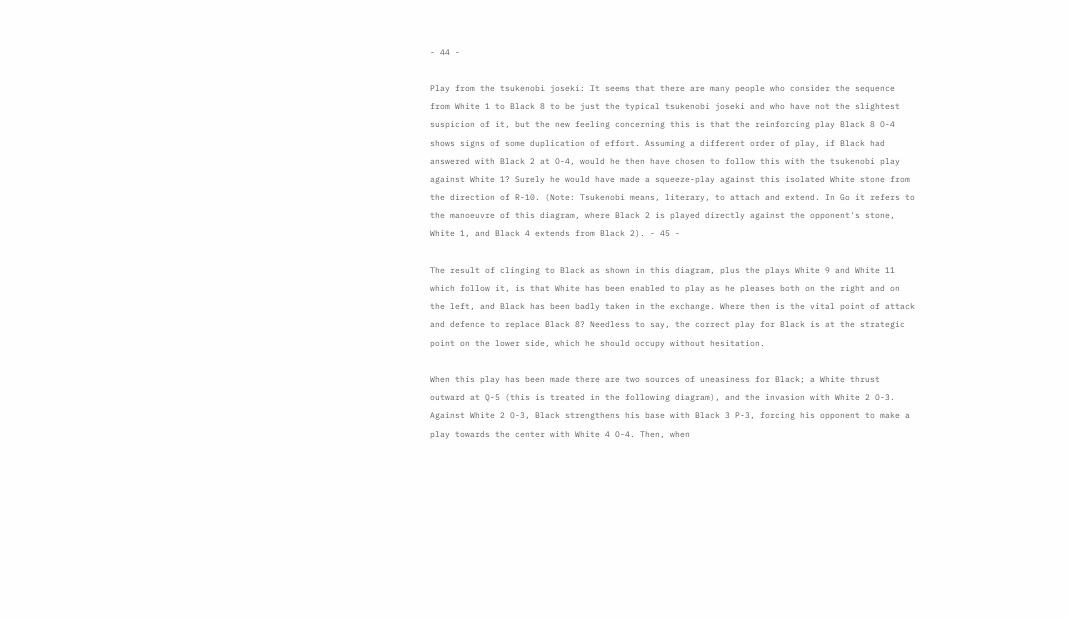- 44 -

Play from the tsukenobi joseki: It seems that there are many people who consider the sequence from White 1 to Black 8 to be just the typical tsukenobi joseki and who have not the slightest suspicion of it, but the new feeling concerning this is that the reinforcing play Black 8 O-4 shows signs of some duplication of effort. Assuming a different order of play, if Black had answered with Black 2 at O-4, would he then have chosen to follow this with the tsukenobi play against White 1? Surely he would have made a squeeze-play against this isolated White stone from the direction of R-10. (Note: Tsukenobi means, literary, to attach and extend. In Go it refers to the manoeuvre of this diagram, where Black 2 is played directly against the opponent's stone, White 1, and Black 4 extends from Black 2). - 45 -

The result of clinging to Black as shown in this diagram, plus the plays White 9 and White 11 which follow it, is that White has been enabled to play as he pleases both on the right and on the left, and Black has been badly taken in the exchange. Where then is the vital point of attack and defence to replace Black 8? Needless to say, the correct play for Black is at the strategic point on the lower side, which he should occupy without hesitation.

When this play has been made there are two sources of uneasiness for Black; a White thrust outward at Q-5 (this is treated in the following diagram), and the invasion with White 2 O-3. Against White 2 O-3, Black strengthens his base with Black 3 P-3, forcing his opponent to make a play towards the center with White 4 O-4. Then, when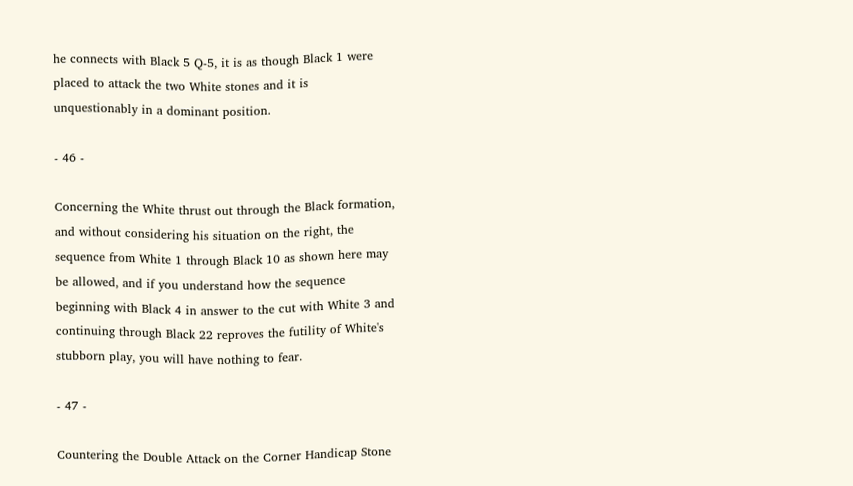he connects with Black 5 Q-5, it is as though Black 1 were placed to attack the two White stones and it is unquestionably in a dominant position.

- 46 -

Concerning the White thrust out through the Black formation, and without considering his situation on the right, the sequence from White 1 through Black 10 as shown here may be allowed, and if you understand how the sequence beginning with Black 4 in answer to the cut with White 3 and continuing through Black 22 reproves the futility of White's stubborn play, you will have nothing to fear.

- 47 -

Countering the Double Attack on the Corner Handicap Stone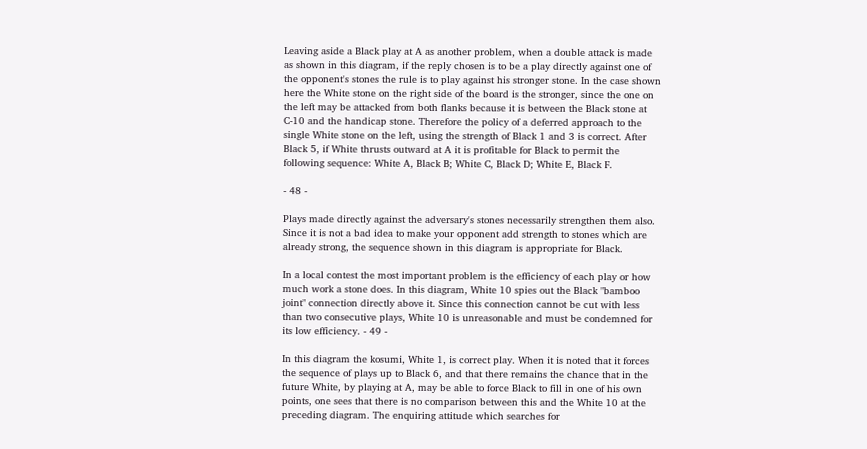Leaving aside a Black play at A as another problem, when a double attack is made as shown in this diagram, if the reply chosen is to be a play directly against one of the opponent's stones the rule is to play against his stronger stone. In the case shown here the White stone on the right side of the board is the stronger, since the one on the left may be attacked from both flanks because it is between the Black stone at C-10 and the handicap stone. Therefore the policy of a deferred approach to the single White stone on the left, using the strength of Black 1 and 3 is correct. After Black 5, if White thrusts outward at A it is profitable for Black to permit the following sequence: White A, Black B; White C, Black D; White E, Black F.

- 48 -

Plays made directly against the adversary's stones necessarily strengthen them also. Since it is not a bad idea to make your opponent add strength to stones which are already strong, the sequence shown in this diagram is appropriate for Black.

In a local contest the most important problem is the efficiency of each play or how much work a stone does. In this diagram, White 10 spies out the Black "bamboo joint" connection directly above it. Since this connection cannot be cut with less than two consecutive plays, White 10 is unreasonable and must be condemned for its low efficiency. - 49 -

In this diagram the kosumi, White 1, is correct play. When it is noted that it forces the sequence of plays up to Black 6, and that there remains the chance that in the future White, by playing at A, may be able to force Black to fill in one of his own points, one sees that there is no comparison between this and the White 10 at the preceding diagram. The enquiring attitude which searches for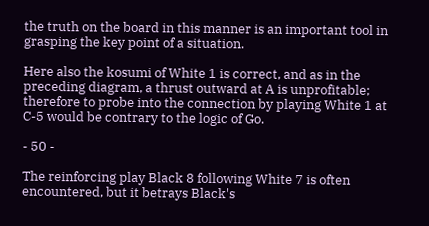the truth on the board in this manner is an important tool in grasping the key point of a situation.

Here also the kosumi of White 1 is correct, and as in the preceding diagram, a thrust outward at A is unprofitable; therefore to probe into the connection by playing White 1 at C-5 would be contrary to the logic of Go.

- 50 -

The reinforcing play Black 8 following White 7 is often encountered, but it betrays Black's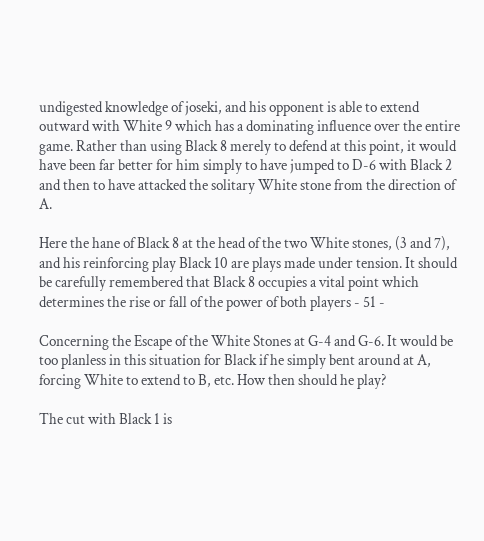undigested knowledge of joseki, and his opponent is able to extend outward with White 9 which has a dominating influence over the entire game. Rather than using Black 8 merely to defend at this point, it would have been far better for him simply to have jumped to D-6 with Black 2 and then to have attacked the solitary White stone from the direction of A.

Here the hane of Black 8 at the head of the two White stones, (3 and 7), and his reinforcing play Black 10 are plays made under tension. It should be carefully remembered that Black 8 occupies a vital point which determines the rise or fall of the power of both players - 51 -

Concerning the Escape of the White Stones at G-4 and G-6. It would be too planless in this situation for Black if he simply bent around at A, forcing White to extend to B, etc. How then should he play?

The cut with Black 1 is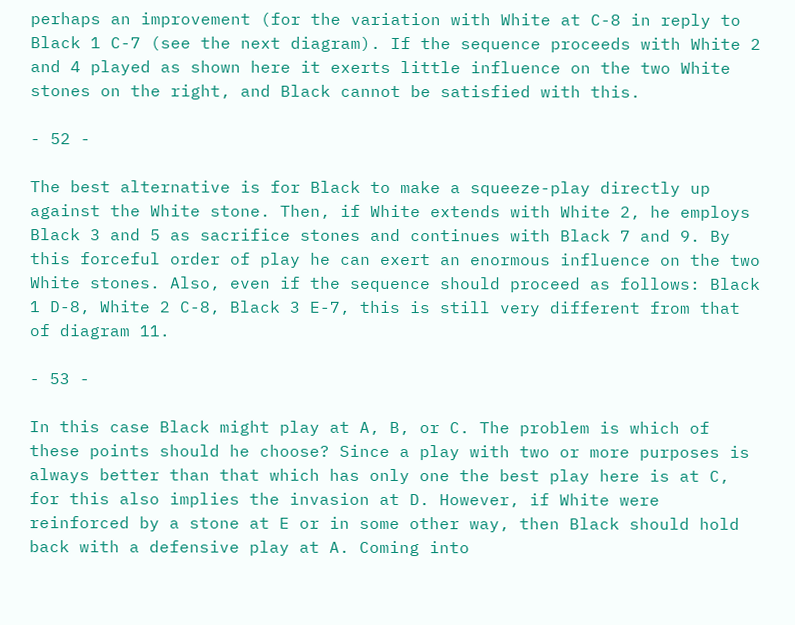perhaps an improvement (for the variation with White at C-8 in reply to Black 1 C-7 (see the next diagram). If the sequence proceeds with White 2 and 4 played as shown here it exerts little influence on the two White stones on the right, and Black cannot be satisfied with this.

- 52 -

The best alternative is for Black to make a squeeze-play directly up against the White stone. Then, if White extends with White 2, he employs Black 3 and 5 as sacrifice stones and continues with Black 7 and 9. By this forceful order of play he can exert an enormous influence on the two White stones. Also, even if the sequence should proceed as follows: Black 1 D-8, White 2 C-8, Black 3 E-7, this is still very different from that of diagram 11.

- 53 -

In this case Black might play at A, B, or C. The problem is which of these points should he choose? Since a play with two or more purposes is always better than that which has only one the best play here is at C, for this also implies the invasion at D. However, if White were reinforced by a stone at E or in some other way, then Black should hold back with a defensive play at A. Coming into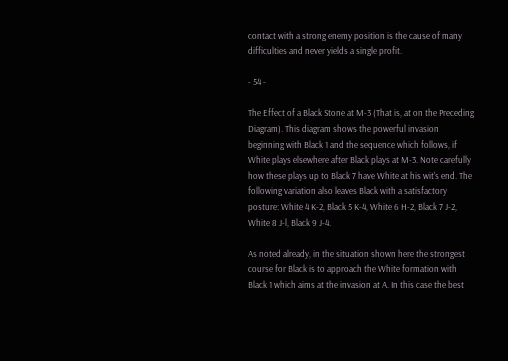contact with a strong enemy position is the cause of many difficulties and never yields a single profit.

- 54 -

The Effect of a Black Stone at M-3 (That is, at on the Preceding Diagram). This diagram shows the powerful invasion beginning with Black 1 and the sequence which follows, if White plays elsewhere after Black plays at M-3. Note carefully how these plays up to Black 7 have White at his wit's end. The following variation also leaves Black with a satisfactory posture: White 4 K-2, Black 5 K-4, White 6 H-2, Black 7 J-2, White 8 J-l, Black 9 J-4.

As noted already, in the situation shown here the strongest course for Black is to approach the White formation with Black 1 which aims at the invasion at A. In this case the best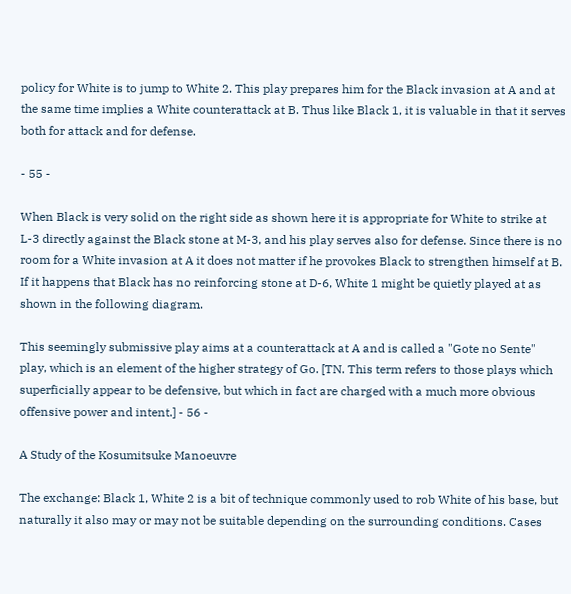policy for White is to jump to White 2. This play prepares him for the Black invasion at A and at the same time implies a White counterattack at B. Thus like Black 1, it is valuable in that it serves both for attack and for defense.

- 55 -

When Black is very solid on the right side as shown here it is appropriate for White to strike at L-3 directly against the Black stone at M-3, and his play serves also for defense. Since there is no room for a White invasion at A it does not matter if he provokes Black to strengthen himself at B. If it happens that Black has no reinforcing stone at D-6, White 1 might be quietly played at as shown in the following diagram.

This seemingly submissive play aims at a counterattack at A and is called a "Gote no Sente" play, which is an element of the higher strategy of Go. [TN. This term refers to those plays which superficially appear to be defensive, but which in fact are charged with a much more obvious offensive power and intent.] - 56 -

A Study of the Kosumitsuke Manoeuvre

The exchange: Black 1, White 2 is a bit of technique commonly used to rob White of his base, but naturally it also may or may not be suitable depending on the surrounding conditions. Cases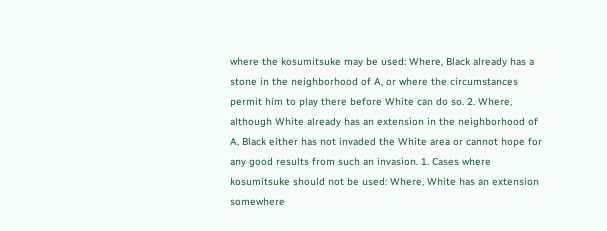where the kosumitsuke may be used: Where, Black already has a stone in the neighborhood of A, or where the circumstances permit him to play there before White can do so. 2. Where, although White already has an extension in the neighborhood of A, Black either has not invaded the White area or cannot hope for any good results from such an invasion. 1. Cases where kosumitsuke should not be used: Where, White has an extension somewhere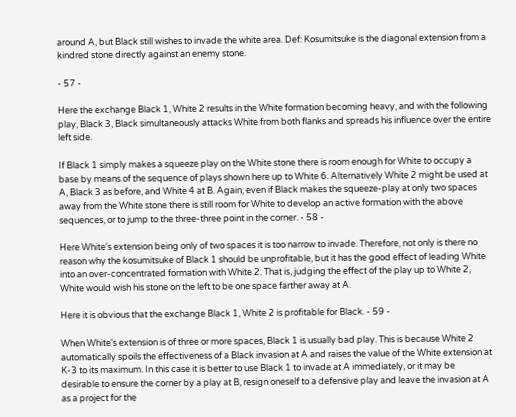around A, but Black still wishes to invade the white area. Def: Kosumitsuke is the diagonal extension from a kindred stone directly against an enemy stone.

- 57 -

Here the exchange Black 1, White 2 results in the White formation becoming heavy, and with the following play, Black 3, Black simultaneously attacks White from both flanks and spreads his influence over the entire left side.

If Black 1 simply makes a squeeze play on the White stone there is room enough for White to occupy a base by means of the sequence of plays shown here up to White 6. Alternatively White 2 might be used at A, Black 3 as before, and White 4 at B. Again, even if Black makes the squeeze-play at only two spaces away from the White stone there is still room for White to develop an active formation with the above sequences, or to jump to the three-three point in the corner. - 58 -

Here White's extension being only of two spaces it is too narrow to invade. Therefore, not only is there no reason why the kosumitsuke of Black 1 should be unprofitable, but it has the good effect of leading White into an over-concentrated formation with White 2. That is, judging the effect of the play up to White 2, White would wish his stone on the left to be one space farther away at A.

Here it is obvious that the exchange Black 1, White 2 is profitable for Black. - 59 -

When White's extension is of three or more spaces, Black 1 is usually bad play. This is because White 2 automatically spoils the effectiveness of a Black invasion at A and raises the value of the White extension at K-3 to its maximum. In this case it is better to use Black 1 to invade at A immediately, or it may be desirable to ensure the corner by a play at B, resign oneself to a defensive play and leave the invasion at A as a project for the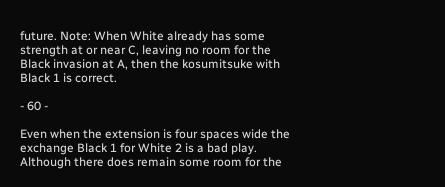future. Note: When White already has some strength at or near C, leaving no room for the Black invasion at A, then the kosumitsuke with Black 1 is correct.

- 60 -

Even when the extension is four spaces wide the exchange Black 1 for White 2 is a bad play. Although there does remain some room for the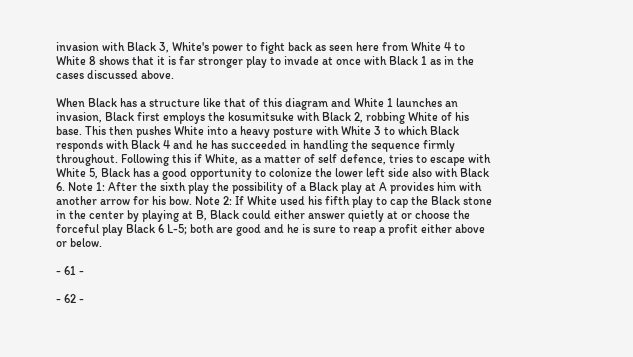invasion with Black 3, White's power to fight back as seen here from White 4 to White 8 shows that it is far stronger play to invade at once with Black 1 as in the cases discussed above.

When Black has a structure like that of this diagram and White 1 launches an invasion, Black first employs the kosumitsuke with Black 2, robbing White of his base. This then pushes White into a heavy posture with White 3 to which Black responds with Black 4 and he has succeeded in handling the sequence firmly throughout. Following this if White, as a matter of self defence, tries to escape with White 5, Black has a good opportunity to colonize the lower left side also with Black 6. Note 1: After the sixth play the possibility of a Black play at A provides him with another arrow for his bow. Note 2: If White used his fifth play to cap the Black stone in the center by playing at B, Black could either answer quietly at or choose the forceful play Black 6 L-5; both are good and he is sure to reap a profit either above or below.

- 61 -

- 62 -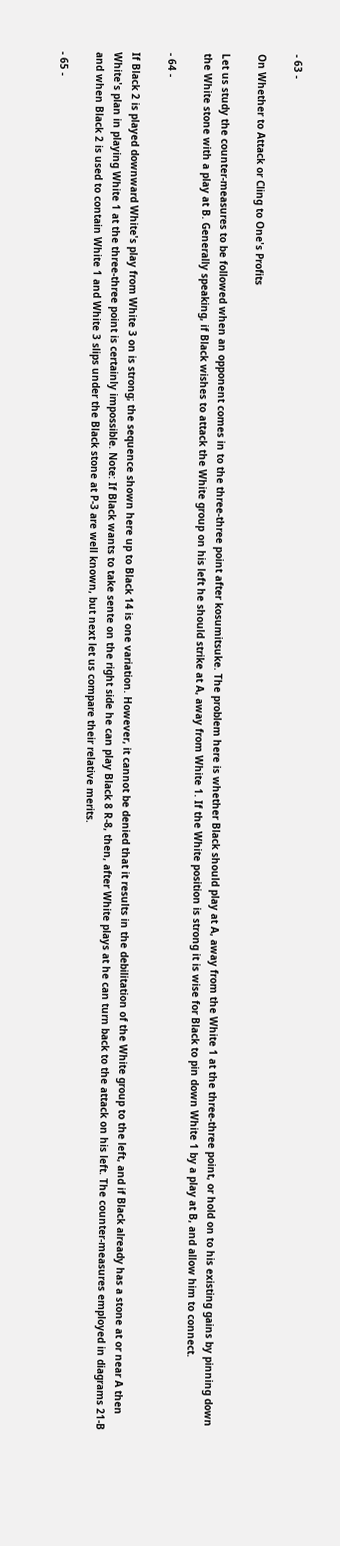- 63 -

On Whether to Attack or Cling to One's Profits

Let us study the counter-measures to be followed when an opponent comes in to the three-three point after kosumitsuke. The problem here is whether Black should play at A, away from the White 1 at the three-three point, or hold on to his existing gains by pinning down the White stone with a play at B. Generally speaking, if Black wishes to attack the White group on his left he should strike at A, away from White 1. If the White position is strong it is wise for Black to pin down White 1 by a play at B, and allow him to connect.

- 64 -

If Black 2 is played downward White's play from White 3 on is strong; the sequence shown here up to Black 14 is one variation. However, it cannot be denied that it results in the debilitation of the White group to the left, and if Black already has a stone at or near A then White's plan in playing White 1 at the three-three point is certainly impossible. Note: If Black wants to take sente on the right side he can play Black 8 R-8, then, after White plays at he can turn back to the attack on his left. The counter-measures employed in diagrams 21-B and when Black 2 is used to contain White 1 and White 3 slips under the Black stone at P-3 are well known, but next let us compare their relative merits.

- 65 -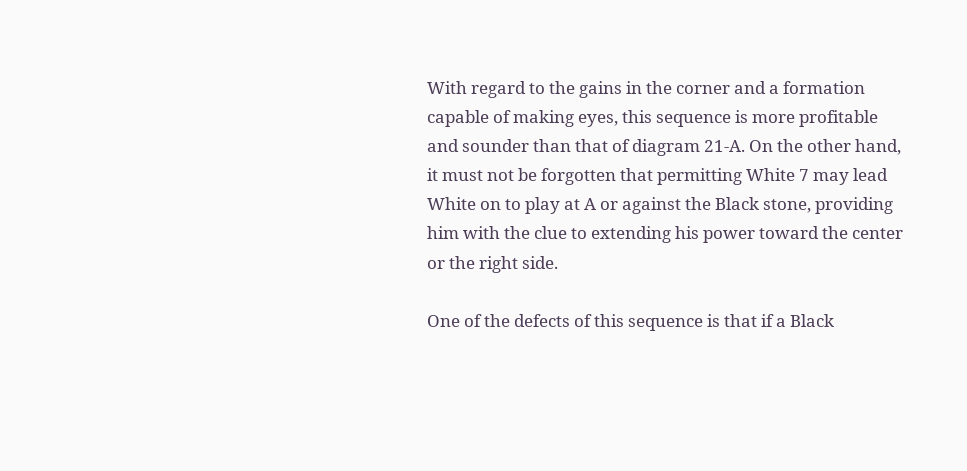With regard to the gains in the corner and a formation capable of making eyes, this sequence is more profitable and sounder than that of diagram 21-A. On the other hand, it must not be forgotten that permitting White 7 may lead White on to play at A or against the Black stone, providing him with the clue to extending his power toward the center or the right side.

One of the defects of this sequence is that if a Black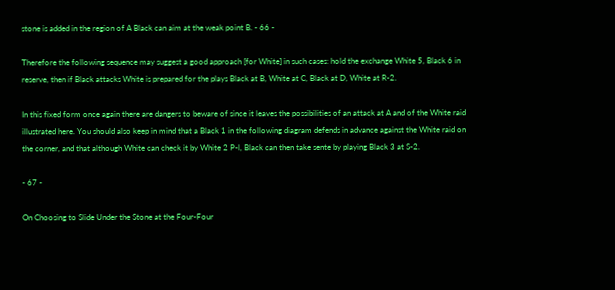stone is added in the region of A Black can aim at the weak point B. - 66 -

Therefore the following sequence may suggest a good approach [for White] in such cases: hold the exchange White 5, Black 6 in reserve, then if Black attacks White is prepared for the plays Black at B, White at C, Black at D, White at R-2.

In this fixed form once again there are dangers to beware of since it leaves the possibilities of an attack at A and of the White raid illustrated here. You should also keep in mind that a Black 1 in the following diagram defends in advance against the White raid on the corner, and that although White can check it by White 2 P-l, Black can then take sente by playing Black 3 at S-2.

- 67 -

On Choosing to Slide Under the Stone at the Four-Four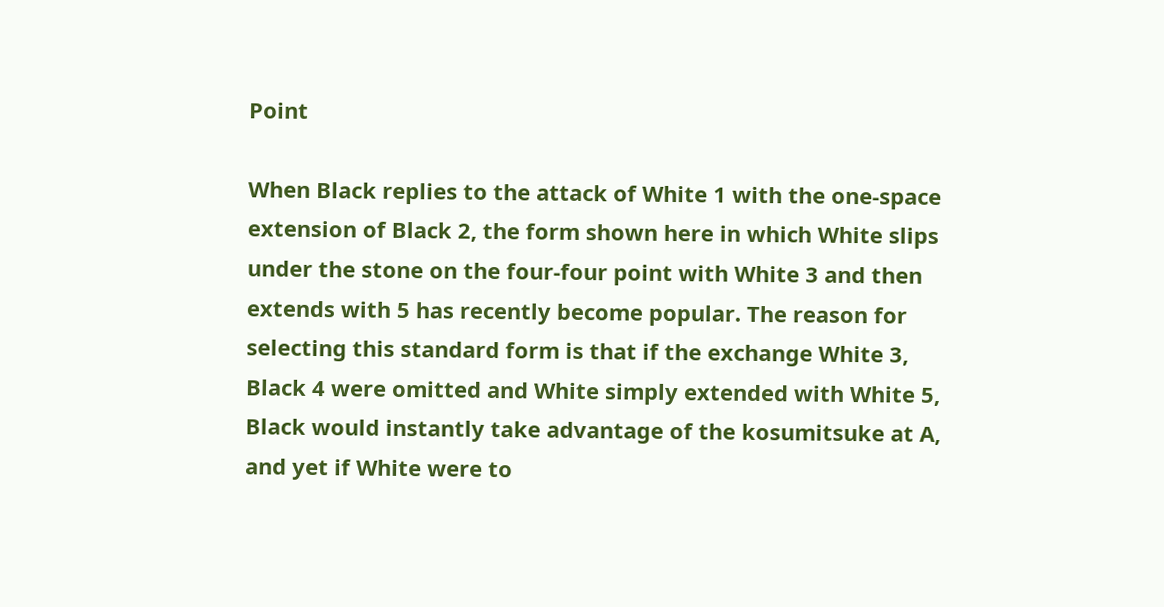Point

When Black replies to the attack of White 1 with the one-space extension of Black 2, the form shown here in which White slips under the stone on the four-four point with White 3 and then extends with 5 has recently become popular. The reason for selecting this standard form is that if the exchange White 3, Black 4 were omitted and White simply extended with White 5, Black would instantly take advantage of the kosumitsuke at A, and yet if White were to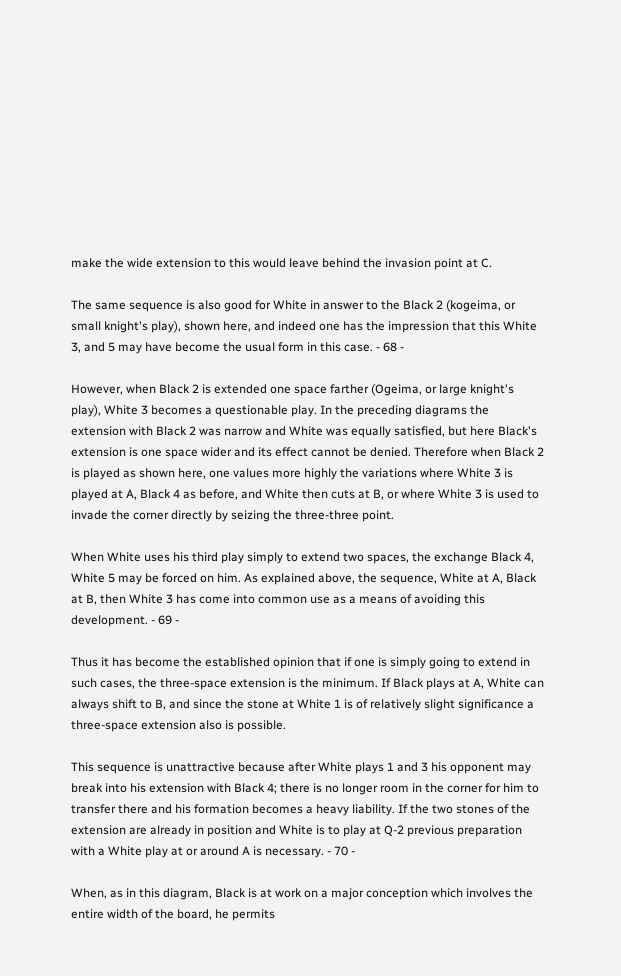make the wide extension to this would leave behind the invasion point at C.

The same sequence is also good for White in answer to the Black 2 (kogeima, or small knight's play), shown here, and indeed one has the impression that this White 3, and 5 may have become the usual form in this case. - 68 -

However, when Black 2 is extended one space farther (Ogeima, or large knight's play), White 3 becomes a questionable play. In the preceding diagrams the extension with Black 2 was narrow and White was equally satisfied, but here Black's extension is one space wider and its effect cannot be denied. Therefore when Black 2 is played as shown here, one values more highly the variations where White 3 is played at A, Black 4 as before, and White then cuts at B, or where White 3 is used to invade the corner directly by seizing the three-three point.

When White uses his third play simply to extend two spaces, the exchange Black 4, White 5 may be forced on him. As explained above, the sequence, White at A, Black at B, then White 3 has come into common use as a means of avoiding this development. - 69 -

Thus it has become the established opinion that if one is simply going to extend in such cases, the three-space extension is the minimum. If Black plays at A, White can always shift to B, and since the stone at White 1 is of relatively slight significance a three-space extension also is possible.

This sequence is unattractive because after White plays 1 and 3 his opponent may break into his extension with Black 4; there is no longer room in the corner for him to transfer there and his formation becomes a heavy liability. If the two stones of the extension are already in position and White is to play at Q-2 previous preparation with a White play at or around A is necessary. - 70 -

When, as in this diagram, Black is at work on a major conception which involves the entire width of the board, he permits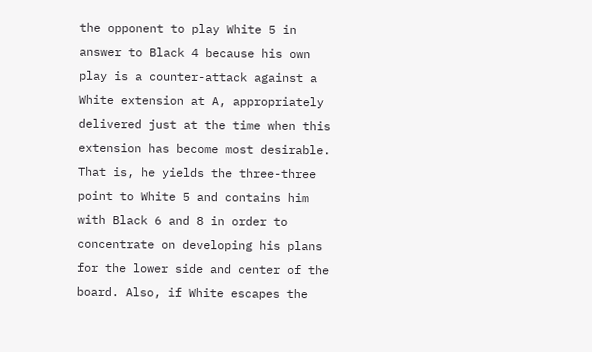the opponent to play White 5 in answer to Black 4 because his own play is a counter-attack against a White extension at A, appropriately delivered just at the time when this extension has become most desirable. That is, he yields the three-three point to White 5 and contains him with Black 6 and 8 in order to concentrate on developing his plans for the lower side and center of the board. Also, if White escapes the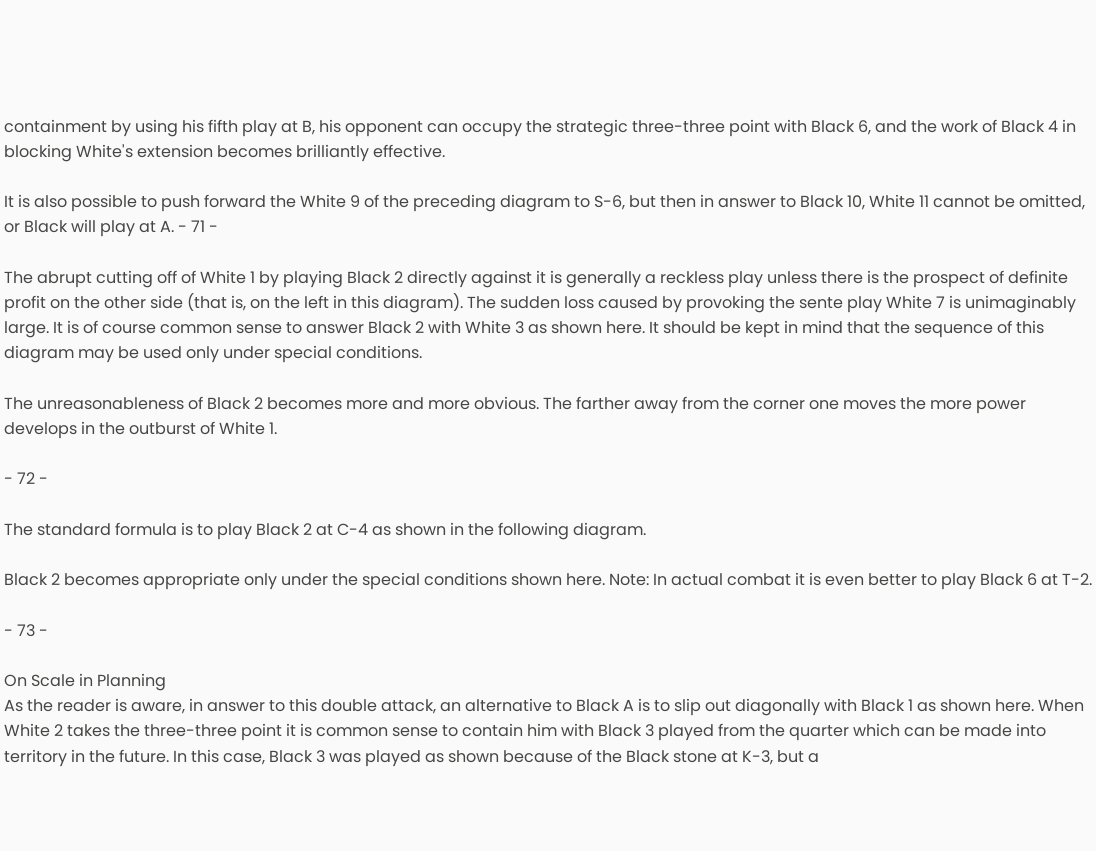containment by using his fifth play at B, his opponent can occupy the strategic three-three point with Black 6, and the work of Black 4 in blocking White's extension becomes brilliantly effective.

It is also possible to push forward the White 9 of the preceding diagram to S-6, but then in answer to Black 10, White 11 cannot be omitted, or Black will play at A. - 71 -

The abrupt cutting off of White 1 by playing Black 2 directly against it is generally a reckless play unless there is the prospect of definite profit on the other side (that is, on the left in this diagram). The sudden loss caused by provoking the sente play White 7 is unimaginably large. It is of course common sense to answer Black 2 with White 3 as shown here. It should be kept in mind that the sequence of this diagram may be used only under special conditions.

The unreasonableness of Black 2 becomes more and more obvious. The farther away from the corner one moves the more power develops in the outburst of White 1.

- 72 -

The standard formula is to play Black 2 at C-4 as shown in the following diagram.

Black 2 becomes appropriate only under the special conditions shown here. Note: In actual combat it is even better to play Black 6 at T-2.

- 73 -

On Scale in Planning
As the reader is aware, in answer to this double attack, an alternative to Black A is to slip out diagonally with Black 1 as shown here. When White 2 takes the three-three point it is common sense to contain him with Black 3 played from the quarter which can be made into territory in the future. In this case, Black 3 was played as shown because of the Black stone at K-3, but a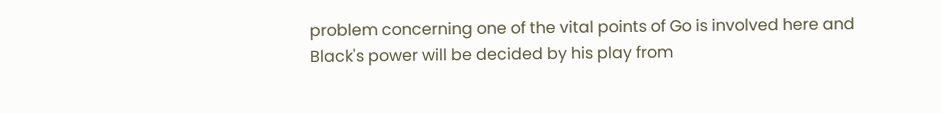problem concerning one of the vital points of Go is involved here and Black's power will be decided by his play from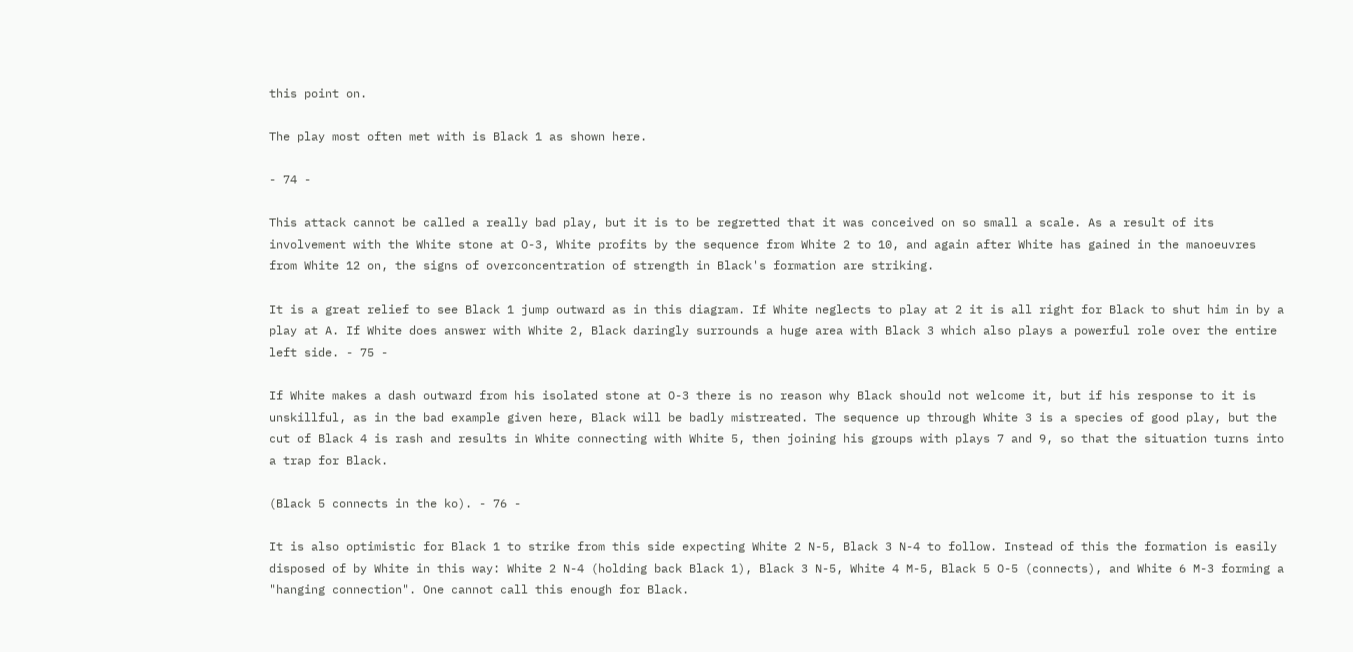this point on.

The play most often met with is Black 1 as shown here.

- 74 -

This attack cannot be called a really bad play, but it is to be regretted that it was conceived on so small a scale. As a result of its involvement with the White stone at O-3, White profits by the sequence from White 2 to 10, and again after White has gained in the manoeuvres from White 12 on, the signs of overconcentration of strength in Black's formation are striking.

It is a great relief to see Black 1 jump outward as in this diagram. If White neglects to play at 2 it is all right for Black to shut him in by a play at A. If White does answer with White 2, Black daringly surrounds a huge area with Black 3 which also plays a powerful role over the entire left side. - 75 -

If White makes a dash outward from his isolated stone at O-3 there is no reason why Black should not welcome it, but if his response to it is unskillful, as in the bad example given here, Black will be badly mistreated. The sequence up through White 3 is a species of good play, but the cut of Black 4 is rash and results in White connecting with White 5, then joining his groups with plays 7 and 9, so that the situation turns into a trap for Black.

(Black 5 connects in the ko). - 76 -

It is also optimistic for Black 1 to strike from this side expecting White 2 N-5, Black 3 N-4 to follow. Instead of this the formation is easily disposed of by White in this way: White 2 N-4 (holding back Black 1), Black 3 N-5, White 4 M-5, Black 5 O-5 (connects), and White 6 M-3 forming a "hanging connection". One cannot call this enough for Black.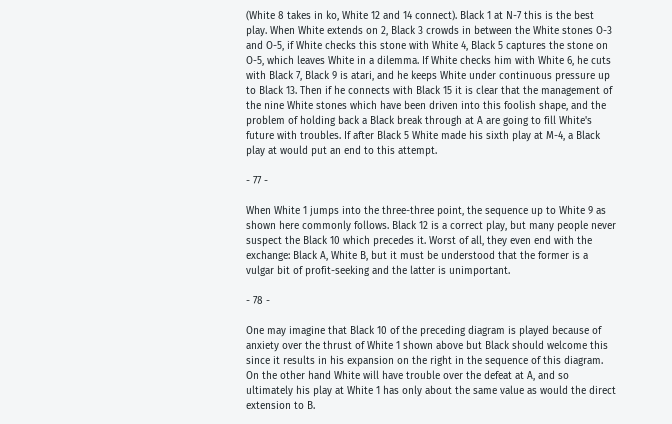(White 8 takes in ko, White 12 and 14 connect). Black 1 at N-7 this is the best play. When White extends on 2, Black 3 crowds in between the White stones O-3 and O-5, if White checks this stone with White 4, Black 5 captures the stone on O-5, which leaves White in a dilemma. If White checks him with White 6, he cuts with Black 7, Black 9 is atari, and he keeps White under continuous pressure up to Black 13. Then if he connects with Black 15 it is clear that the management of the nine White stones which have been driven into this foolish shape, and the problem of holding back a Black break through at A are going to fill White's future with troubles. If after Black 5 White made his sixth play at M-4, a Black play at would put an end to this attempt.

- 77 -

When White 1 jumps into the three-three point, the sequence up to White 9 as shown here commonly follows. Black 12 is a correct play, but many people never suspect the Black 10 which precedes it. Worst of all, they even end with the exchange: Black A, White B, but it must be understood that the former is a vulgar bit of profit-seeking and the latter is unimportant.

- 78 -

One may imagine that Black 10 of the preceding diagram is played because of anxiety over the thrust of White 1 shown above but Black should welcome this since it results in his expansion on the right in the sequence of this diagram. On the other hand White will have trouble over the defeat at A, and so ultimately his play at White 1 has only about the same value as would the direct extension to B.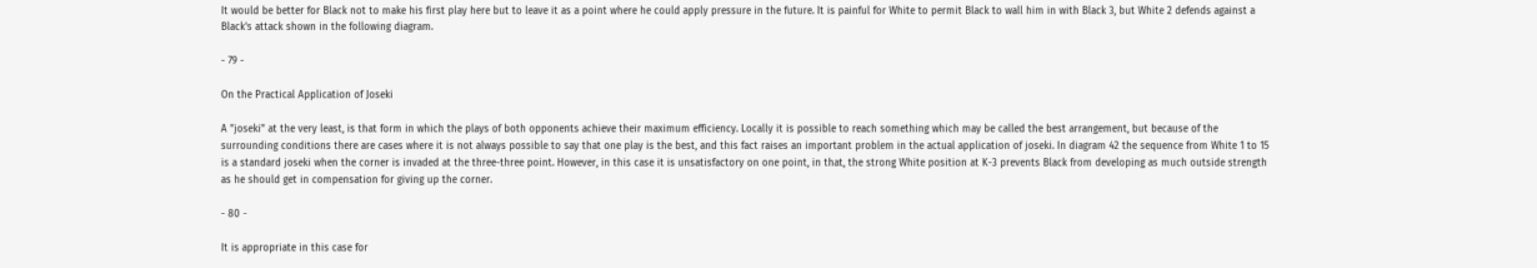It would be better for Black not to make his first play here but to leave it as a point where he could apply pressure in the future. It is painful for White to permit Black to wall him in with Black 3, but White 2 defends against a Black's attack shown in the following diagram.

- 79 -

On the Practical Application of Joseki

A "joseki" at the very least, is that form in which the plays of both opponents achieve their maximum efficiency. Locally it is possible to reach something which may be called the best arrangement, but because of the surrounding conditions there are cases where it is not always possible to say that one play is the best, and this fact raises an important problem in the actual application of joseki. In diagram 42 the sequence from White 1 to 15 is a standard joseki when the corner is invaded at the three-three point. However, in this case it is unsatisfactory on one point, in that, the strong White position at K-3 prevents Black from developing as much outside strength as he should get in compensation for giving up the corner.

- 80 -

It is appropriate in this case for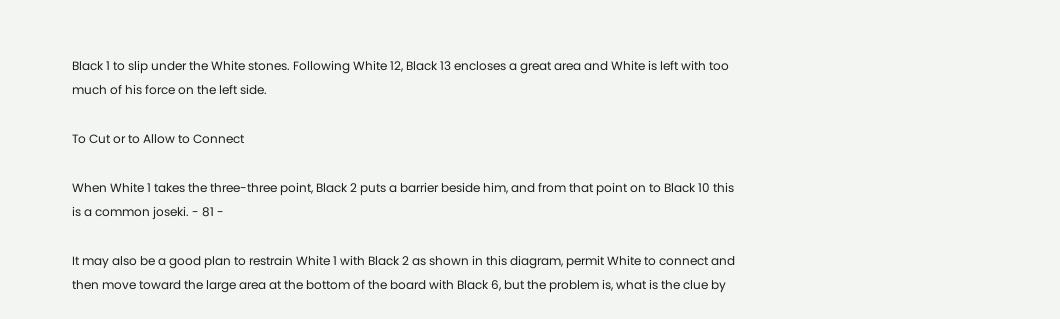Black 1 to slip under the White stones. Following White 12, Black 13 encloses a great area and White is left with too much of his force on the left side.

To Cut or to Allow to Connect

When White 1 takes the three-three point, Black 2 puts a barrier beside him, and from that point on to Black 10 this is a common joseki. - 81 -

It may also be a good plan to restrain White 1 with Black 2 as shown in this diagram, permit White to connect and then move toward the large area at the bottom of the board with Black 6, but the problem is, what is the clue by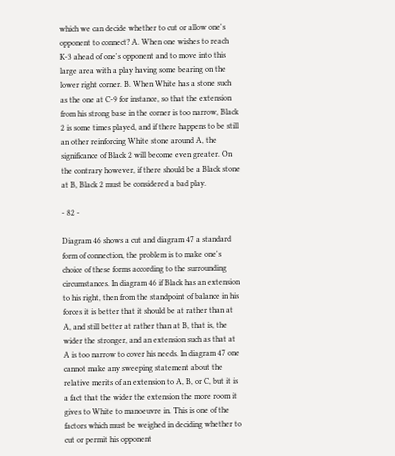which we can decide whether to cut or allow one's opponent to connect? A. When one wishes to reach K-3 ahead of one's opponent and to move into this large area with a play having some bearing on the lower right corner. B. When White has a stone such as the one at C-9 for instance, so that the extension from his strong base in the corner is too narrow, Black 2 is some times played, and if there happens to be still an other reinforcing White stone around A, the significance of Black 2 will become even greater. On the contrary however, if there should be a Black stone at B, Black 2 must be considered a bad play.

- 82 -

Diagram 46 shows a cut and diagram 47 a standard form of connection, the problem is to make one's choice of these forms according to the surrounding circumstances. In diagram 46 if Black has an extension to his right, then from the standpoint of balance in his forces it is better that it should be at rather than at A, and still better at rather than at B, that is, the wider the stronger, and an extension such as that at A is too narrow to cover his needs. In diagram 47 one cannot make any sweeping statement about the relative merits of an extension to A, B, or C, but it is a fact that the wider the extension the more room it gives to White to manoeuvre in. This is one of the factors which must be weighed in deciding whether to cut or permit his opponent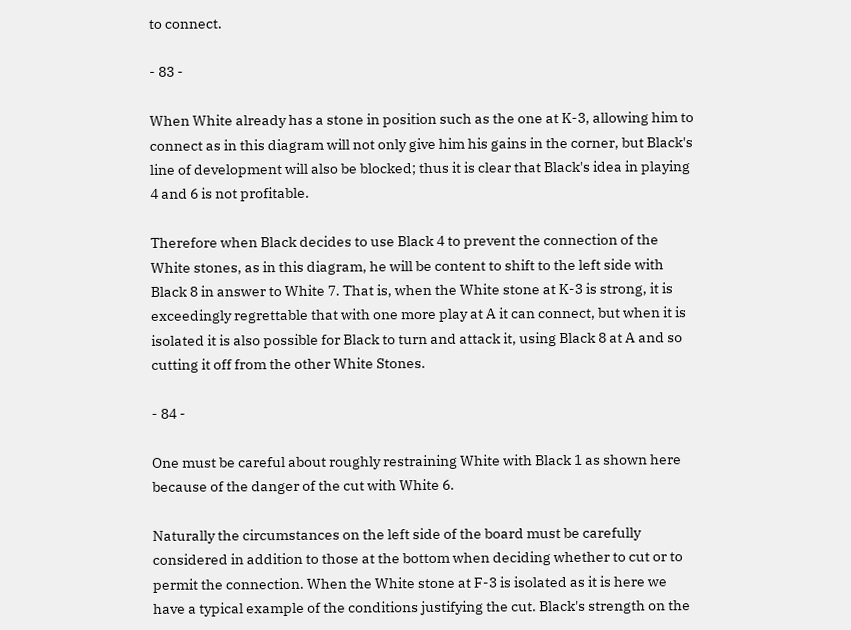to connect.

- 83 -

When White already has a stone in position such as the one at K-3, allowing him to connect as in this diagram will not only give him his gains in the corner, but Black's line of development will also be blocked; thus it is clear that Black's idea in playing 4 and 6 is not profitable.

Therefore when Black decides to use Black 4 to prevent the connection of the White stones, as in this diagram, he will be content to shift to the left side with Black 8 in answer to White 7. That is, when the White stone at K-3 is strong, it is exceedingly regrettable that with one more play at A it can connect, but when it is isolated it is also possible for Black to turn and attack it, using Black 8 at A and so cutting it off from the other White Stones.

- 84 -

One must be careful about roughly restraining White with Black 1 as shown here because of the danger of the cut with White 6.

Naturally the circumstances on the left side of the board must be carefully considered in addition to those at the bottom when deciding whether to cut or to permit the connection. When the White stone at F-3 is isolated as it is here we have a typical example of the conditions justifying the cut. Black's strength on the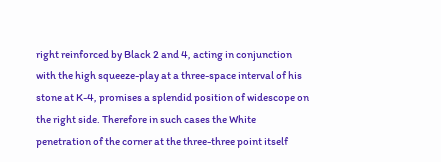right reinforced by Black 2 and 4, acting in conjunction with the high squeeze-play at a three-space interval of his stone at K-4, promises a splendid position of widescope on the right side. Therefore in such cases the White penetration of the corner at the three-three point itself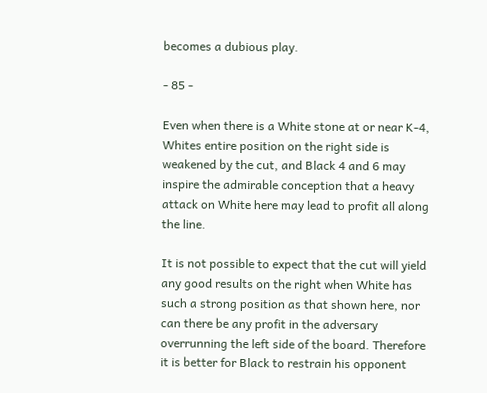becomes a dubious play.

- 85 -

Even when there is a White stone at or near K-4, Whites entire position on the right side is weakened by the cut, and Black 4 and 6 may inspire the admirable conception that a heavy attack on White here may lead to profit all along the line.

It is not possible to expect that the cut will yield any good results on the right when White has such a strong position as that shown here, nor can there be any profit in the adversary overrunning the left side of the board. Therefore it is better for Black to restrain his opponent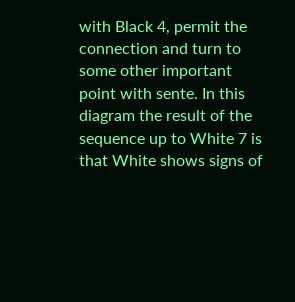with Black 4, permit the connection and turn to some other important point with sente. In this diagram the result of the sequence up to White 7 is that White shows signs of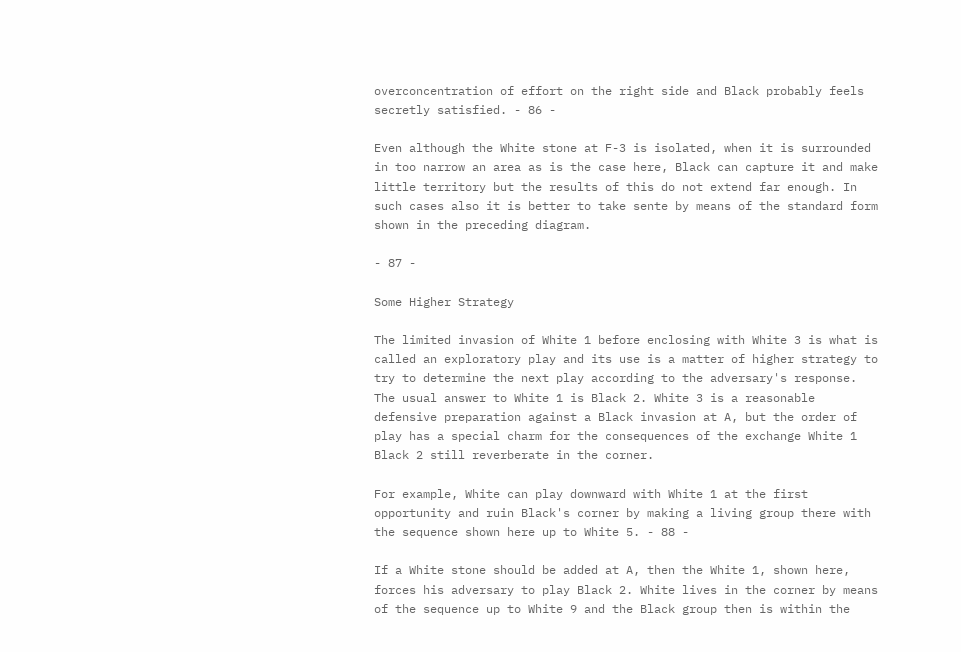overconcentration of effort on the right side and Black probably feels secretly satisfied. - 86 -

Even although the White stone at F-3 is isolated, when it is surrounded in too narrow an area as is the case here, Black can capture it and make little territory but the results of this do not extend far enough. In such cases also it is better to take sente by means of the standard form shown in the preceding diagram.

- 87 -

Some Higher Strategy

The limited invasion of White 1 before enclosing with White 3 is what is called an exploratory play and its use is a matter of higher strategy to try to determine the next play according to the adversary's response. The usual answer to White 1 is Black 2. White 3 is a reasonable defensive preparation against a Black invasion at A, but the order of play has a special charm for the consequences of the exchange White 1 Black 2 still reverberate in the corner.

For example, White can play downward with White 1 at the first opportunity and ruin Black's corner by making a living group there with the sequence shown here up to White 5. - 88 -

If a White stone should be added at A, then the White 1, shown here, forces his adversary to play Black 2. White lives in the corner by means of the sequence up to White 9 and the Black group then is within the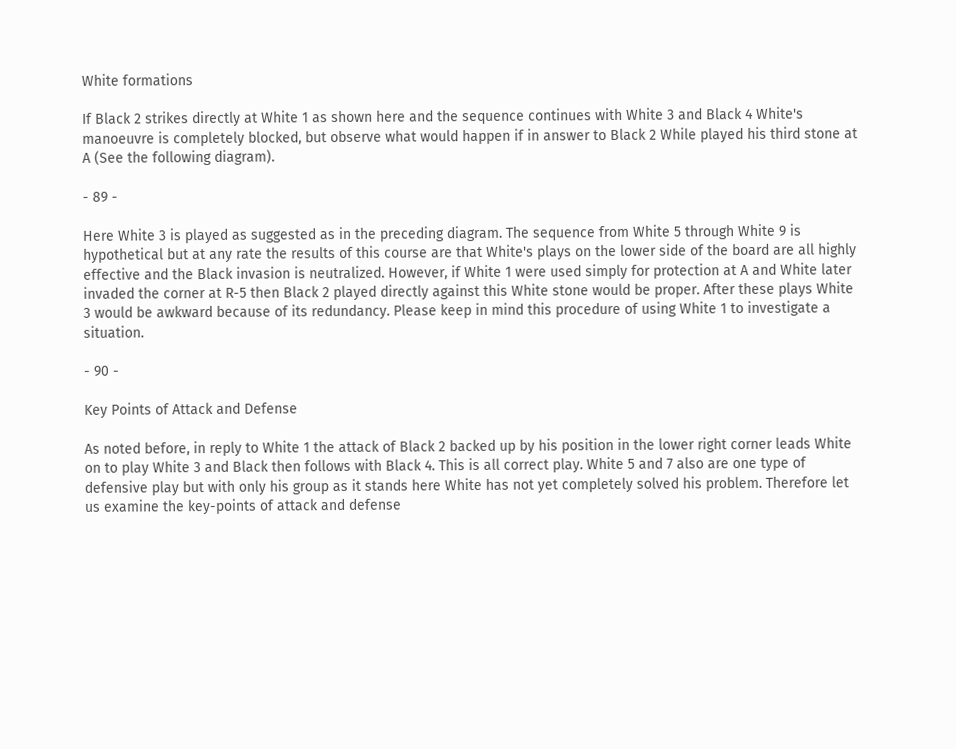White formations

If Black 2 strikes directly at White 1 as shown here and the sequence continues with White 3 and Black 4 White's manoeuvre is completely blocked, but observe what would happen if in answer to Black 2 While played his third stone at A (See the following diagram).

- 89 -

Here White 3 is played as suggested as in the preceding diagram. The sequence from White 5 through White 9 is hypothetical but at any rate the results of this course are that White's plays on the lower side of the board are all highly effective and the Black invasion is neutralized. However, if White 1 were used simply for protection at A and White later invaded the corner at R-5 then Black 2 played directly against this White stone would be proper. After these plays White 3 would be awkward because of its redundancy. Please keep in mind this procedure of using White 1 to investigate a situation.

- 90 -

Key Points of Attack and Defense

As noted before, in reply to White 1 the attack of Black 2 backed up by his position in the lower right corner leads White on to play White 3 and Black then follows with Black 4. This is all correct play. White 5 and 7 also are one type of defensive play but with only his group as it stands here White has not yet completely solved his problem. Therefore let us examine the key-points of attack and defense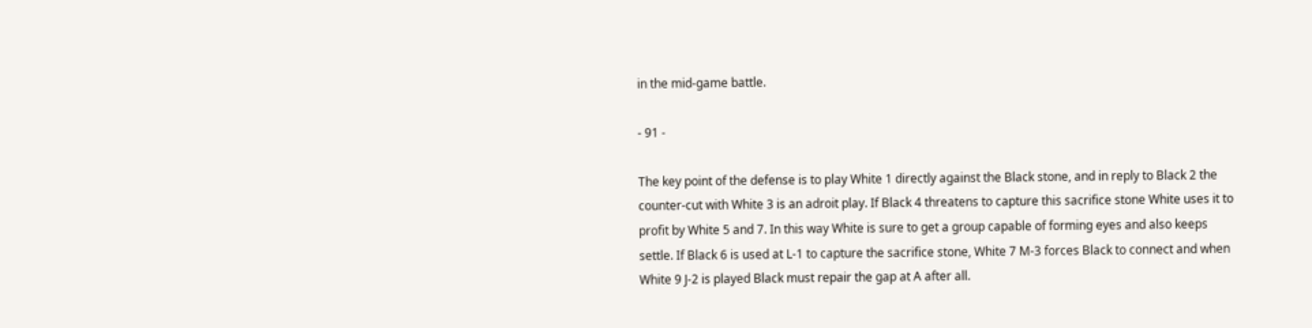in the mid-game battle.

- 91 -

The key point of the defense is to play White 1 directly against the Black stone, and in reply to Black 2 the counter-cut with White 3 is an adroit play. If Black 4 threatens to capture this sacrifice stone White uses it to profit by White 5 and 7. In this way White is sure to get a group capable of forming eyes and also keeps settle. If Black 6 is used at L-1 to capture the sacrifice stone, White 7 M-3 forces Black to connect and when White 9 J-2 is played Black must repair the gap at A after all.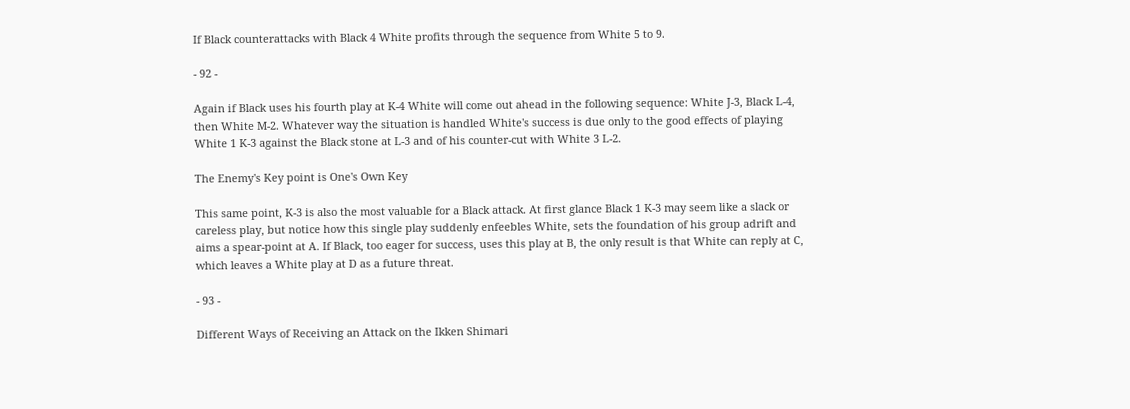If Black counterattacks with Black 4 White profits through the sequence from White 5 to 9.

- 92 -

Again if Black uses his fourth play at K-4 White will come out ahead in the following sequence: White J-3, Black L-4, then White M-2. Whatever way the situation is handled White's success is due only to the good effects of playing White 1 K-3 against the Black stone at L-3 and of his counter-cut with White 3 L-2.

The Enemy's Key point is One's Own Key

This same point, K-3 is also the most valuable for a Black attack. At first glance Black 1 K-3 may seem like a slack or careless play, but notice how this single play suddenly enfeebles White, sets the foundation of his group adrift and aims a spear-point at A. If Black, too eager for success, uses this play at B, the only result is that White can reply at C, which leaves a White play at D as a future threat.

- 93 -

Different Ways of Receiving an Attack on the Ikken Shimari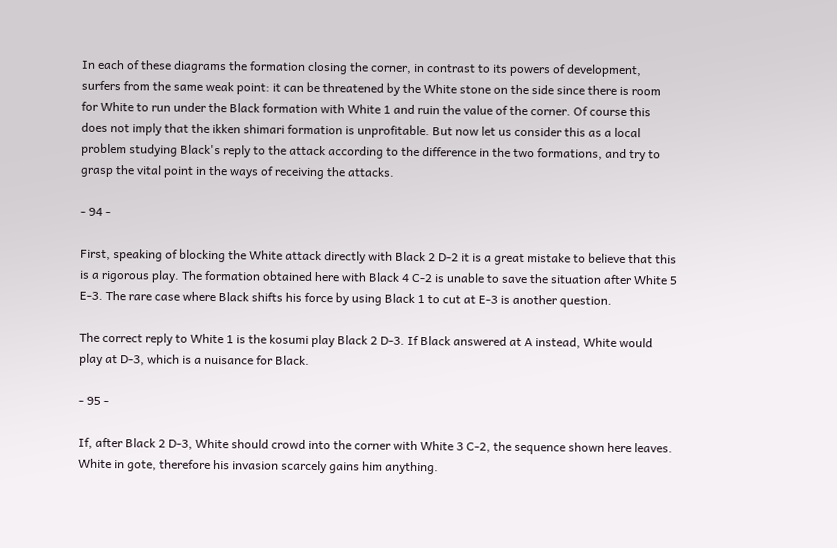In each of these diagrams the formation closing the corner, in contrast to its powers of development, surfers from the same weak point: it can be threatened by the White stone on the side since there is room for White to run under the Black formation with White 1 and ruin the value of the corner. Of course this does not imply that the ikken shimari formation is unprofitable. But now let us consider this as a local problem studying Black's reply to the attack according to the difference in the two formations, and try to grasp the vital point in the ways of receiving the attacks.

- 94 -

First, speaking of blocking the White attack directly with Black 2 D-2 it is a great mistake to believe that this is a rigorous play. The formation obtained here with Black 4 C-2 is unable to save the situation after White 5 E-3. The rare case where Black shifts his force by using Black 1 to cut at E-3 is another question.

The correct reply to White 1 is the kosumi play Black 2 D-3. If Black answered at A instead, White would play at D-3, which is a nuisance for Black.

- 95 -

If, after Black 2 D-3, White should crowd into the corner with White 3 C-2, the sequence shown here leaves. White in gote, therefore his invasion scarcely gains him anything.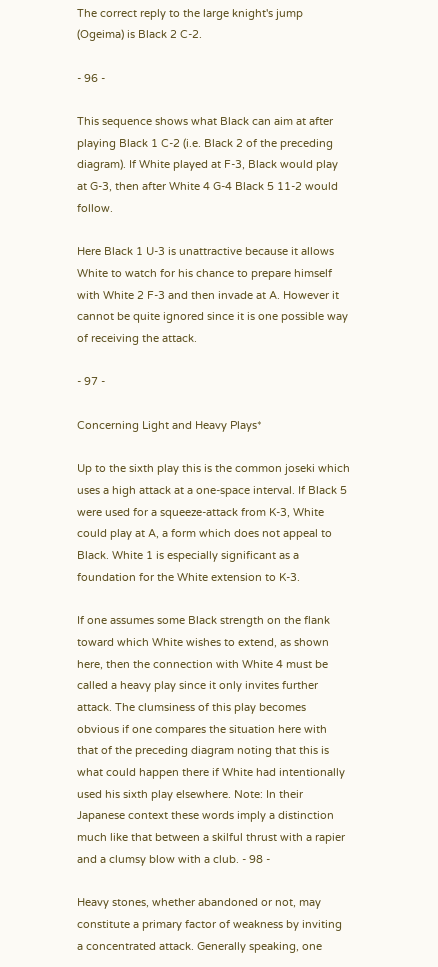The correct reply to the large knight's jump (Ogeima) is Black 2 C-2.

- 96 -

This sequence shows what Black can aim at after playing Black 1 C-2 (i.e. Black 2 of the preceding diagram). If White played at F-3, Black would play at G-3, then after White 4 G-4 Black 5 11-2 would follow.

Here Black 1 U-3 is unattractive because it allows White to watch for his chance to prepare himself with White 2 F-3 and then invade at A. However it cannot be quite ignored since it is one possible way of receiving the attack.

- 97 -

Concerning Light and Heavy Plays*

Up to the sixth play this is the common joseki which uses a high attack at a one-space interval. If Black 5 were used for a squeeze-attack from K-3, White could play at A, a form which does not appeal to Black. White 1 is especially significant as a foundation for the White extension to K-3.

If one assumes some Black strength on the flank toward which White wishes to extend, as shown here, then the connection with White 4 must be called a heavy play since it only invites further attack. The clumsiness of this play becomes obvious if one compares the situation here with that of the preceding diagram noting that this is what could happen there if White had intentionally used his sixth play elsewhere. Note: In their Japanese context these words imply a distinction much like that between a skilful thrust with a rapier and a clumsy blow with a club. - 98 -

Heavy stones, whether abandoned or not, may constitute a primary factor of weakness by inviting a concentrated attack. Generally speaking, one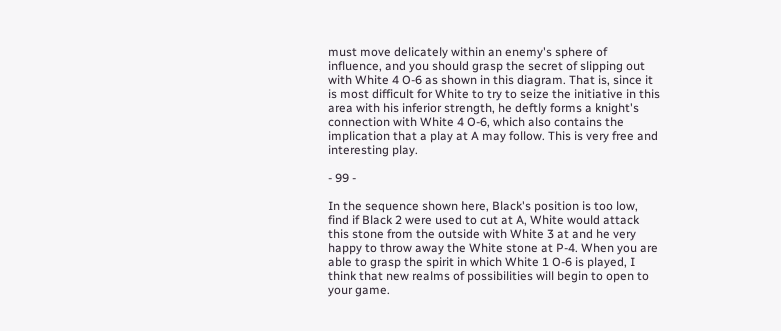must move delicately within an enemy's sphere of influence, and you should grasp the secret of slipping out with White 4 O-6 as shown in this diagram. That is, since it is most difficult for White to try to seize the initiative in this area with his inferior strength, he deftly forms a knight's connection with White 4 O-6, which also contains the implication that a play at A may follow. This is very free and interesting play.

- 99 -

In the sequence shown here, Black's position is too low, find if Black 2 were used to cut at A, White would attack this stone from the outside with White 3 at and he very happy to throw away the White stone at P-4. When you are able to grasp the spirit in which White 1 O-6 is played, I think that new realms of possibilities will begin to open to your game.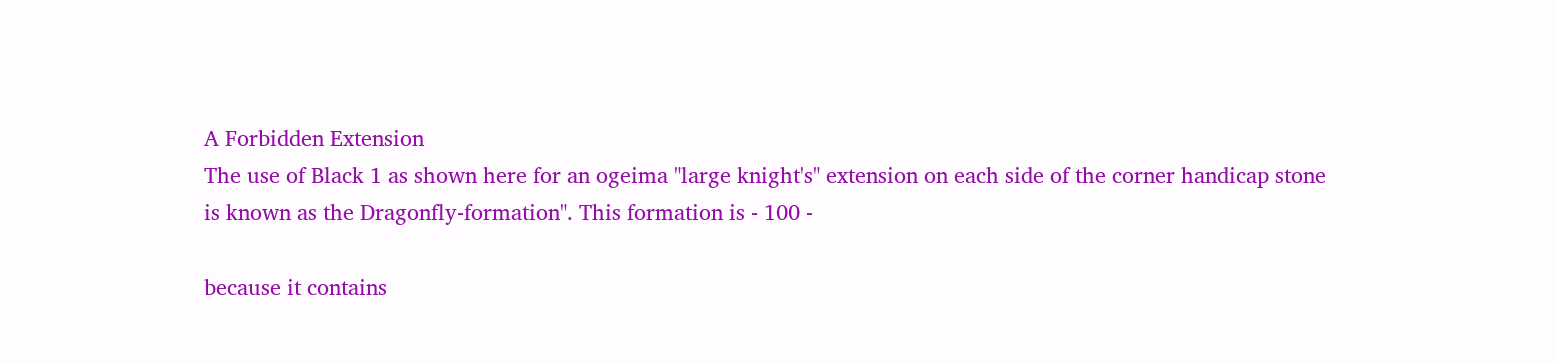A Forbidden Extension
The use of Black 1 as shown here for an ogeima "large knight's" extension on each side of the corner handicap stone is known as the Dragonfly-formation". This formation is - 100 -

because it contains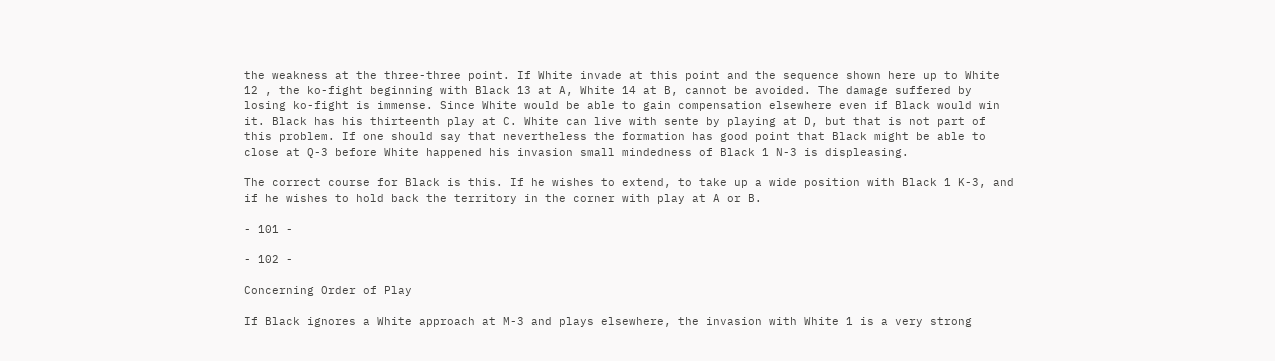the weakness at the three-three point. If White invade at this point and the sequence shown here up to White 12 , the ko-fight beginning with Black 13 at A, White 14 at B, cannot be avoided. The damage suffered by losing ko-fight is immense. Since White would be able to gain compensation elsewhere even if Black would win it. Black has his thirteenth play at C. White can live with sente by playing at D, but that is not part of this problem. If one should say that nevertheless the formation has good point that Black might be able to close at Q-3 before White happened his invasion small mindedness of Black 1 N-3 is displeasing.

The correct course for Black is this. If he wishes to extend, to take up a wide position with Black 1 K-3, and if he wishes to hold back the territory in the corner with play at A or B.

- 101 -

- 102 -

Concerning Order of Play

If Black ignores a White approach at M-3 and plays elsewhere, the invasion with White 1 is a very strong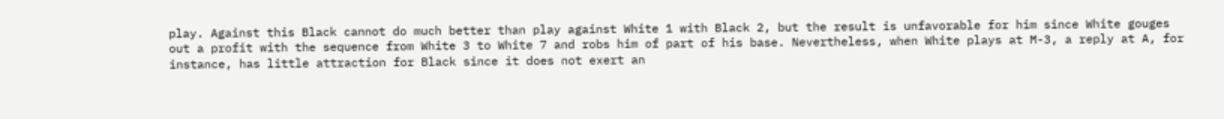play. Against this Black cannot do much better than play against White 1 with Black 2, but the result is unfavorable for him since White gouges out a profit with the sequence from White 3 to White 7 and robs him of part of his base. Nevertheless, when White plays at M-3, a reply at A, for instance, has little attraction for Black since it does not exert an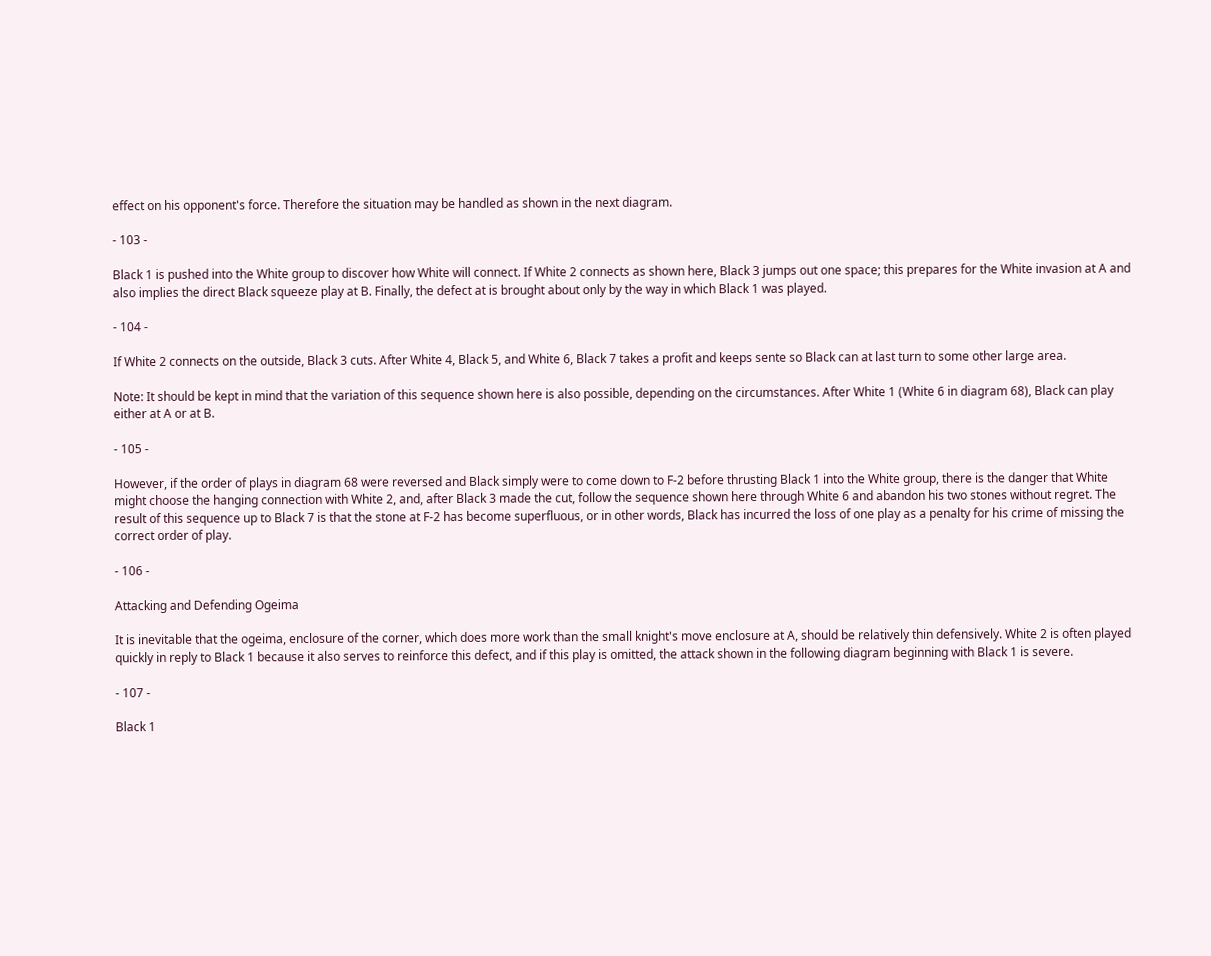effect on his opponent's force. Therefore the situation may be handled as shown in the next diagram.

- 103 -

Black 1 is pushed into the White group to discover how White will connect. If White 2 connects as shown here, Black 3 jumps out one space; this prepares for the White invasion at A and also implies the direct Black squeeze play at B. Finally, the defect at is brought about only by the way in which Black 1 was played.

- 104 -

If White 2 connects on the outside, Black 3 cuts. After White 4, Black 5, and White 6, Black 7 takes a profit and keeps sente so Black can at last turn to some other large area.

Note: It should be kept in mind that the variation of this sequence shown here is also possible, depending on the circumstances. After White 1 (White 6 in diagram 68), Black can play either at A or at B.

- 105 -

However, if the order of plays in diagram 68 were reversed and Black simply were to come down to F-2 before thrusting Black 1 into the White group, there is the danger that White might choose the hanging connection with White 2, and, after Black 3 made the cut, follow the sequence shown here through White 6 and abandon his two stones without regret. The result of this sequence up to Black 7 is that the stone at F-2 has become superfluous, or in other words, Black has incurred the loss of one play as a penalty for his crime of missing the correct order of play.

- 106 -

Attacking and Defending Ogeima

It is inevitable that the ogeima, enclosure of the corner, which does more work than the small knight's move enclosure at A, should be relatively thin defensively. White 2 is often played quickly in reply to Black 1 because it also serves to reinforce this defect, and if this play is omitted, the attack shown in the following diagram beginning with Black 1 is severe.

- 107 -

Black 1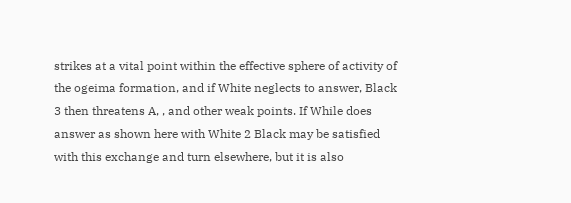strikes at a vital point within the effective sphere of activity of the ogeima formation, and if White neglects to answer, Black 3 then threatens A, , and other weak points. If While does answer as shown here with White 2 Black may be satisfied with this exchange and turn elsewhere, but it is also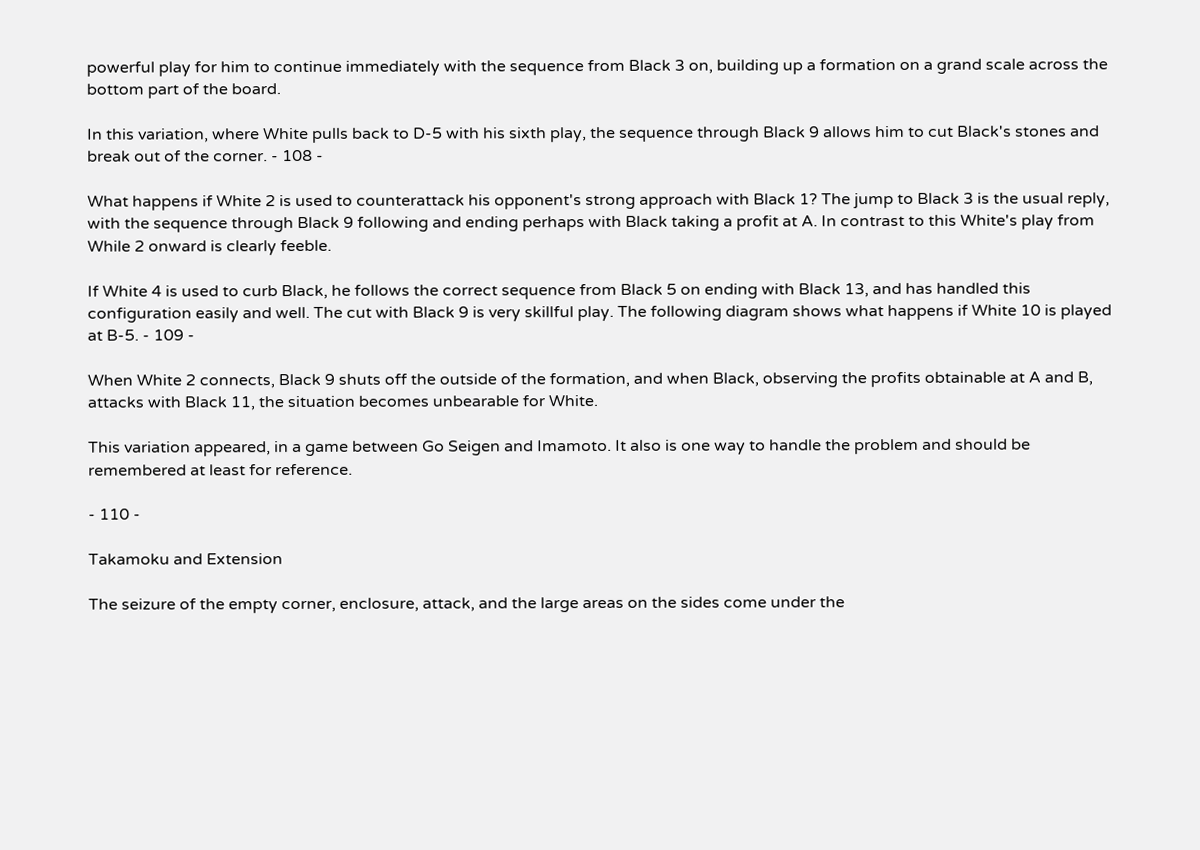powerful play for him to continue immediately with the sequence from Black 3 on, building up a formation on a grand scale across the bottom part of the board.

In this variation, where White pulls back to D-5 with his sixth play, the sequence through Black 9 allows him to cut Black's stones and break out of the corner. - 108 -

What happens if White 2 is used to counterattack his opponent's strong approach with Black 1? The jump to Black 3 is the usual reply, with the sequence through Black 9 following and ending perhaps with Black taking a profit at A. In contrast to this White's play from While 2 onward is clearly feeble.

If White 4 is used to curb Black, he follows the correct sequence from Black 5 on ending with Black 13, and has handled this configuration easily and well. The cut with Black 9 is very skillful play. The following diagram shows what happens if White 10 is played at B-5. - 109 -

When White 2 connects, Black 9 shuts off the outside of the formation, and when Black, observing the profits obtainable at A and B, attacks with Black 11, the situation becomes unbearable for White.

This variation appeared, in a game between Go Seigen and Imamoto. It also is one way to handle the problem and should be remembered at least for reference.

- 110 -

Takamoku and Extension

The seizure of the empty corner, enclosure, attack, and the large areas on the sides come under the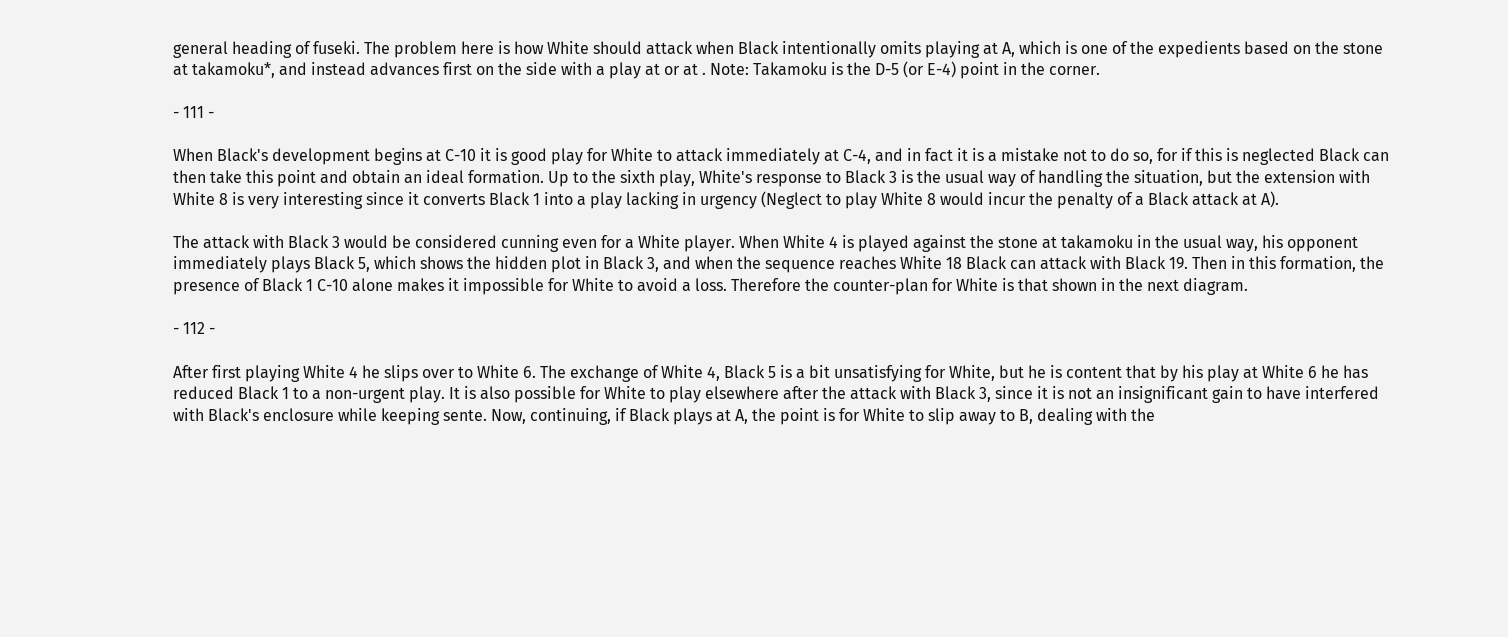general heading of fuseki. The problem here is how White should attack when Black intentionally omits playing at A, which is one of the expedients based on the stone at takamoku*, and instead advances first on the side with a play at or at . Note: Takamoku is the D-5 (or E-4) point in the corner.

- 111 -

When Black's development begins at C-10 it is good play for White to attack immediately at C-4, and in fact it is a mistake not to do so, for if this is neglected Black can then take this point and obtain an ideal formation. Up to the sixth play, White's response to Black 3 is the usual way of handling the situation, but the extension with White 8 is very interesting since it converts Black 1 into a play lacking in urgency (Neglect to play White 8 would incur the penalty of a Black attack at A).

The attack with Black 3 would be considered cunning even for a White player. When White 4 is played against the stone at takamoku in the usual way, his opponent immediately plays Black 5, which shows the hidden plot in Black 3, and when the sequence reaches White 18 Black can attack with Black 19. Then in this formation, the presence of Black 1 C-10 alone makes it impossible for White to avoid a loss. Therefore the counter-plan for White is that shown in the next diagram.

- 112 -

After first playing White 4 he slips over to White 6. The exchange of White 4, Black 5 is a bit unsatisfying for White, but he is content that by his play at White 6 he has reduced Black 1 to a non-urgent play. It is also possible for White to play elsewhere after the attack with Black 3, since it is not an insignificant gain to have interfered with Black's enclosure while keeping sente. Now, continuing, if Black plays at A, the point is for White to slip away to B, dealing with the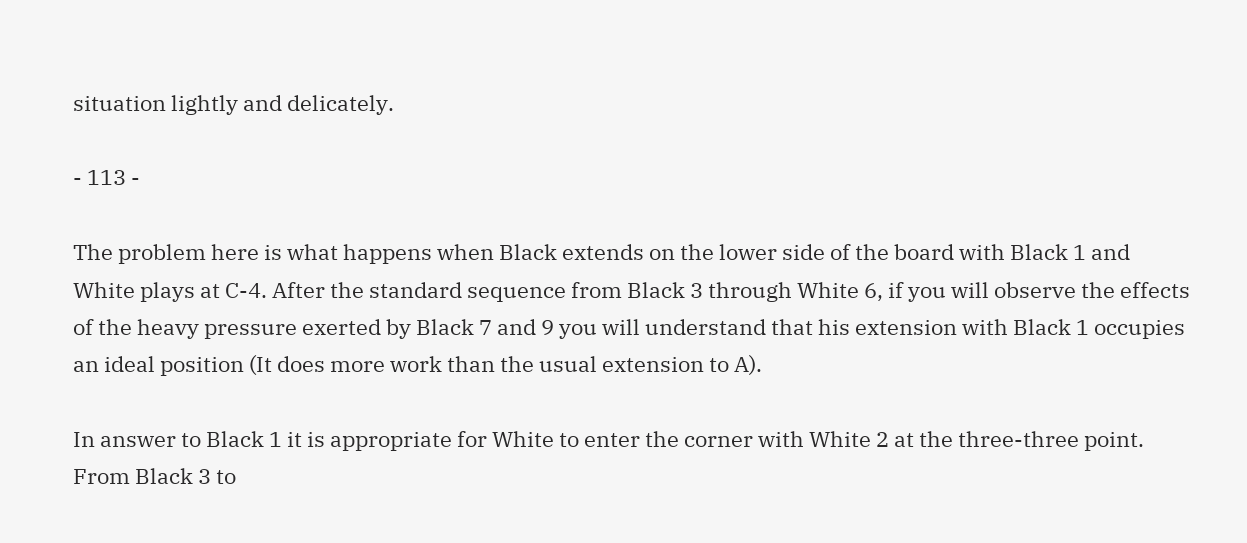situation lightly and delicately.

- 113 -

The problem here is what happens when Black extends on the lower side of the board with Black 1 and White plays at C-4. After the standard sequence from Black 3 through White 6, if you will observe the effects of the heavy pressure exerted by Black 7 and 9 you will understand that his extension with Black 1 occupies an ideal position (It does more work than the usual extension to A).

In answer to Black 1 it is appropriate for White to enter the corner with White 2 at the three-three point. From Black 3 to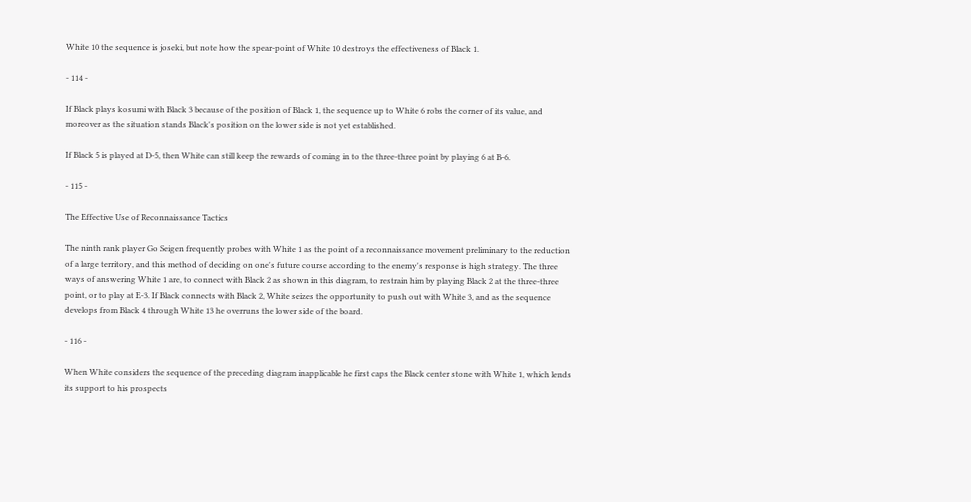White 10 the sequence is joseki, but note how the spear-point of White 10 destroys the effectiveness of Black 1.

- 114 -

If Black plays kosumi with Black 3 because of the position of Black 1, the sequence up to White 6 robs the corner of its value, and moreover as the situation stands Black's position on the lower side is not yet established.

If Black 5 is played at D-5, then White can still keep the rewards of coming in to the three-three point by playing 6 at B-6.

- 115 -

The Effective Use of Reconnaissance Tactics

The ninth rank player Go Seigen frequently probes with White 1 as the point of a reconnaissance movement preliminary to the reduction of a large territory, and this method of deciding on one's future course according to the enemy's response is high strategy. The three ways of answering White 1 are, to connect with Black 2 as shown in this diagram, to restrain him by playing Black 2 at the three-three point, or to play at E-3. If Black connects with Black 2, White seizes the opportunity to push out with White 3, and as the sequence develops from Black 4 through White 13 he overruns the lower side of the board.

- 116 -

When White considers the sequence of the preceding diagram inapplicable he first caps the Black center stone with White 1, which lends its support to his prospects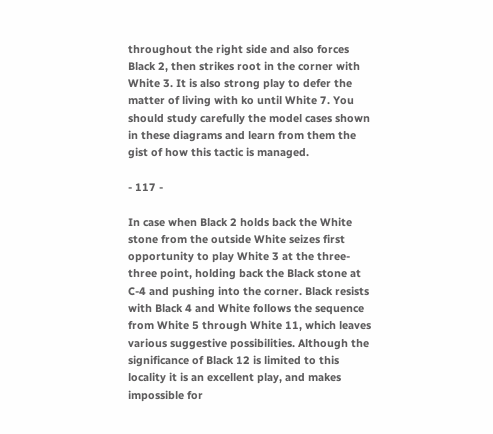throughout the right side and also forces Black 2, then strikes root in the corner with White 3. It is also strong play to defer the matter of living with ko until White 7. You should study carefully the model cases shown in these diagrams and learn from them the gist of how this tactic is managed.

- 117 -

In case when Black 2 holds back the White stone from the outside White seizes first opportunity to play White 3 at the three-three point, holding back the Black stone at C-4 and pushing into the corner. Black resists with Black 4 and White follows the sequence from White 5 through White 11, which leaves various suggestive possibilities. Although the significance of Black 12 is limited to this locality it is an excellent play, and makes impossible for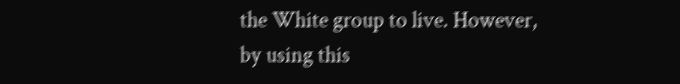the White group to live. However, by using this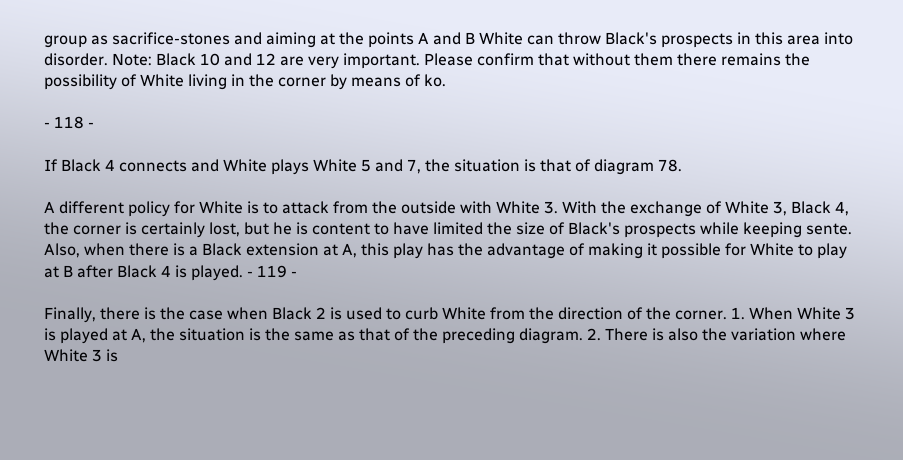group as sacrifice-stones and aiming at the points A and B White can throw Black's prospects in this area into disorder. Note: Black 10 and 12 are very important. Please confirm that without them there remains the possibility of White living in the corner by means of ko.

- 118 -

If Black 4 connects and White plays White 5 and 7, the situation is that of diagram 78.

A different policy for White is to attack from the outside with White 3. With the exchange of White 3, Black 4, the corner is certainly lost, but he is content to have limited the size of Black's prospects while keeping sente. Also, when there is a Black extension at A, this play has the advantage of making it possible for White to play at B after Black 4 is played. - 119 -

Finally, there is the case when Black 2 is used to curb White from the direction of the corner. 1. When White 3 is played at A, the situation is the same as that of the preceding diagram. 2. There is also the variation where White 3 is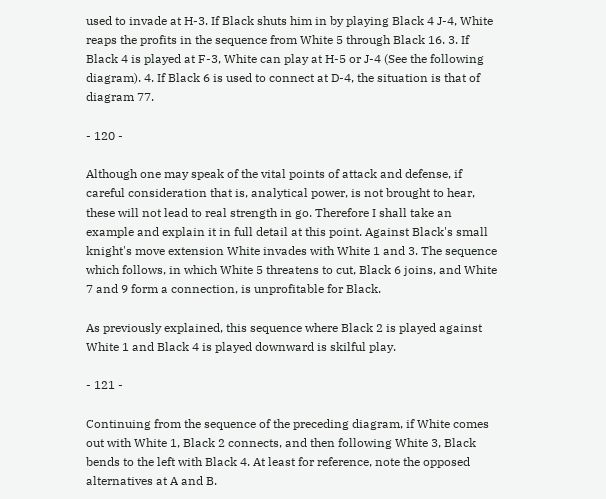used to invade at H-3. If Black shuts him in by playing Black 4 J-4, White reaps the profits in the sequence from White 5 through Black 16. 3. If Black 4 is played at F-3, White can play at H-5 or J-4 (See the following diagram). 4. If Black 6 is used to connect at D-4, the situation is that of diagram 77.

- 120 -

Although one may speak of the vital points of attack and defense, if careful consideration that is, analytical power, is not brought to hear, these will not lead to real strength in go. Therefore I shall take an example and explain it in full detail at this point. Against Black's small knight's move extension White invades with White 1 and 3. The sequence which follows, in which White 5 threatens to cut, Black 6 joins, and White 7 and 9 form a connection, is unprofitable for Black.

As previously explained, this sequence where Black 2 is played against White 1 and Black 4 is played downward is skilful play.

- 121 -

Continuing from the sequence of the preceding diagram, if White comes out with White 1, Black 2 connects, and then following White 3, Black bends to the left with Black 4. At least for reference, note the opposed alternatives at A and B.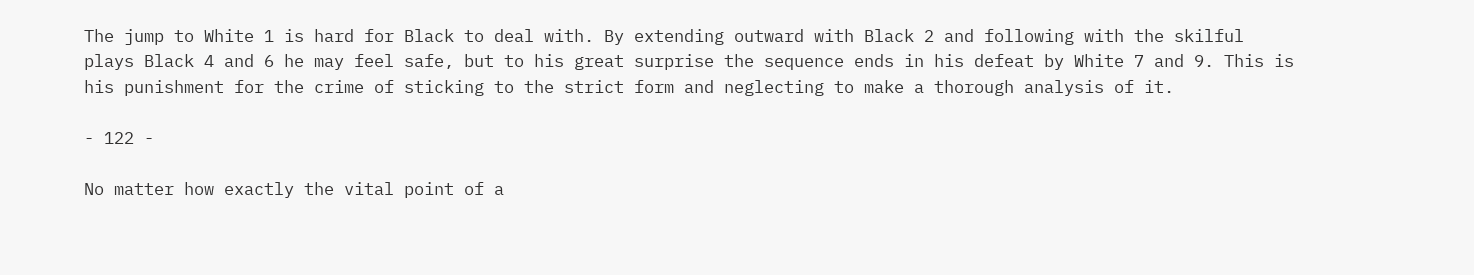The jump to White 1 is hard for Black to deal with. By extending outward with Black 2 and following with the skilful plays Black 4 and 6 he may feel safe, but to his great surprise the sequence ends in his defeat by White 7 and 9. This is his punishment for the crime of sticking to the strict form and neglecting to make a thorough analysis of it.

- 122 -

No matter how exactly the vital point of a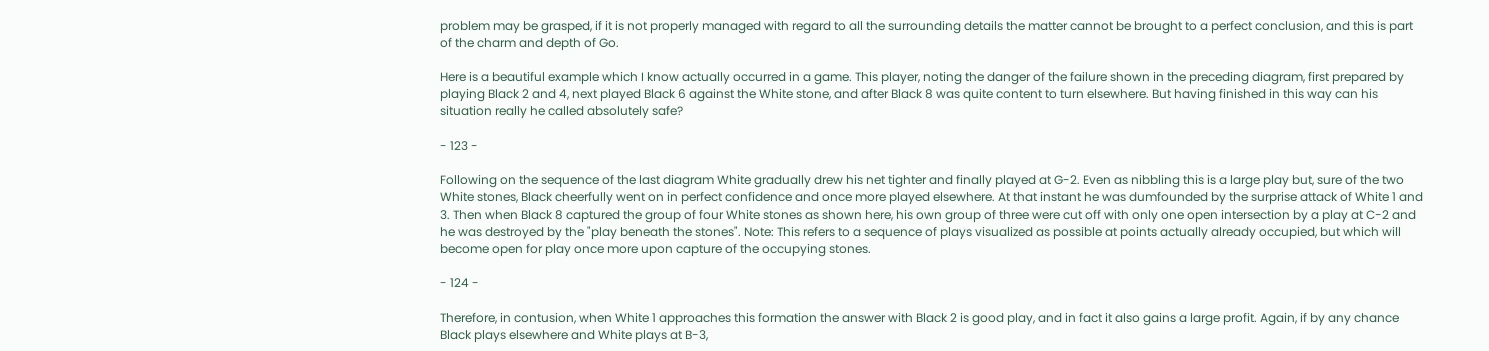problem may be grasped, if it is not properly managed with regard to all the surrounding details the matter cannot be brought to a perfect conclusion, and this is part of the charm and depth of Go.

Here is a beautiful example which I know actually occurred in a game. This player, noting the danger of the failure shown in the preceding diagram, first prepared by playing Black 2 and 4, next played Black 6 against the White stone, and after Black 8 was quite content to turn elsewhere. But having finished in this way can his situation really he called absolutely safe?

- 123 -

Following on the sequence of the last diagram White gradually drew his net tighter and finally played at G-2. Even as nibbling this is a large play but, sure of the two White stones, Black cheerfully went on in perfect confidence and once more played elsewhere. At that instant he was dumfounded by the surprise attack of White 1 and 3. Then when Black 8 captured the group of four White stones as shown here, his own group of three were cut off with only one open intersection by a play at C-2 and he was destroyed by the "play beneath the stones". Note: This refers to a sequence of plays visualized as possible at points actually already occupied, but which will become open for play once more upon capture of the occupying stones.

- 124 -

Therefore, in contusion, when White 1 approaches this formation the answer with Black 2 is good play, and in fact it also gains a large profit. Again, if by any chance Black plays elsewhere and White plays at B-3,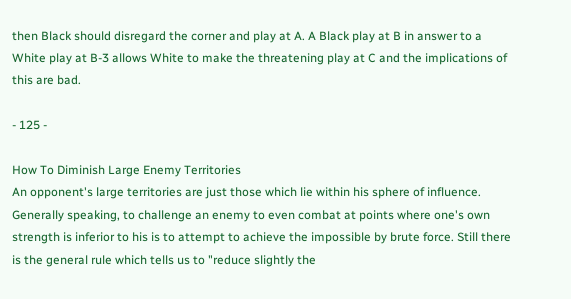then Black should disregard the corner and play at A. A Black play at B in answer to a White play at B-3 allows White to make the threatening play at C and the implications of this are bad.

- 125 -

How To Diminish Large Enemy Territories
An opponent's large territories are just those which lie within his sphere of influence. Generally speaking, to challenge an enemy to even combat at points where one's own strength is inferior to his is to attempt to achieve the impossible by brute force. Still there is the general rule which tells us to "reduce slightly the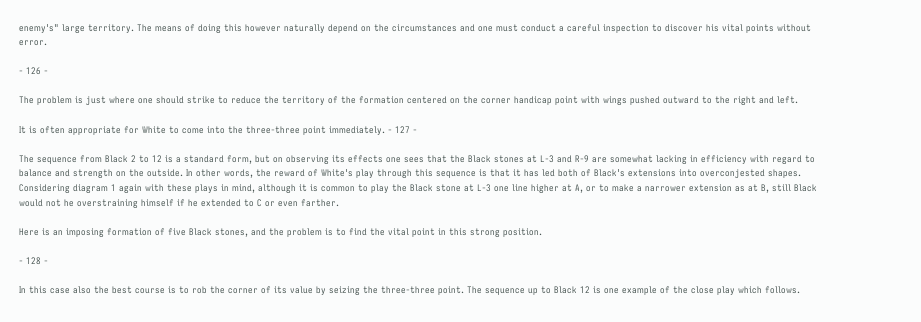enemy's" large territory. The means of doing this however naturally depend on the circumstances and one must conduct a careful inspection to discover his vital points without error.

- 126 -

The problem is just where one should strike to reduce the territory of the formation centered on the corner handicap point with wings pushed outward to the right and left.

It is often appropriate for White to come into the three-three point immediately. - 127 -

The sequence from Black 2 to 12 is a standard form, but on observing its effects one sees that the Black stones at L-3 and R-9 are somewhat lacking in efficiency with regard to balance and strength on the outside. In other words, the reward of White's play through this sequence is that it has led both of Black's extensions into overconjested shapes. Considering diagram 1 again with these plays in mind, although it is common to play the Black stone at L-3 one line higher at A, or to make a narrower extension as at B, still Black would not he overstraining himself if he extended to C or even farther.

Here is an imposing formation of five Black stones, and the problem is to find the vital point in this strong position.

- 128 -

In this case also the best course is to rob the corner of its value by seizing the three-three point. The sequence up to Black 12 is one example of the close play which follows.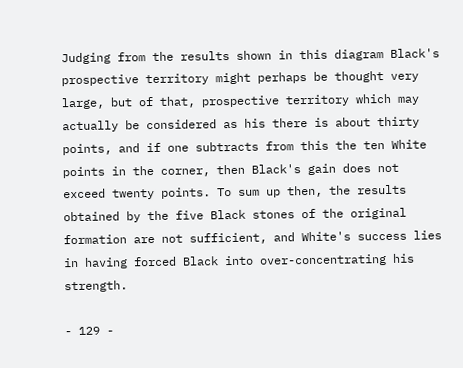Judging from the results shown in this diagram Black's prospective territory might perhaps be thought very large, but of that, prospective territory which may actually be considered as his there is about thirty points, and if one subtracts from this the ten White points in the corner, then Black's gain does not exceed twenty points. To sum up then, the results obtained by the five Black stones of the original formation are not sufficient, and White's success lies in having forced Black into over-concentrating his strength.

- 129 -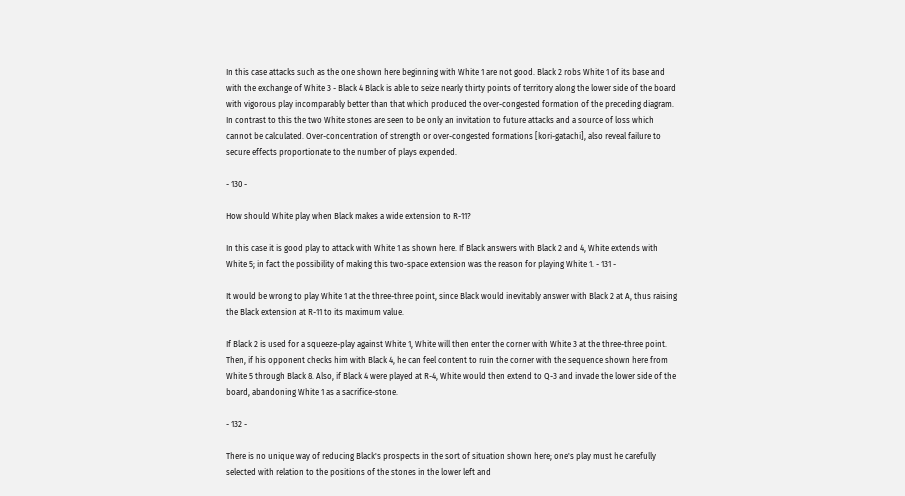In this case attacks such as the one shown here beginning with White 1 are not good. Black 2 robs White 1 of its base and with the exchange of White 3 - Black 4 Black is able to seize nearly thirty points of territory along the lower side of the board with vigorous play incomparably better than that which produced the over-congested formation of the preceding diagram. In contrast to this the two White stones are seen to be only an invitation to future attacks and a source of loss which cannot be calculated. Over-concentration of strength or over-congested formations [kori-gatachi], also reveal failure to secure effects proportionate to the number of plays expended.

- 130 -

How should White play when Black makes a wide extension to R-11?

In this case it is good play to attack with White 1 as shown here. If Black answers with Black 2 and 4, White extends with White 5; in fact the possibility of making this two-space extension was the reason for playing White 1. - 131 -

It would be wrong to play White 1 at the three-three point, since Black would inevitably answer with Black 2 at A, thus raising the Black extension at R-11 to its maximum value.

If Black 2 is used for a squeeze-play against White 1, White will then enter the corner with White 3 at the three-three point. Then, if his opponent checks him with Black 4, he can feel content to ruin the corner with the sequence shown here from White 5 through Black 8. Also, if Black 4 were played at R-4, White would then extend to Q-3 and invade the lower side of the board, abandoning White 1 as a sacrifice-stone.

- 132 -

There is no unique way of reducing Black's prospects in the sort of situation shown here; one's play must he carefully selected with relation to the positions of the stones in the lower left and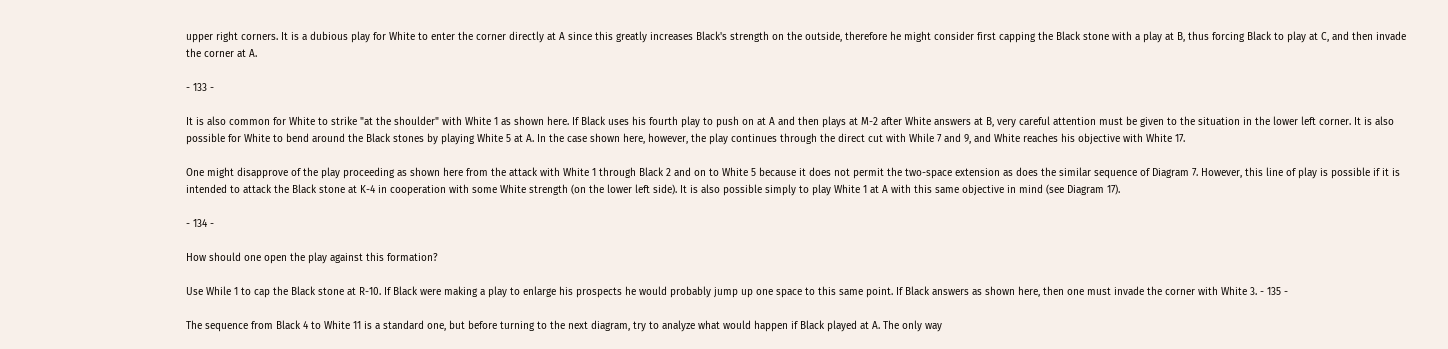upper right corners. It is a dubious play for White to enter the corner directly at A since this greatly increases Black's strength on the outside, therefore he might consider first capping the Black stone with a play at B, thus forcing Black to play at C, and then invade the corner at A.

- 133 -

It is also common for White to strike "at the shoulder" with White 1 as shown here. If Black uses his fourth play to push on at A and then plays at M-2 after White answers at B, very careful attention must be given to the situation in the lower left corner. It is also possible for White to bend around the Black stones by playing White 5 at A. In the case shown here, however, the play continues through the direct cut with While 7 and 9, and White reaches his objective with White 17.

One might disapprove of the play proceeding as shown here from the attack with White 1 through Black 2 and on to White 5 because it does not permit the two-space extension as does the similar sequence of Diagram 7. However, this line of play is possible if it is intended to attack the Black stone at K-4 in cooperation with some White strength (on the lower left side). It is also possible simply to play White 1 at A with this same objective in mind (see Diagram 17).

- 134 -

How should one open the play against this formation?

Use While 1 to cap the Black stone at R-10. If Black were making a play to enlarge his prospects he would probably jump up one space to this same point. If Black answers as shown here, then one must invade the corner with White 3. - 135 -

The sequence from Black 4 to White 11 is a standard one, but before turning to the next diagram, try to analyze what would happen if Black played at A. The only way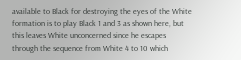available to Black for destroying the eyes of the White formation is to play Black 1 and 3 as shown here, but this leaves White unconcerned since he escapes through the sequence from White 4 to 10 which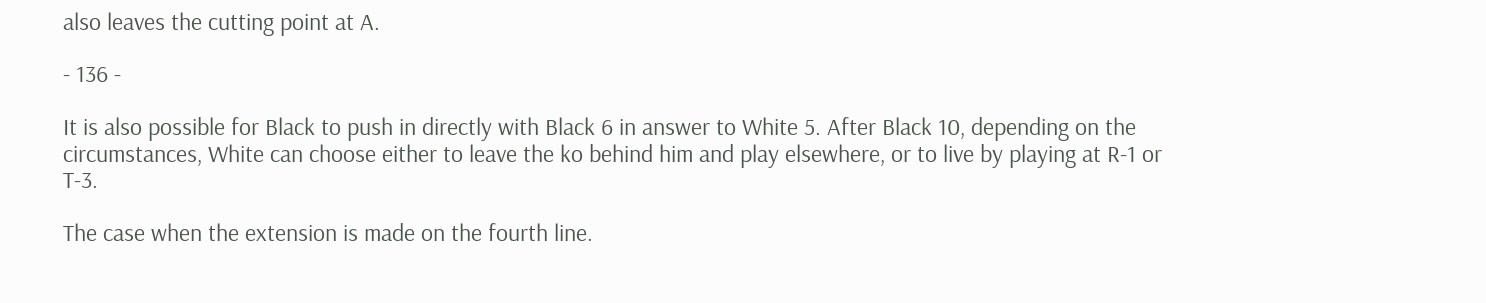also leaves the cutting point at A.

- 136 -

It is also possible for Black to push in directly with Black 6 in answer to White 5. After Black 10, depending on the circumstances, White can choose either to leave the ko behind him and play elsewhere, or to live by playing at R-1 or T-3.

The case when the extension is made on the fourth line.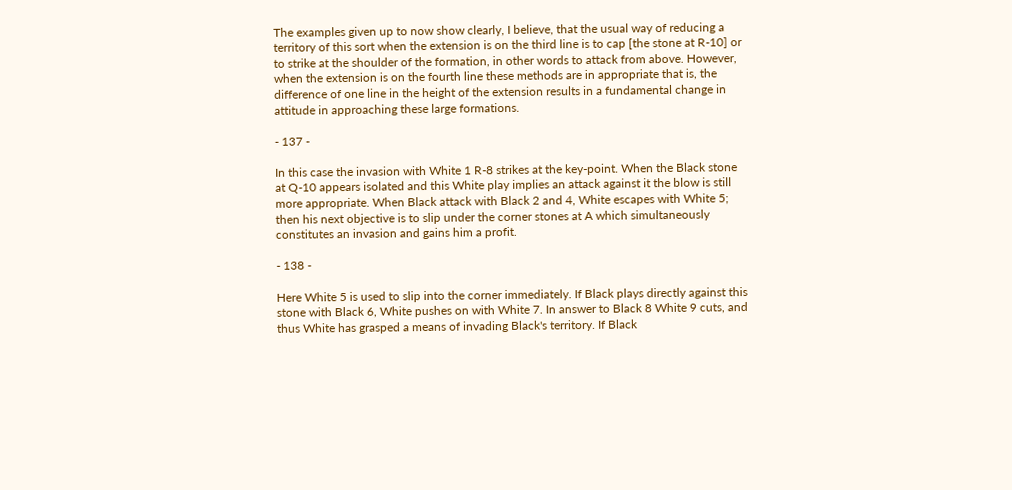The examples given up to now show clearly, I believe, that the usual way of reducing a territory of this sort when the extension is on the third line is to cap [the stone at R-10] or to strike at the shoulder of the formation, in other words to attack from above. However, when the extension is on the fourth line these methods are in appropriate that is, the difference of one line in the height of the extension results in a fundamental change in attitude in approaching these large formations.

- 137 -

In this case the invasion with White 1 R-8 strikes at the key-point. When the Black stone at Q-10 appears isolated and this White play implies an attack against it the blow is still more appropriate. When Black attack with Black 2 and 4, White escapes with White 5; then his next objective is to slip under the corner stones at A which simultaneously constitutes an invasion and gains him a profit.

- 138 -

Here White 5 is used to slip into the corner immediately. If Black plays directly against this stone with Black 6, White pushes on with White 7. In answer to Black 8 White 9 cuts, and thus White has grasped a means of invading Black's territory. If Black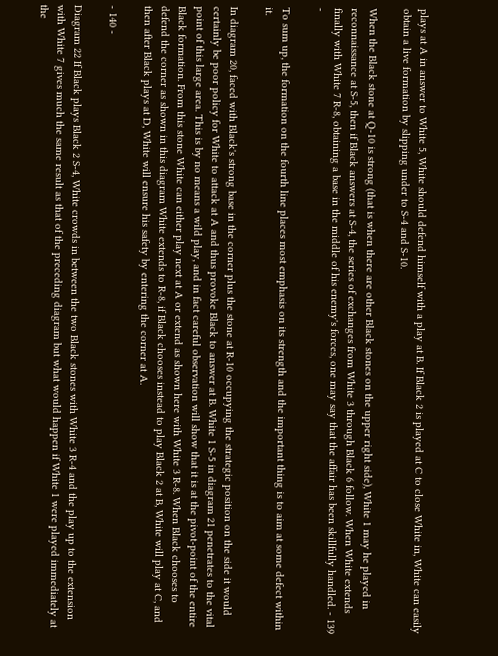plays at A in answer to White 5, White should defend himself with a play at B. If Black 2 is played at C to close White in, White can easily obtain a live formation by slipping under to S-4 and S-10.

When the Black stone at Q-10 is strong (that is when there are other Black stones on the upper right side), White 1 may he played in reconnaissance at S-5, then if Black answers at S-4, the series of exchanges from White 3 through Black 6 follow. When White extends finally with White 7 R-8, obtaining a base in the middle of his enemy's forces, one may say that the affair has been skillfully handled. - 139 -

To sum up, the formation on the fourth line places most emphasis on its strength and the important thing is to aim at some defect within it.

In diagram 20, faced with Black's strong base in the corner plus the stone at R-10 occupying the strategic position on the side it would certainly be poor policy for White to attack at A and thus provoke Black to answer at B. White 1 S-5 in diagram 21 penetrates to the vital point of this large area. This is by no means a wild play, and in fact careful observation will show that it is at the pivot-point of the entire Black formation. From this stone White can either play next at A or extend as shown here with White 3 R-8. When Black chooses to defend the corner as shown in this diagram White extends to R-8, if Black chooses instead to play Black 2 at B, White will play at C, and then after Black plays at D, White will ensure his safety by entering the corner at A.

- 140 -

Diagram 22 If Black plays Black 2 S-4, White crowds in between the two Black stones with White 3 R-4 and the play up to the extension with White 7 gives much the same result as that of the preceding diagram but what would happen if White 1 were played immediately at the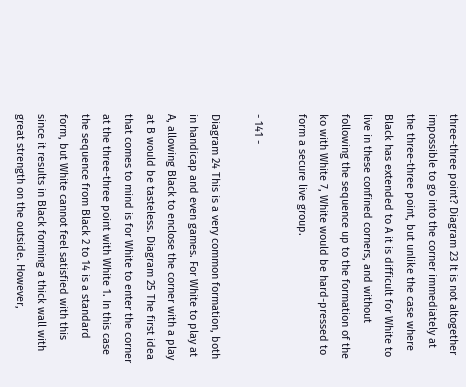three-three point? Diagram 23 It is not altogether impossible to go into the corner immediately at the three-three point, but unlike the case where Black has extended to A it is difficult for White to live in these confined corners, and without following the sequence up to the formation of the ko with White 7, White would be hard-pressed to form a secure live group.

- 141 -

Diagram 24 This is a very common formation, both in handicap and even games. For White to play at A, allowing Black to enclose the corner with a play at B would be tasteless. Diagram 25 The first idea that comes to mind is for White to enter the corner at the three-three point with White 1. In this case the sequence from Black 2 to 14 is a standard form, but White cannot feel satisfied with this since it results in Black forming a thick wall with great strength on the outside. However,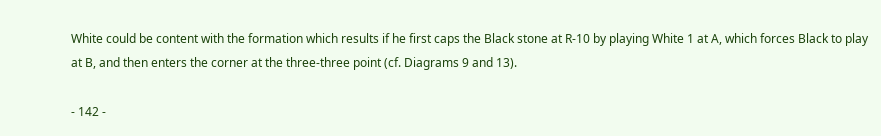White could be content with the formation which results if he first caps the Black stone at R-10 by playing White 1 at A, which forces Black to play at B, and then enters the corner at the three-three point (cf. Diagrams 9 and 13).

- 142 -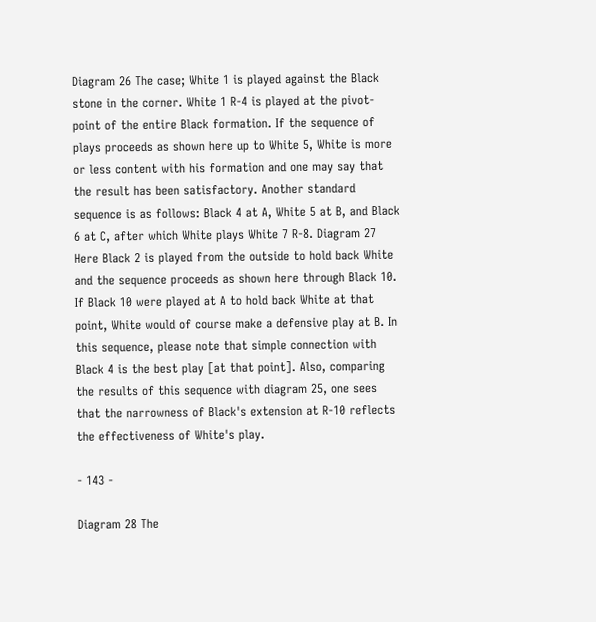Diagram 26 The case; White 1 is played against the Black stone in the corner. White 1 R-4 is played at the pivot-point of the entire Black formation. If the sequence of plays proceeds as shown here up to White 5, White is more or less content with his formation and one may say that the result has been satisfactory. Another standard sequence is as follows: Black 4 at A, White 5 at B, and Black 6 at C, after which White plays White 7 R-8. Diagram 27 Here Black 2 is played from the outside to hold back White and the sequence proceeds as shown here through Black 10. If Black 10 were played at A to hold back White at that point, White would of course make a defensive play at B. In this sequence, please note that simple connection with Black 4 is the best play [at that point]. Also, comparing the results of this sequence with diagram 25, one sees that the narrowness of Black's extension at R-10 reflects the effectiveness of White's play.

- 143 -

Diagram 28 The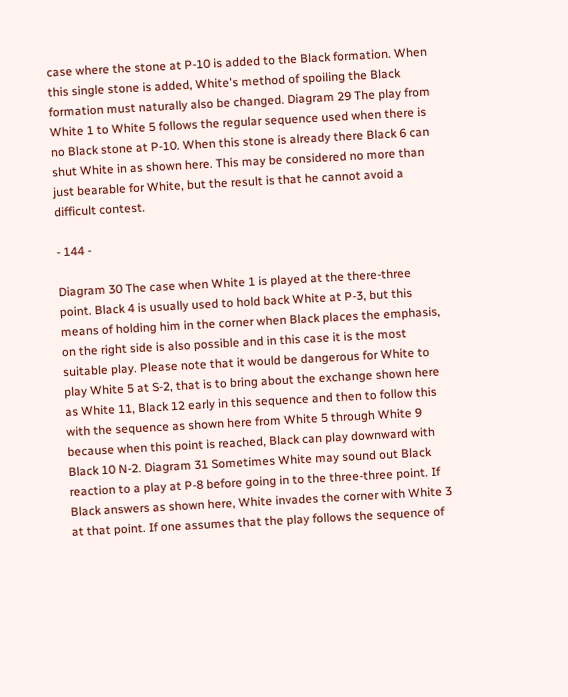case where the stone at P-10 is added to the Black formation. When this single stone is added, White's method of spoiling the Black formation must naturally also be changed. Diagram 29 The play from White 1 to White 5 follows the regular sequence used when there is no Black stone at P-10. When this stone is already there Black 6 can shut White in as shown here. This may be considered no more than just bearable for White, but the result is that he cannot avoid a difficult contest.

- 144 -

Diagram 30 The case when White 1 is played at the there-three point. Black 4 is usually used to hold back White at P-3, but this means of holding him in the corner when Black places the emphasis, on the right side is also possible and in this case it is the most suitable play. Please note that it would be dangerous for White to play White 5 at S-2, that is to bring about the exchange shown here as White 11, Black 12 early in this sequence and then to follow this with the sequence as shown here from White 5 through White 9 because when this point is reached, Black can play downward with Black 10 N-2. Diagram 31 Sometimes White may sound out Black reaction to a play at P-8 before going in to the three-three point. If Black answers as shown here, White invades the corner with White 3 at that point. If one assumes that the play follows the sequence of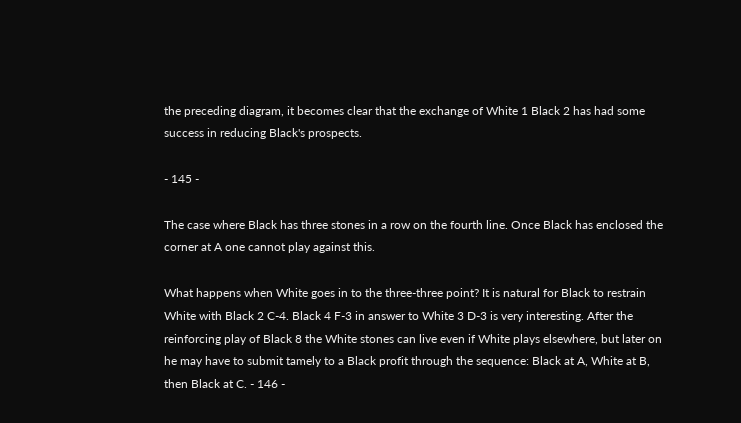the preceding diagram, it becomes clear that the exchange of White 1 Black 2 has had some success in reducing Black's prospects.

- 145 -

The case where Black has three stones in a row on the fourth line. Once Black has enclosed the corner at A one cannot play against this.

What happens when White goes in to the three-three point? It is natural for Black to restrain White with Black 2 C-4. Black 4 F-3 in answer to White 3 D-3 is very interesting. After the reinforcing play of Black 8 the White stones can live even if White plays elsewhere, but later on he may have to submit tamely to a Black profit through the sequence: Black at A, White at B, then Black at C. - 146 -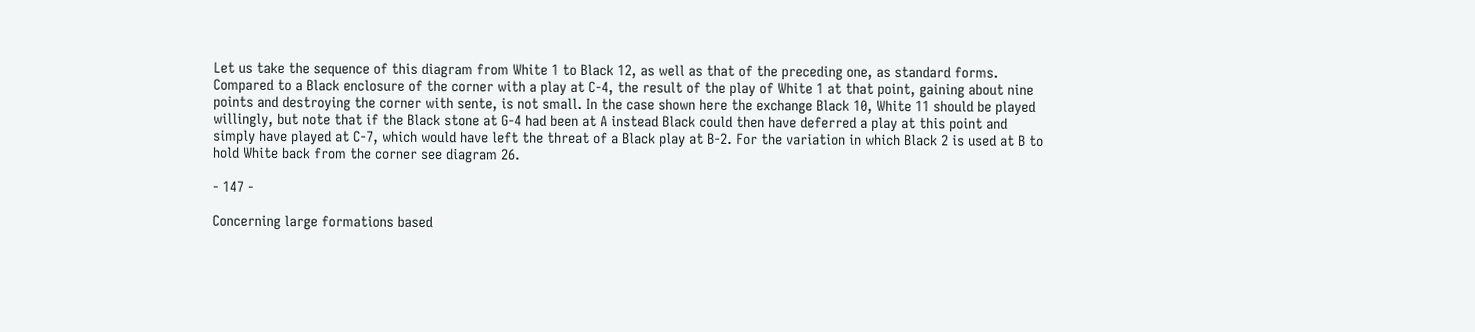Let us take the sequence of this diagram from White 1 to Black 12, as well as that of the preceding one, as standard forms. Compared to a Black enclosure of the corner with a play at C-4, the result of the play of White 1 at that point, gaining about nine points and destroying the corner with sente, is not small. In the case shown here the exchange Black 10, White 11 should be played willingly, but note that if the Black stone at G-4 had been at A instead Black could then have deferred a play at this point and simply have played at C-7, which would have left the threat of a Black play at B-2. For the variation in which Black 2 is used at B to hold White back from the corner see diagram 26.

- 147 -

Concerning large formations based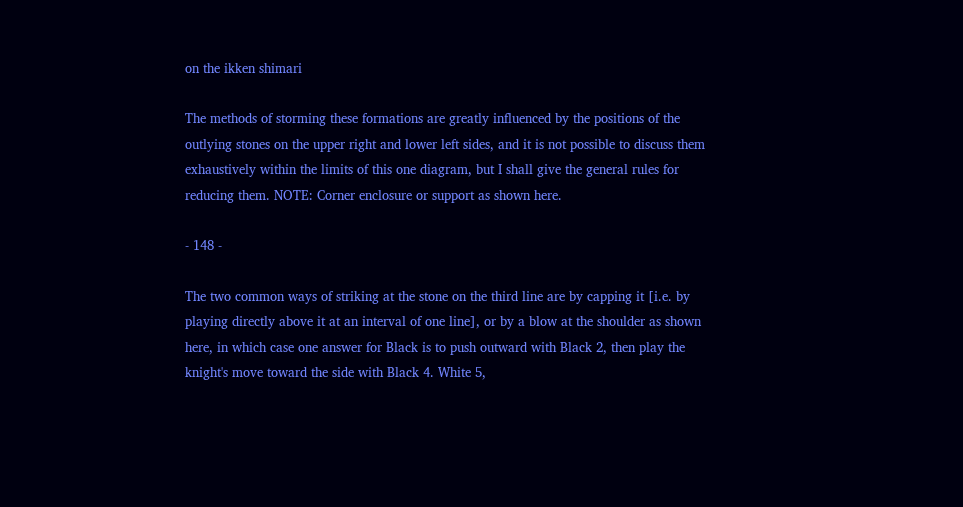on the ikken shimari

The methods of storming these formations are greatly influenced by the positions of the outlying stones on the upper right and lower left sides, and it is not possible to discuss them exhaustively within the limits of this one diagram, but I shall give the general rules for reducing them. NOTE: Corner enclosure or support as shown here.

- 148 -

The two common ways of striking at the stone on the third line are by capping it [i.e. by playing directly above it at an interval of one line], or by a blow at the shoulder as shown here, in which case one answer for Black is to push outward with Black 2, then play the knight's move toward the side with Black 4. White 5,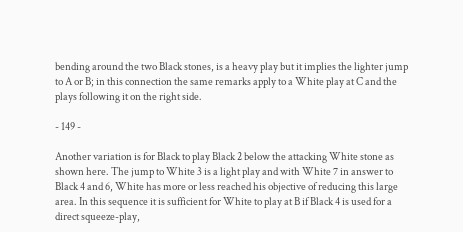bending around the two Black stones, is a heavy play but it implies the lighter jump to A or B; in this connection the same remarks apply to a White play at C and the plays following it on the right side.

- 149 -

Another variation is for Black to play Black 2 below the attacking White stone as shown here. The jump to White 3 is a light play and with White 7 in answer to Black 4 and 6, White has more or less reached his objective of reducing this large area. In this sequence it is sufficient for White to play at B if Black 4 is used for a direct squeeze-play,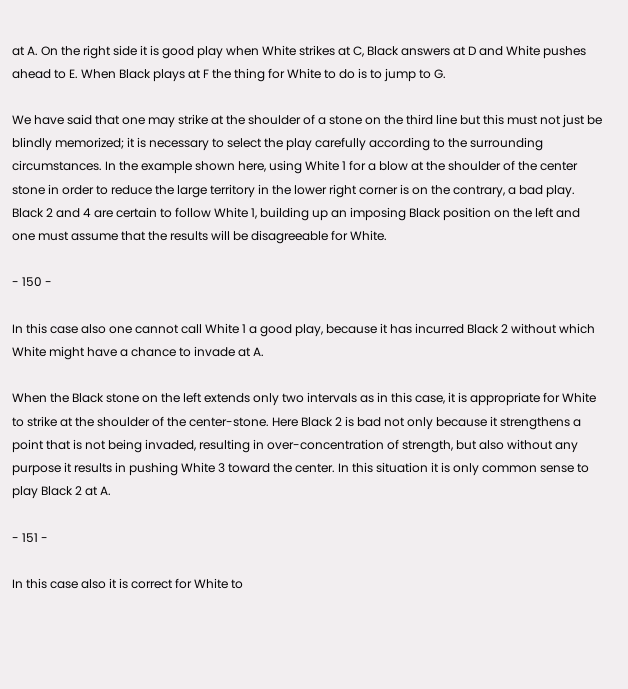at A. On the right side it is good play when White strikes at C, Black answers at D and White pushes ahead to E. When Black plays at F the thing for White to do is to jump to G.

We have said that one may strike at the shoulder of a stone on the third line but this must not just be blindly memorized; it is necessary to select the play carefully according to the surrounding circumstances. In the example shown here, using White 1 for a blow at the shoulder of the center stone in order to reduce the large territory in the lower right corner is on the contrary, a bad play. Black 2 and 4 are certain to follow White 1, building up an imposing Black position on the left and one must assume that the results will be disagreeable for White.

- 150 -

In this case also one cannot call White 1 a good play, because it has incurred Black 2 without which White might have a chance to invade at A.

When the Black stone on the left extends only two intervals as in this case, it is appropriate for White to strike at the shoulder of the center-stone. Here Black 2 is bad not only because it strengthens a point that is not being invaded, resulting in over-concentration of strength, but also without any purpose it results in pushing White 3 toward the center. In this situation it is only common sense to play Black 2 at A.

- 151 -

In this case also it is correct for White to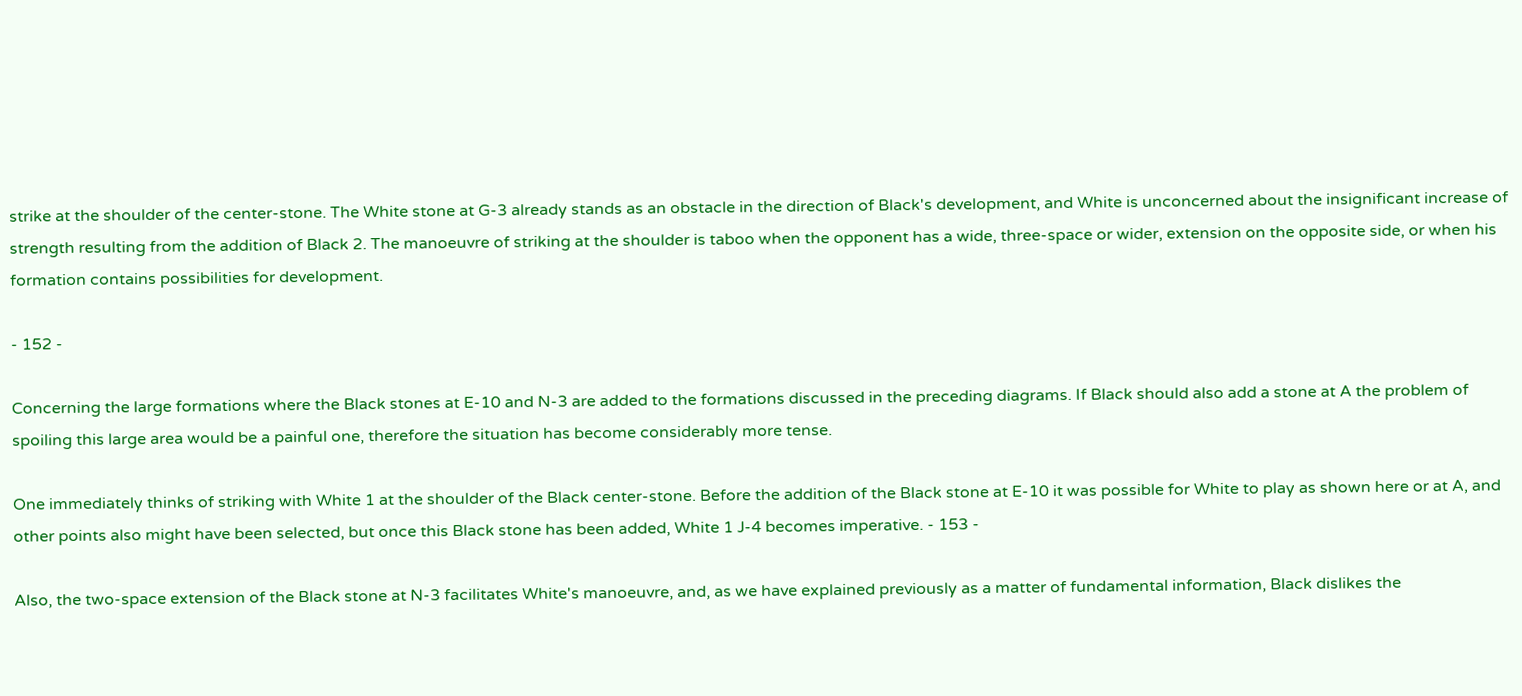strike at the shoulder of the center-stone. The White stone at G-3 already stands as an obstacle in the direction of Black's development, and White is unconcerned about the insignificant increase of strength resulting from the addition of Black 2. The manoeuvre of striking at the shoulder is taboo when the opponent has a wide, three-space or wider, extension on the opposite side, or when his formation contains possibilities for development.

- 152 -

Concerning the large formations where the Black stones at E-10 and N-3 are added to the formations discussed in the preceding diagrams. If Black should also add a stone at A the problem of spoiling this large area would be a painful one, therefore the situation has become considerably more tense.

One immediately thinks of striking with White 1 at the shoulder of the Black center-stone. Before the addition of the Black stone at E-10 it was possible for White to play as shown here or at A, and other points also might have been selected, but once this Black stone has been added, White 1 J-4 becomes imperative. - 153 -

Also, the two-space extension of the Black stone at N-3 facilitates White's manoeuvre, and, as we have explained previously as a matter of fundamental information, Black dislikes the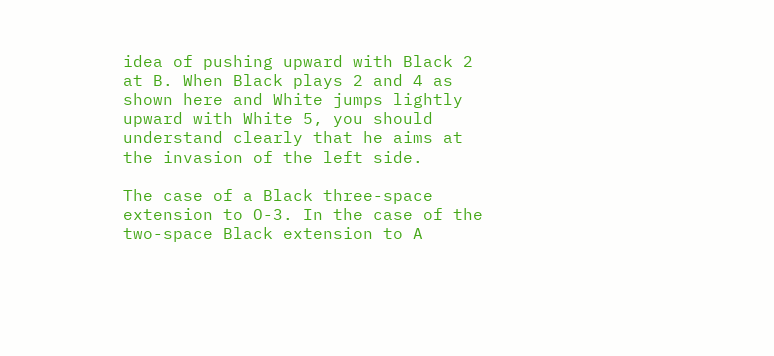idea of pushing upward with Black 2 at B. When Black plays 2 and 4 as shown here and White jumps lightly upward with White 5, you should understand clearly that he aims at the invasion of the left side.

The case of a Black three-space extension to O-3. In the case of the two-space Black extension to A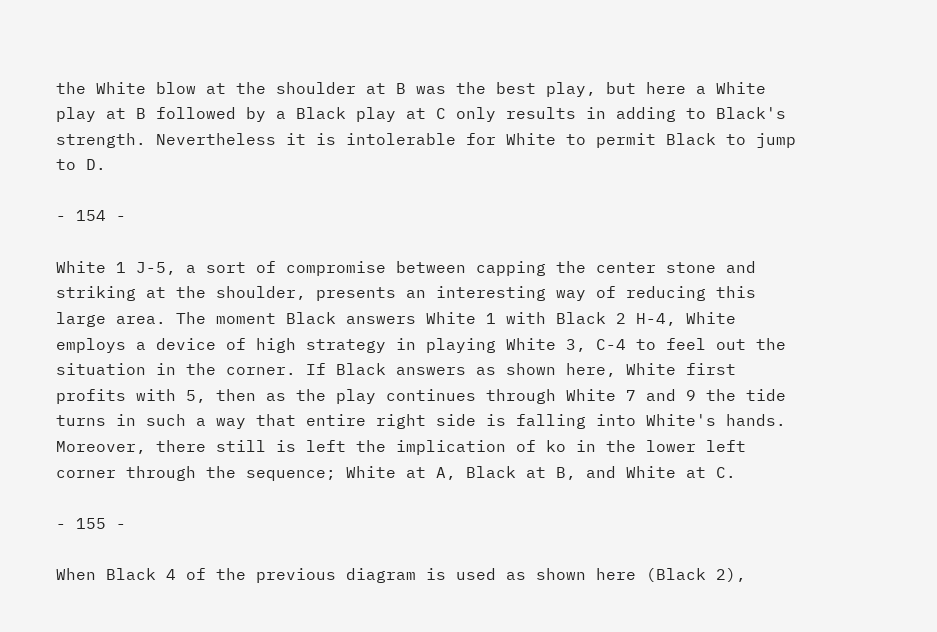the White blow at the shoulder at B was the best play, but here a White play at B followed by a Black play at C only results in adding to Black's strength. Nevertheless it is intolerable for White to permit Black to jump to D.

- 154 -

White 1 J-5, a sort of compromise between capping the center stone and striking at the shoulder, presents an interesting way of reducing this large area. The moment Black answers White 1 with Black 2 H-4, White employs a device of high strategy in playing White 3, C-4 to feel out the situation in the corner. If Black answers as shown here, White first profits with 5, then as the play continues through White 7 and 9 the tide turns in such a way that entire right side is falling into White's hands. Moreover, there still is left the implication of ko in the lower left corner through the sequence; White at A, Black at B, and White at C.

- 155 -

When Black 4 of the previous diagram is used as shown here (Black 2),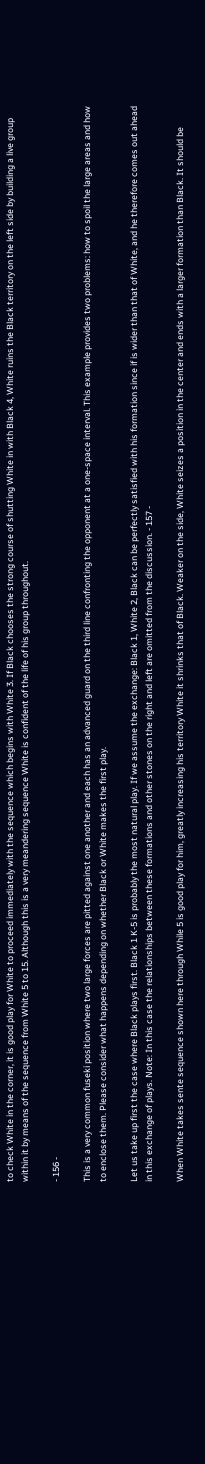to check White in the corner, it is good play for White to proceed immediately with the sequence which begins with White 3. If Black chooses the strong course of shutting White in with Black 4, White ruins the Black territory on the left side by building a live group within it by means of the sequence from White 5 to 15. Although this is a very meandering sequence White is confident of the life of his group throughout.

- 156 -

This is a very common fuseki position where two large forces are pitted against one another and each has an advanced guard on the third line confronting the opponent at a one-space interval. This example provides two problems: how to spoil the large areas and how to enclose them. Please consider what happens depending on whether Black or White makes the first play.

Let us take up first the case where Black plays first. Black 1 K-5 is probably the most natural play. If we assume the exchange: Black 1, White 2, Black can be perfectly satisfied with his formation since if is wider than that of White, and he therefore comes out ahead in this exchange of plays. Note: In this case the relationships between these formations and other stones on the right and left are omitted from the discussion. - 157 -

When White takes sente sequence shown here through While 5 is good play for him, greatly increasing his territory White it shrinks that of Black. Weaker on the side, White seizes a position in the center and ends with a larger formation than Black. It should be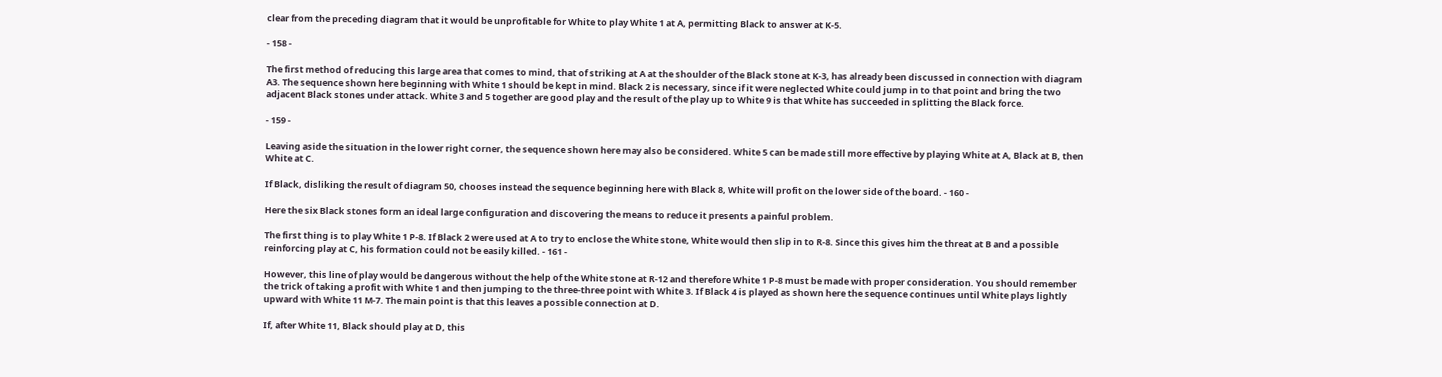clear from the preceding diagram that it would be unprofitable for White to play White 1 at A, permitting Black to answer at K-5.

- 158 -

The first method of reducing this large area that comes to mind, that of striking at A at the shoulder of the Black stone at K-3, has already been discussed in connection with diagram A3. The sequence shown here beginning with White 1 should be kept in mind. Black 2 is necessary, since if it were neglected White could jump in to that point and bring the two adjacent Black stones under attack. White 3 and 5 together are good play and the result of the play up to White 9 is that White has succeeded in splitting the Black force.

- 159 -

Leaving aside the situation in the lower right corner, the sequence shown here may also be considered. White 5 can be made still more effective by playing White at A, Black at B, then White at C.

If Black, disliking the result of diagram 50, chooses instead the sequence beginning here with Black 8, White will profit on the lower side of the board. - 160 -

Here the six Black stones form an ideal large configuration and discovering the means to reduce it presents a painful problem.

The first thing is to play White 1 P-8. If Black 2 were used at A to try to enclose the White stone, White would then slip in to R-8. Since this gives him the threat at B and a possible reinforcing play at C, his formation could not be easily killed. - 161 -

However, this line of play would be dangerous without the help of the White stone at R-12 and therefore White 1 P-8 must be made with proper consideration. You should remember the trick of taking a profit with White 1 and then jumping to the three-three point with White 3. If Black 4 is played as shown here the sequence continues until White plays lightly upward with White 11 M-7. The main point is that this leaves a possible connection at D.

If, after White 11, Black should play at D, this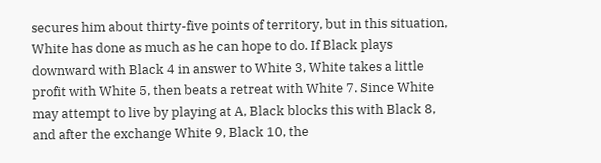secures him about thirty-five points of territory, but in this situation, White has done as much as he can hope to do. If Black plays downward with Black 4 in answer to White 3, White takes a little profit with White 5, then beats a retreat with White 7. Since White may attempt to live by playing at A, Black blocks this with Black 8, and after the exchange White 9, Black 10, the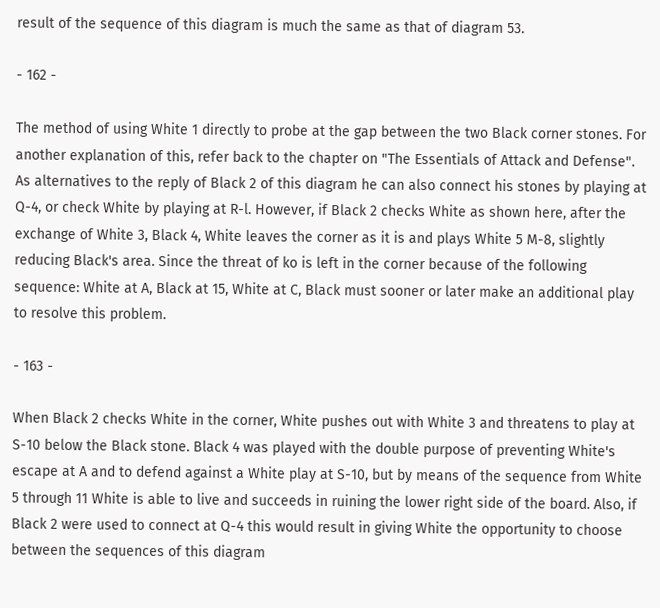result of the sequence of this diagram is much the same as that of diagram 53.

- 162 -

The method of using White 1 directly to probe at the gap between the two Black corner stones. For another explanation of this, refer back to the chapter on "The Essentials of Attack and Defense". As alternatives to the reply of Black 2 of this diagram he can also connect his stones by playing at Q-4, or check White by playing at R-l. However, if Black 2 checks White as shown here, after the exchange of White 3, Black 4, White leaves the corner as it is and plays White 5 M-8, slightly reducing Black's area. Since the threat of ko is left in the corner because of the following sequence: White at A, Black at 15, White at C, Black must sooner or later make an additional play to resolve this problem.

- 163 -

When Black 2 checks White in the corner, White pushes out with White 3 and threatens to play at S-10 below the Black stone. Black 4 was played with the double purpose of preventing White's escape at A and to defend against a White play at S-10, but by means of the sequence from White 5 through 11 White is able to live and succeeds in ruining the lower right side of the board. Also, if Black 2 were used to connect at Q-4 this would result in giving White the opportunity to choose between the sequences of this diagram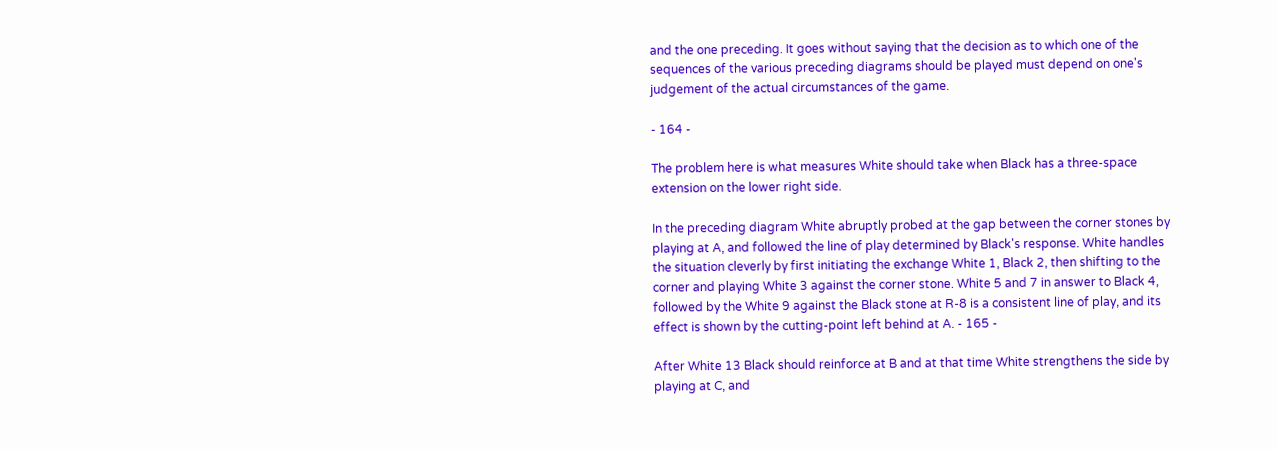and the one preceding. It goes without saying that the decision as to which one of the sequences of the various preceding diagrams should be played must depend on one's judgement of the actual circumstances of the game.

- 164 -

The problem here is what measures White should take when Black has a three-space extension on the lower right side.

In the preceding diagram White abruptly probed at the gap between the corner stones by playing at A, and followed the line of play determined by Black's response. White handles the situation cleverly by first initiating the exchange White 1, Black 2, then shifting to the corner and playing White 3 against the corner stone. White 5 and 7 in answer to Black 4, followed by the White 9 against the Black stone at R-8 is a consistent line of play, and its effect is shown by the cutting-point left behind at A. - 165 -

After White 13 Black should reinforce at B and at that time White strengthens the side by playing at C, and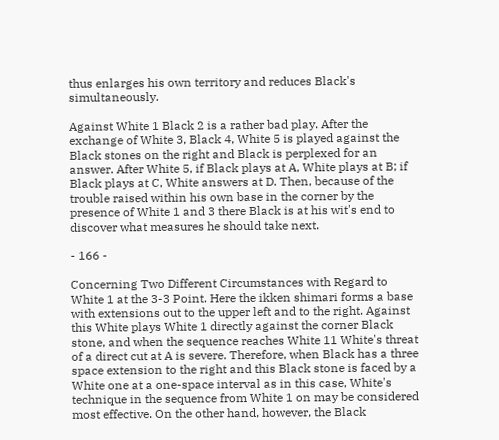thus enlarges his own territory and reduces Black's simultaneously.

Against White 1 Black 2 is a rather bad play. After the exchange of White 3, Black 4, White 5 is played against the Black stones on the right and Black is perplexed for an answer. After White 5, if Black plays at A, White plays at B; if Black plays at C, White answers at D. Then, because of the trouble raised within his own base in the corner by the presence of White 1 and 3 there Black is at his wit's end to discover what measures he should take next.

- 166 -

Concerning Two Different Circumstances with Regard to White 1 at the 3-3 Point. Here the ikken shimari forms a base with extensions out to the upper left and to the right. Against this White plays White 1 directly against the corner Black stone, and when the sequence reaches White 11 White's threat of a direct cut at A is severe. Therefore, when Black has a three space extension to the right and this Black stone is faced by a White one at a one-space interval as in this case, White's technique in the sequence from White 1 on may be considered most effective. On the other hand, however, the Black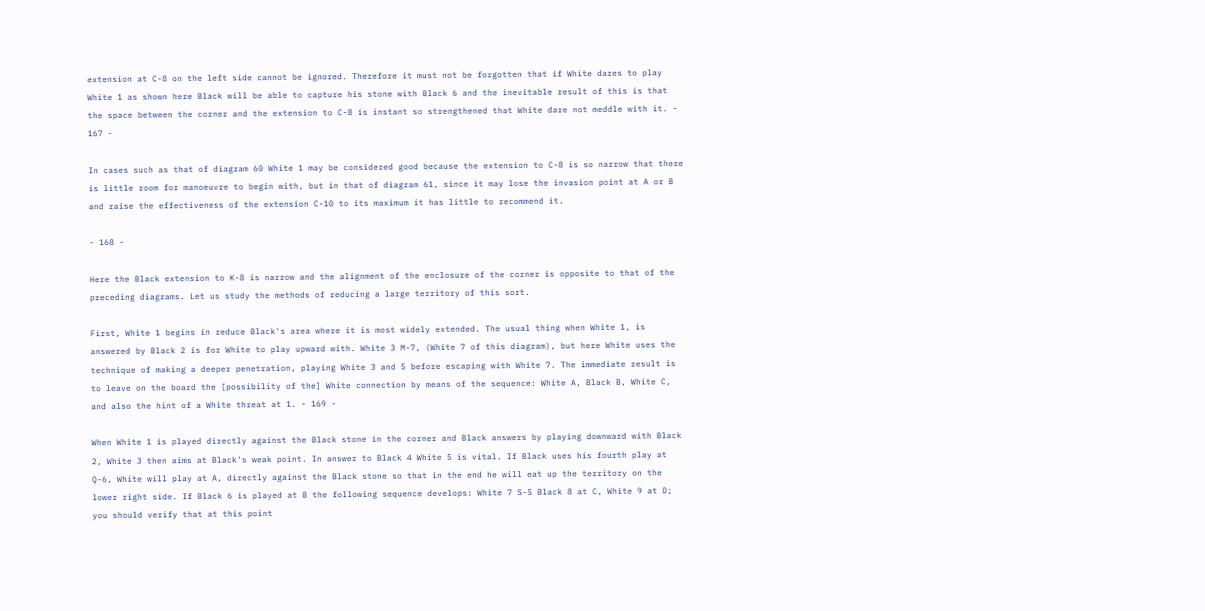extension at C-8 on the left side cannot be ignored. Therefore it must not be forgotten that if White dares to play White 1 as shown here Black will be able to capture his stone with Black 6 and the inevitable result of this is that the space between the corner and the extension to C-8 is instant so strengthened that White dare not meddle with it. - 167 -

In cases such as that of diagram 60 White 1 may be considered good because the extension to C-8 is so narrow that there is little room for manoeuvre to begin with, but in that of diagram 61, since it may lose the invasion point at A or B and raise the effectiveness of the extension C-10 to its maximum it has little to recommend it.

- 168 -

Here the Black extension to K-8 is narrow and the alignment of the enclosure of the corner is opposite to that of the preceding diagrams. Let us study the methods of reducing a large territory of this sort.

First, White 1 begins in reduce Black's area where it is most widely extended. The usual thing when White 1, is answered by Black 2 is for White to play upward with. White 3 M-7, (White 7 of this diagram), but here White uses the technique of making a deeper penetration, playing White 3 and 5 before escaping with White 7. The immediate result is to leave on the board the [possibility of the] White connection by means of the sequence: White A, Black B, White C, and also the hint of a White threat at 1. - 169 -

When White 1 is played directly against the Black stone in the corner and Black answers by playing downward with Black 2, White 3 then aims at Black's weak point. In answer to Black 4 White 5 is vital. If Black uses his fourth play at Q-6, White will play at A, directly against the Black stone so that in the end he will eat up the territory on the lower right side. If Black 6 is played at B the following sequence develops: White 7 S-5 Black 8 at C, White 9 at D; you should verify that at this point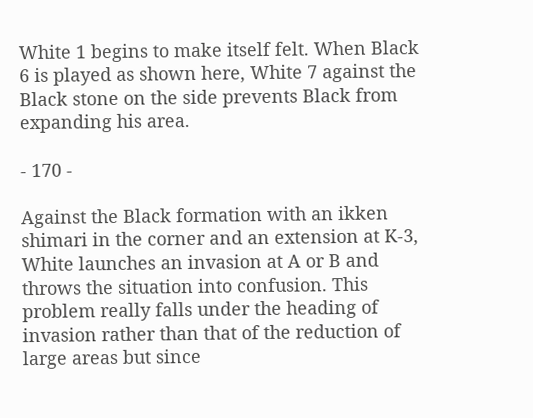White 1 begins to make itself felt. When Black 6 is played as shown here, White 7 against the Black stone on the side prevents Black from expanding his area.

- 170 -

Against the Black formation with an ikken shimari in the corner and an extension at K-3, White launches an invasion at A or B and throws the situation into confusion. This problem really falls under the heading of invasion rather than that of the reduction of large areas but since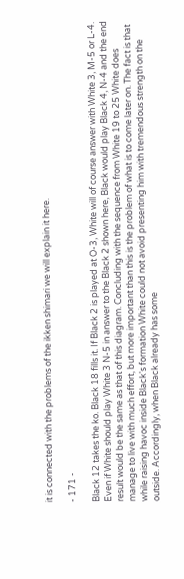it is connected with the problems of the ikken shimari we will explain it here.

- 171 -

Black 12 takes the ko. Black 18 fills it. If Black 2 is played at O-3, White will of course answer with White 3, M-5 or L-4. Even if White should play White 3 N-5 in answer to the Black 2 shown here, Black would play Black 4, N-4 and the end result would be the same as that of this diagram. Concluding with the sequence from White 19 to 25 White does manage to live with much effort, but more important than this is the problem of what is to come later on. The fact is that while raising havoc inside Black's formation White could not avoid presenting him with tremendous strength on the outside. Accordingly, when Black already has some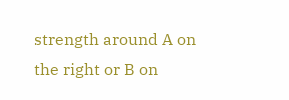strength around A on the right or B on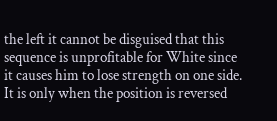the left it cannot be disguised that this sequence is unprofitable for White since it causes him to lose strength on one side. It is only when the position is reversed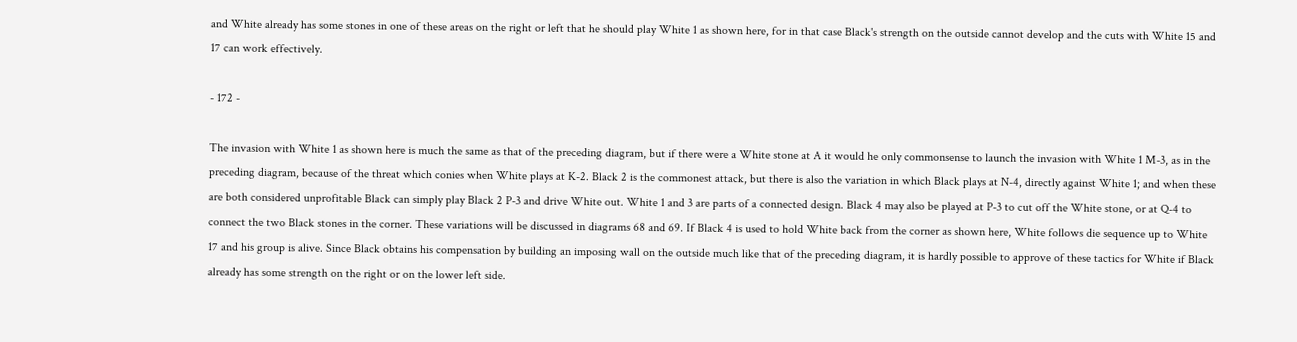and White already has some stones in one of these areas on the right or left that he should play White 1 as shown here, for in that case Black's strength on the outside cannot develop and the cuts with White 15 and 17 can work effectively.

- 172 -

The invasion with White 1 as shown here is much the same as that of the preceding diagram, but if there were a White stone at A it would he only commonsense to launch the invasion with White 1 M-3, as in the preceding diagram, because of the threat which conies when White plays at K-2. Black 2 is the commonest attack, but there is also the variation in which Black plays at N-4, directly against White 1; and when these are both considered unprofitable Black can simply play Black 2 P-3 and drive White out. White 1 and 3 are parts of a connected design. Black 4 may also be played at P-3 to cut off the White stone, or at Q-4 to connect the two Black stones in the corner. These variations will be discussed in diagrams 68 and 69. If Black 4 is used to hold White back from the corner as shown here, White follows die sequence up to White 17 and his group is alive. Since Black obtains his compensation by building an imposing wall on the outside much like that of the preceding diagram, it is hardly possible to approve of these tactics for White if Black already has some strength on the right or on the lower left side.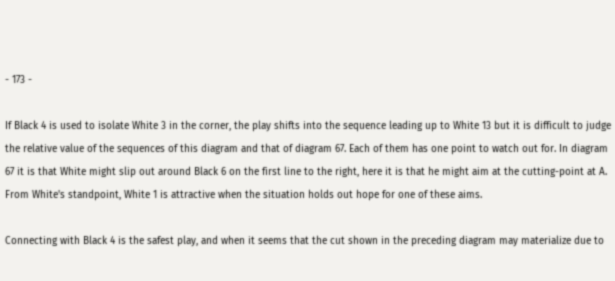- 173 -

If Black 4 is used to isolate White 3 in the corner, the play shifts into the sequence leading up to White 13 but it is difficult to judge the relative value of the sequences of this diagram and that of diagram 67. Each of them has one point to watch out for. In diagram 67 it is that White might slip out around Black 6 on the first line to the right, here it is that he might aim at the cutting-point at A. From White's standpoint, White 1 is attractive when the situation holds out hope for one of these aims.

Connecting with Black 4 is the safest play, and when it seems that the cut shown in the preceding diagram may materialize due to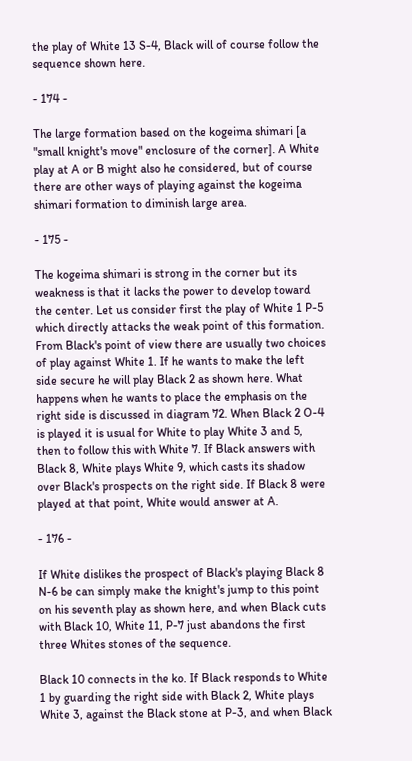the play of White 13 S-4, Black will of course follow the sequence shown here.

- 174 -

The large formation based on the kogeima shimari [a "small knight's move" enclosure of the corner]. A White play at A or B might also he considered, but of course there are other ways of playing against the kogeima shimari formation to diminish large area.

- 175 -

The kogeima shimari is strong in the corner but its weakness is that it lacks the power to develop toward the center. Let us consider first the play of White 1 P-5 which directly attacks the weak point of this formation. From Black's point of view there are usually two choices of play against White 1. If he wants to make the left side secure he will play Black 2 as shown here. What happens when he wants to place the emphasis on the right side is discussed in diagram 72. When Black 2 O-4 is played it is usual for White to play White 3 and 5, then to follow this with White 7. If Black answers with Black 8, White plays White 9, which casts its shadow over Black's prospects on the right side. If Black 8 were played at that point, White would answer at A.

- 176 -

If White dislikes the prospect of Black's playing Black 8 N-6 be can simply make the knight's jump to this point on his seventh play as shown here, and when Black cuts with Black 10, White 11, P-7 just abandons the first three Whites stones of the sequence.

Black 10 connects in the ko. If Black responds to White 1 by guarding the right side with Black 2, White plays White 3, against the Black stone at P-3, and when Black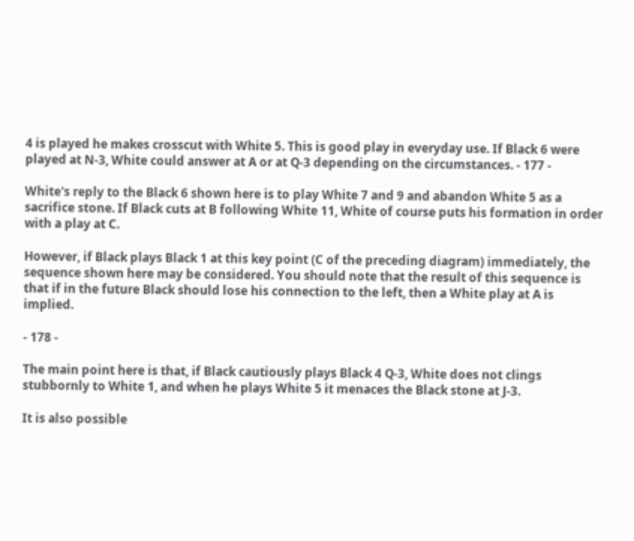4 is played he makes crosscut with White 5. This is good play in everyday use. If Black 6 were played at N-3, White could answer at A or at Q-3 depending on the circumstances. - 177 -

White's reply to the Black 6 shown here is to play White 7 and 9 and abandon White 5 as a sacrifice stone. If Black cuts at B following White 11, White of course puts his formation in order with a play at C.

However, if Black plays Black 1 at this key point (C of the preceding diagram) immediately, the sequence shown here may be considered. You should note that the result of this sequence is that if in the future Black should lose his connection to the left, then a White play at A is implied.

- 178 -

The main point here is that, if Black cautiously plays Black 4 Q-3, White does not clings stubbornly to White 1, and when he plays White 5 it menaces the Black stone at J-3.

It is also possible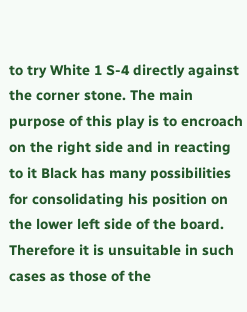to try White 1 S-4 directly against the corner stone. The main purpose of this play is to encroach on the right side and in reacting to it Black has many possibilities for consolidating his position on the lower left side of the board. Therefore it is unsuitable in such cases as those of the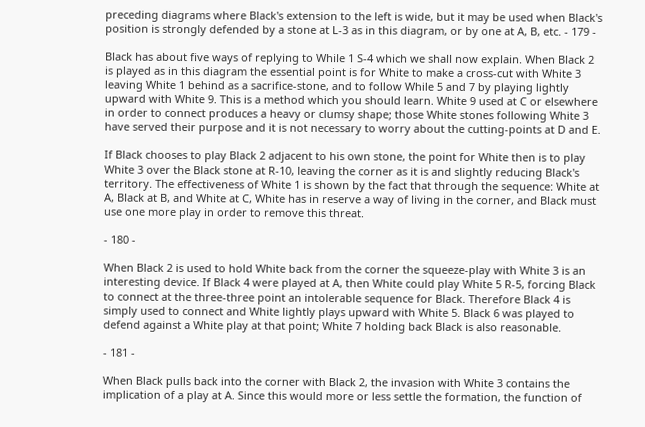preceding diagrams where Black's extension to the left is wide, but it may be used when Black's position is strongly defended by a stone at L-3 as in this diagram, or by one at A, B, etc. - 179 -

Black has about five ways of replying to While 1 S-4 which we shall now explain. When Black 2 is played as in this diagram the essential point is for White to make a cross-cut with White 3 leaving White 1 behind as a sacrifice-stone, and to follow While 5 and 7 by playing lightly upward with White 9. This is a method which you should learn. White 9 used at C or elsewhere in order to connect produces a heavy or clumsy shape; those White stones following White 3 have served their purpose and it is not necessary to worry about the cutting-points at D and E.

If Black chooses to play Black 2 adjacent to his own stone, the point for White then is to play White 3 over the Black stone at R-10, leaving the corner as it is and slightly reducing Black's territory. The effectiveness of White 1 is shown by the fact that through the sequence: White at A, Black at B, and White at C, White has in reserve a way of living in the corner, and Black must use one more play in order to remove this threat.

- 180 -

When Black 2 is used to hold White back from the corner the squeeze-play with White 3 is an interesting device. If Black 4 were played at A, then White could play White 5 R-5, forcing Black to connect at the three-three point an intolerable sequence for Black. Therefore Black 4 is simply used to connect and White lightly plays upward with White 5. Black 6 was played to defend against a White play at that point; White 7 holding back Black is also reasonable.

- 181 -

When Black pulls back into the corner with Black 2, the invasion with White 3 contains the implication of a play at A. Since this would more or less settle the formation, the function of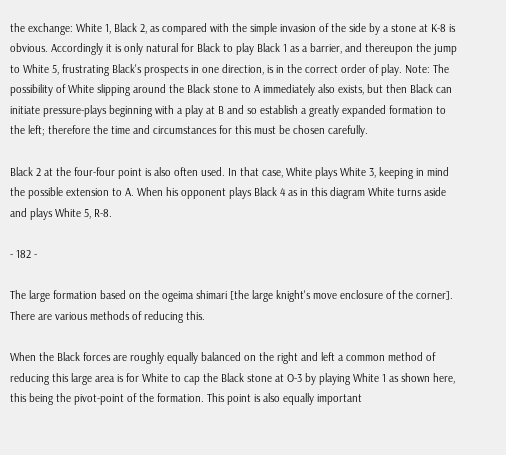the exchange: White 1, Black 2, as compared with the simple invasion of the side by a stone at K-8 is obvious. Accordingly it is only natural for Black to play Black 1 as a barrier, and thereupon the jump to White 5, frustrating Black's prospects in one direction, is in the correct order of play. Note: The possibility of White slipping around the Black stone to A immediately also exists, but then Black can initiate pressure-plays beginning with a play at B and so establish a greatly expanded formation to the left; therefore the time and circumstances for this must be chosen carefully.

Black 2 at the four-four point is also often used. In that case, White plays White 3, keeping in mind the possible extension to A. When his opponent plays Black 4 as in this diagram White turns aside and plays White 5, R-8.

- 182 -

The large formation based on the ogeima shimari [the large knight's move enclosure of the corner]. There are various methods of reducing this.

When the Black forces are roughly equally balanced on the right and left a common method of reducing this large area is for White to cap the Black stone at O-3 by playing White 1 as shown here, this being the pivot-point of the formation. This point is also equally important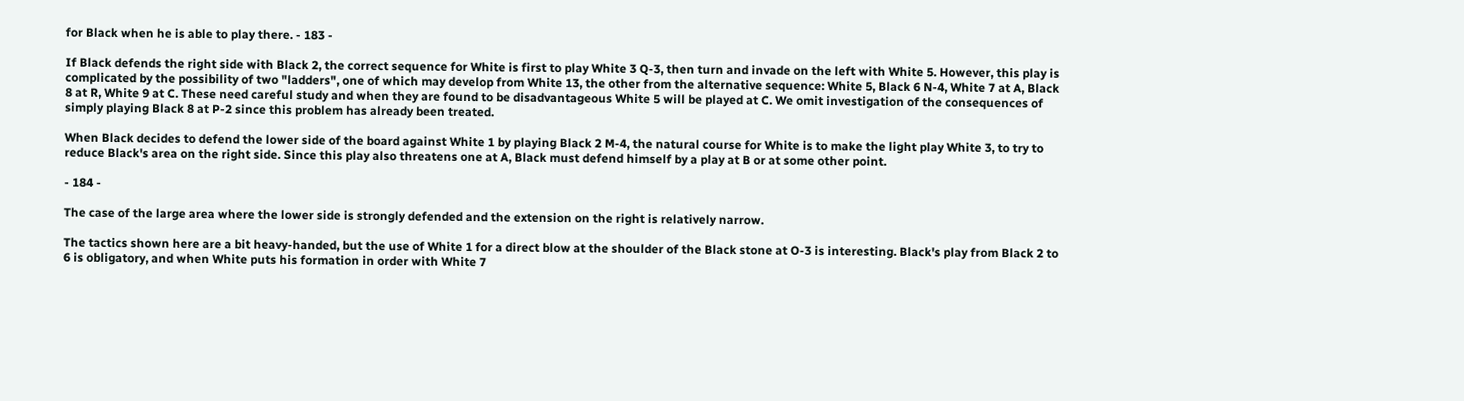for Black when he is able to play there. - 183 -

If Black defends the right side with Black 2, the correct sequence for White is first to play White 3 Q-3, then turn and invade on the left with White 5. However, this play is complicated by the possibility of two "ladders", one of which may develop from White 13, the other from the alternative sequence: White 5, Black 6 N-4, White 7 at A, Black 8 at R, White 9 at C. These need careful study and when they are found to be disadvantageous White 5 will be played at C. We omit investigation of the consequences of simply playing Black 8 at P-2 since this problem has already been treated.

When Black decides to defend the lower side of the board against White 1 by playing Black 2 M-4, the natural course for White is to make the light play White 3, to try to reduce Black's area on the right side. Since this play also threatens one at A, Black must defend himself by a play at B or at some other point.

- 184 -

The case of the large area where the lower side is strongly defended and the extension on the right is relatively narrow.

The tactics shown here are a bit heavy-handed, but the use of White 1 for a direct blow at the shoulder of the Black stone at O-3 is interesting. Black's play from Black 2 to 6 is obligatory, and when White puts his formation in order with White 7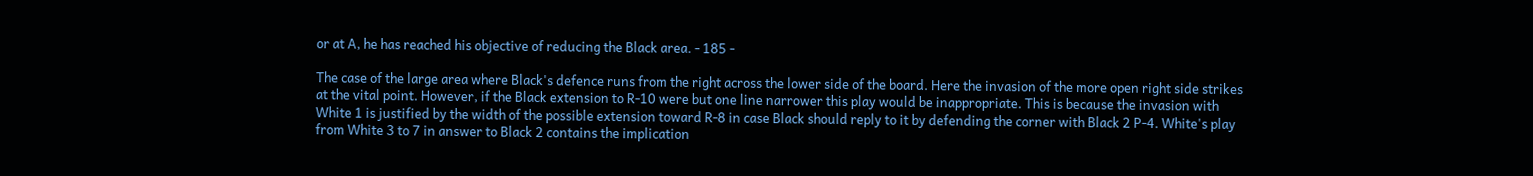or at A, he has reached his objective of reducing the Black area. - 185 -

The case of the large area where Black's defence runs from the right across the lower side of the board. Here the invasion of the more open right side strikes at the vital point. However, if the Black extension to R-10 were but one line narrower this play would be inappropriate. This is because the invasion with White 1 is justified by the width of the possible extension toward R-8 in case Black should reply to it by defending the corner with Black 2 P-4. White's play from White 3 to 7 in answer to Black 2 contains the implication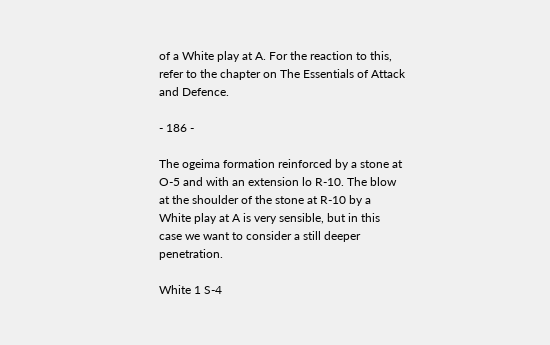of a White play at A. For the reaction to this, refer to the chapter on The Essentials of Attack and Defence.

- 186 -

The ogeima formation reinforced by a stone at O-5 and with an extension lo R-10. The blow at the shoulder of the stone at R-10 by a White play at A is very sensible, but in this case we want to consider a still deeper penetration.

White 1 S-4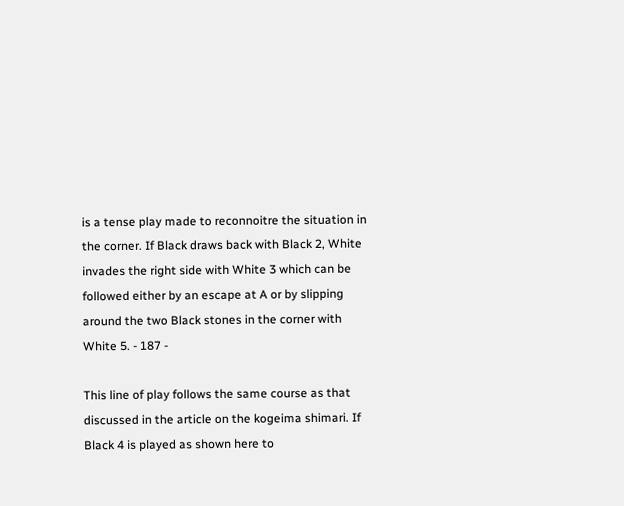is a tense play made to reconnoitre the situation in the corner. If Black draws back with Black 2, White invades the right side with White 3 which can be followed either by an escape at A or by slipping around the two Black stones in the corner with White 5. - 187 -

This line of play follows the same course as that discussed in the article on the kogeima shimari. If Black 4 is played as shown here to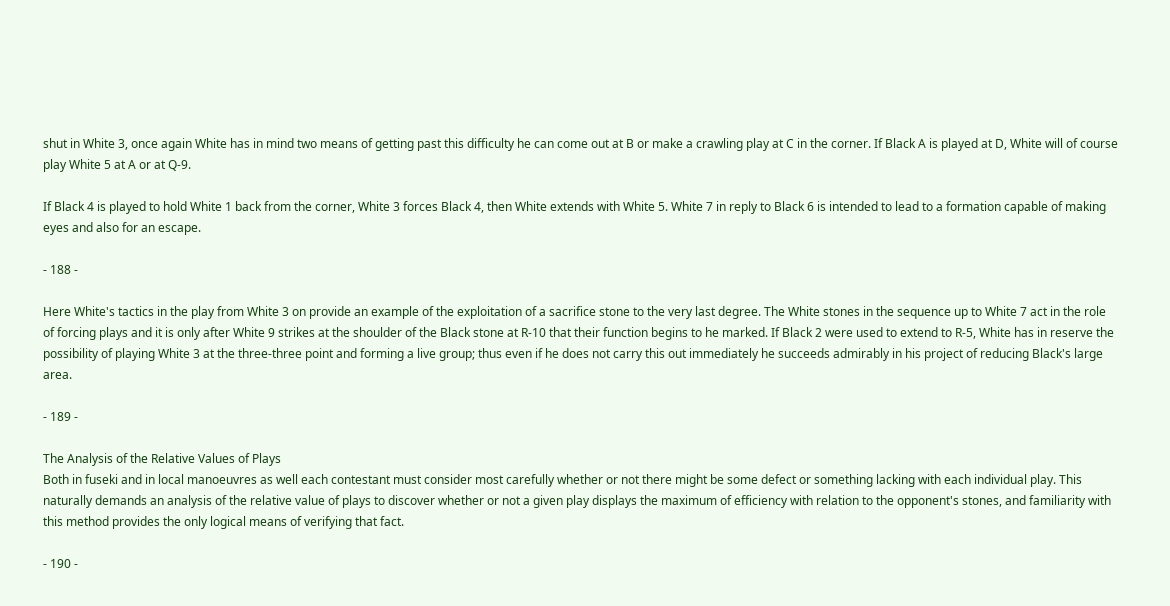shut in White 3, once again White has in mind two means of getting past this difficulty he can come out at B or make a crawling play at C in the corner. If Black A is played at D, White will of course play White 5 at A or at Q-9.

If Black 4 is played to hold White 1 back from the corner, White 3 forces Black 4, then White extends with White 5. White 7 in reply to Black 6 is intended to lead to a formation capable of making eyes and also for an escape.

- 188 -

Here White's tactics in the play from White 3 on provide an example of the exploitation of a sacrifice stone to the very last degree. The White stones in the sequence up to White 7 act in the role of forcing plays and it is only after White 9 strikes at the shoulder of the Black stone at R-10 that their function begins to he marked. If Black 2 were used to extend to R-5, White has in reserve the possibility of playing White 3 at the three-three point and forming a live group; thus even if he does not carry this out immediately he succeeds admirably in his project of reducing Black's large area.

- 189 -

The Analysis of the Relative Values of Plays
Both in fuseki and in local manoeuvres as well each contestant must consider most carefully whether or not there might be some defect or something lacking with each individual play. This naturally demands an analysis of the relative value of plays to discover whether or not a given play displays the maximum of efficiency with relation to the opponent's stones, and familiarity with this method provides the only logical means of verifying that fact.

- 190 -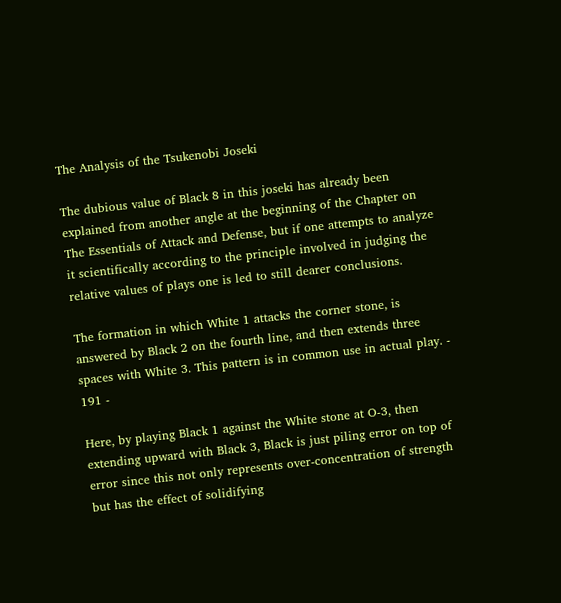The Analysis of the Tsukenobi Joseki

The dubious value of Black 8 in this joseki has already been explained from another angle at the beginning of the Chapter on The Essentials of Attack and Defense, but if one attempts to analyze it scientifically according to the principle involved in judging the relative values of plays one is led to still dearer conclusions.

The formation in which White 1 attacks the corner stone, is answered by Black 2 on the fourth line, and then extends three spaces with White 3. This pattern is in common use in actual play. - 191 -

Here, by playing Black 1 against the White stone at O-3, then extending upward with Black 3, Black is just piling error on top of error since this not only represents over-concentration of strength but has the effect of solidifying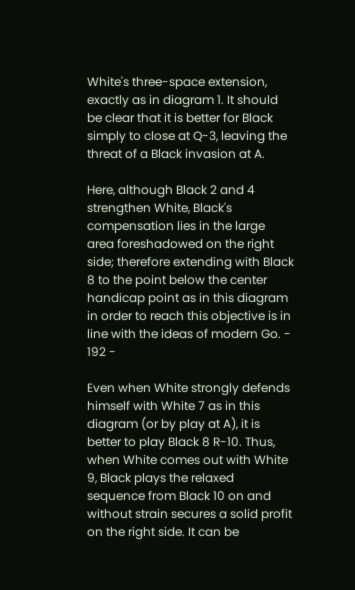White's three-space extension, exactly as in diagram 1. It should be clear that it is better for Black simply to close at Q-3, leaving the threat of a Black invasion at A.

Here, although Black 2 and 4 strengthen White, Black's compensation lies in the large area foreshadowed on the right side; therefore extending with Black 8 to the point below the center handicap point as in this diagram in order to reach this objective is in line with the ideas of modern Go. - 192 -

Even when White strongly defends himself with White 7 as in this diagram (or by play at A), it is better to play Black 8 R-10. Thus, when White comes out with White 9, Black plays the relaxed sequence from Black 10 on and without strain secures a solid profit on the right side. It can be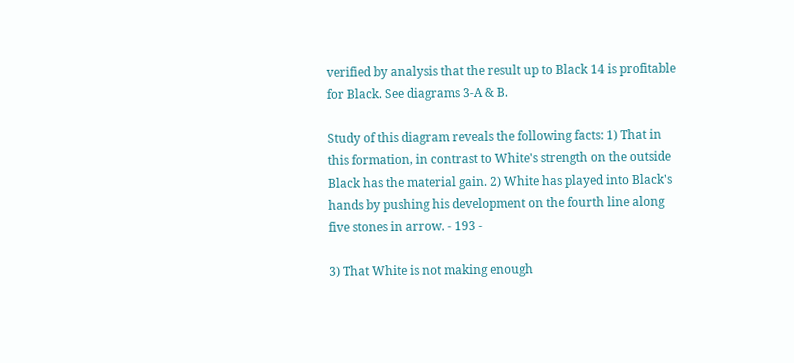verified by analysis that the result up to Black 14 is profitable for Black. See diagrams 3-A & B.

Study of this diagram reveals the following facts: 1) That in this formation, in contrast to White's strength on the outside Black has the material gain. 2) White has played into Black's hands by pushing his development on the fourth line along five stones in arrow. - 193 -

3) That White is not making enough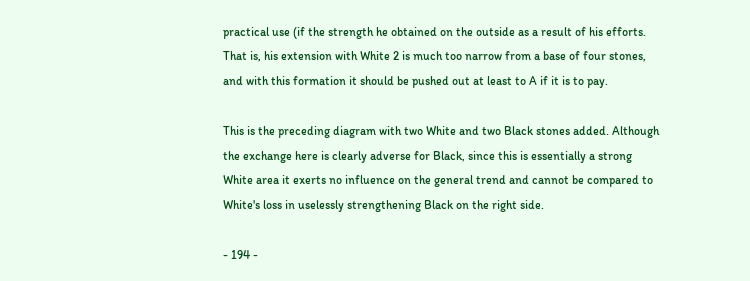practical use (if the strength he obtained on the outside as a result of his efforts. That is, his extension with White 2 is much too narrow from a base of four stones, and with this formation it should be pushed out at least to A if it is to pay.

This is the preceding diagram with two White and two Black stones added. Although the exchange here is clearly adverse for Black, since this is essentially a strong White area it exerts no influence on the general trend and cannot be compared to White's loss in uselessly strengthening Black on the right side.

- 194 -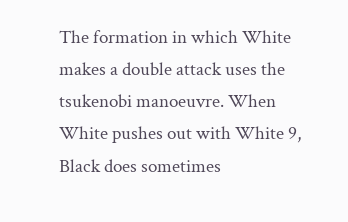The formation in which White makes a double attack uses the tsukenobi manoeuvre. When White pushes out with White 9, Black does sometimes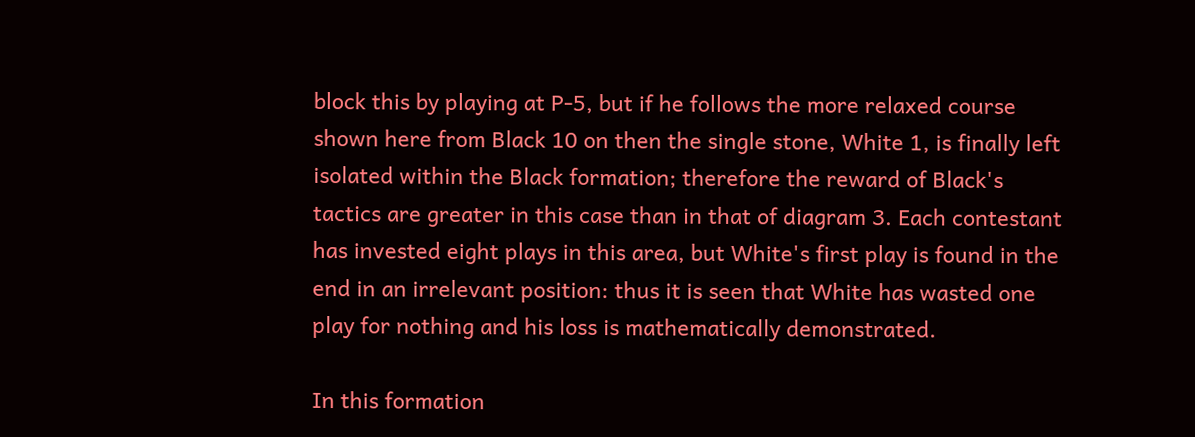block this by playing at P-5, but if he follows the more relaxed course shown here from Black 10 on then the single stone, White 1, is finally left isolated within the Black formation; therefore the reward of Black's tactics are greater in this case than in that of diagram 3. Each contestant has invested eight plays in this area, but White's first play is found in the end in an irrelevant position: thus it is seen that White has wasted one play for nothing and his loss is mathematically demonstrated.

In this formation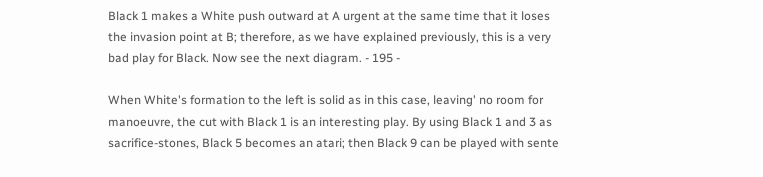Black 1 makes a White push outward at A urgent at the same time that it loses the invasion point at B; therefore, as we have explained previously, this is a very bad play for Black. Now see the next diagram. - 195 -

When White's formation to the left is solid as in this case, leaving' no room for manoeuvre, the cut with Black 1 is an interesting play. By using Black 1 and 3 as sacrifice-stones, Black 5 becomes an atari; then Black 9 can be played with sente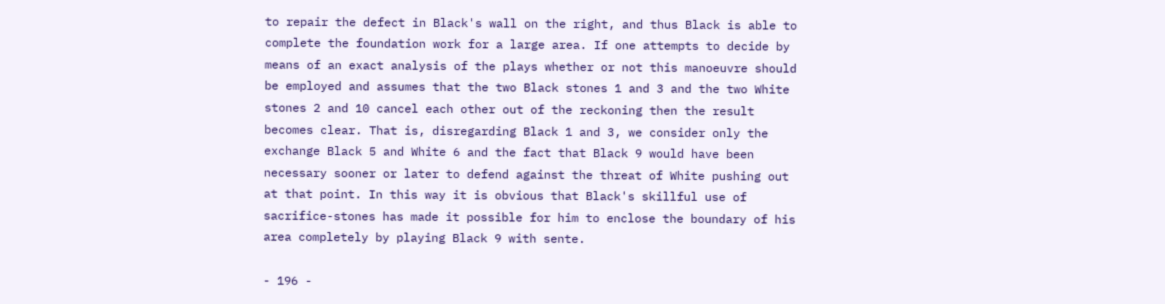to repair the defect in Black's wall on the right, and thus Black is able to complete the foundation work for a large area. If one attempts to decide by means of an exact analysis of the plays whether or not this manoeuvre should be employed and assumes that the two Black stones 1 and 3 and the two White stones 2 and 10 cancel each other out of the reckoning then the result becomes clear. That is, disregarding Black 1 and 3, we consider only the exchange Black 5 and White 6 and the fact that Black 9 would have been necessary sooner or later to defend against the threat of White pushing out at that point. In this way it is obvious that Black's skillful use of sacrifice-stones has made it possible for him to enclose the boundary of his area completely by playing Black 9 with sente.

- 196 -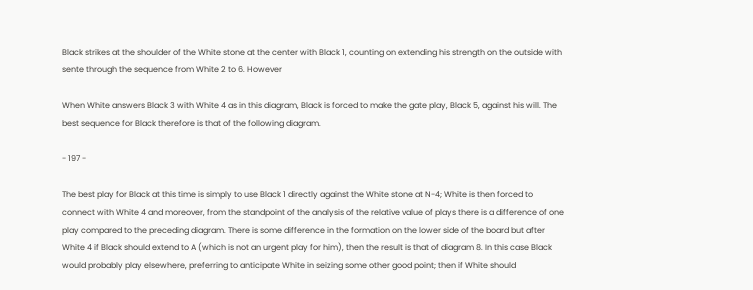Black strikes at the shoulder of the White stone at the center with Black 1, counting on extending his strength on the outside with sente through the sequence from White 2 to 6. However

When White answers Black 3 with White 4 as in this diagram, Black is forced to make the gate play, Black 5, against his will. The best sequence for Black therefore is that of the following diagram.

- 197 -

The best play for Black at this time is simply to use Black 1 directly against the White stone at N-4; White is then forced to connect with White 4 and moreover, from the standpoint of the analysis of the relative value of plays there is a difference of one play compared to the preceding diagram. There is some difference in the formation on the lower side of the board but after White 4 if Black should extend to A (which is not an urgent play for him), then the result is that of diagram 8. In this case Black would probably play elsewhere, preferring to anticipate White in seizing some other good point; then if White should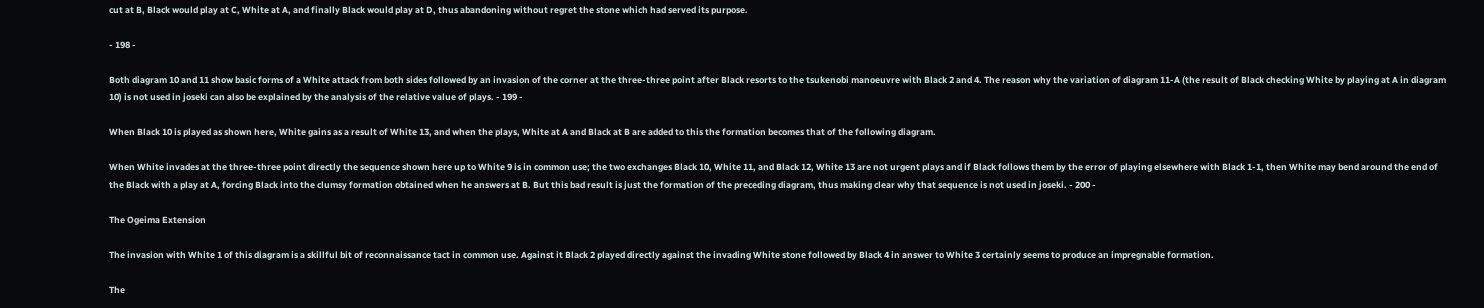cut at B, Black would play at C, White at A, and finally Black would play at D, thus abandoning without regret the stone which had served its purpose.

- 198 -

Both diagram 10 and 11 show basic forms of a White attack from both sides followed by an invasion of the corner at the three-three point after Black resorts to the tsukenobi manoeuvre with Black 2 and 4. The reason why the variation of diagram 11-A (the result of Black checking White by playing at A in diagram 10) is not used in joseki can also be explained by the analysis of the relative value of plays. - 199 -

When Black 10 is played as shown here, White gains as a result of White 13, and when the plays, White at A and Black at B are added to this the formation becomes that of the following diagram.

When White invades at the three-three point directly the sequence shown here up to White 9 is in common use; the two exchanges Black 10, White 11, and Black 12, White 13 are not urgent plays and if Black follows them by the error of playing elsewhere with Black 1-1, then White may bend around the end of the Black with a play at A, forcing Black into the clumsy formation obtained when he answers at B. But this bad result is just the formation of the preceding diagram, thus making clear why that sequence is not used in joseki. - 200 -

The Ogeima Extension

The invasion with White 1 of this diagram is a skillful bit of reconnaissance tact in common use. Against it Black 2 played directly against the invading White stone followed by Black 4 in answer to White 3 certainly seems to produce an impregnable formation.

The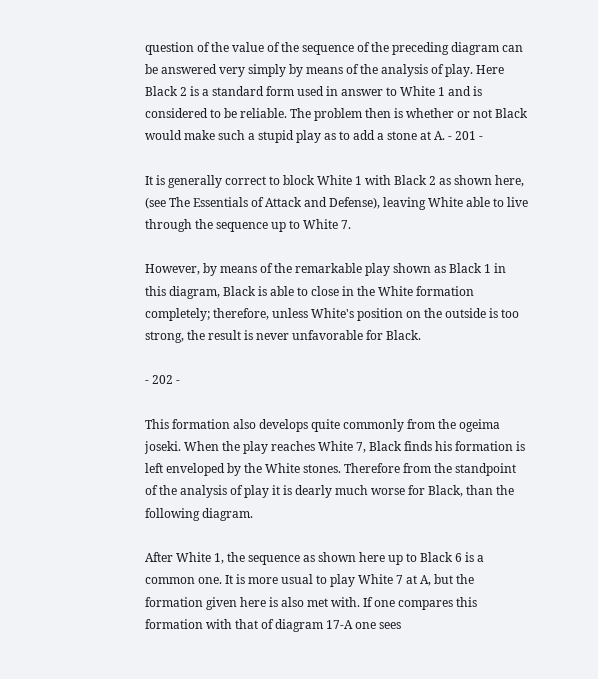question of the value of the sequence of the preceding diagram can be answered very simply by means of the analysis of play. Here Black 2 is a standard form used in answer to White 1 and is considered to be reliable. The problem then is whether or not Black would make such a stupid play as to add a stone at A. - 201 -

It is generally correct to block White 1 with Black 2 as shown here, (see The Essentials of Attack and Defense), leaving White able to live through the sequence up to White 7.

However, by means of the remarkable play shown as Black 1 in this diagram, Black is able to close in the White formation completely; therefore, unless White's position on the outside is too strong, the result is never unfavorable for Black.

- 202 -

This formation also develops quite commonly from the ogeima joseki. When the play reaches White 7, Black finds his formation is left enveloped by the White stones. Therefore from the standpoint of the analysis of play it is dearly much worse for Black, than the following diagram.

After White 1, the sequence as shown here up to Black 6 is a common one. It is more usual to play White 7 at A, but the formation given here is also met with. If one compares this formation with that of diagram 17-A one sees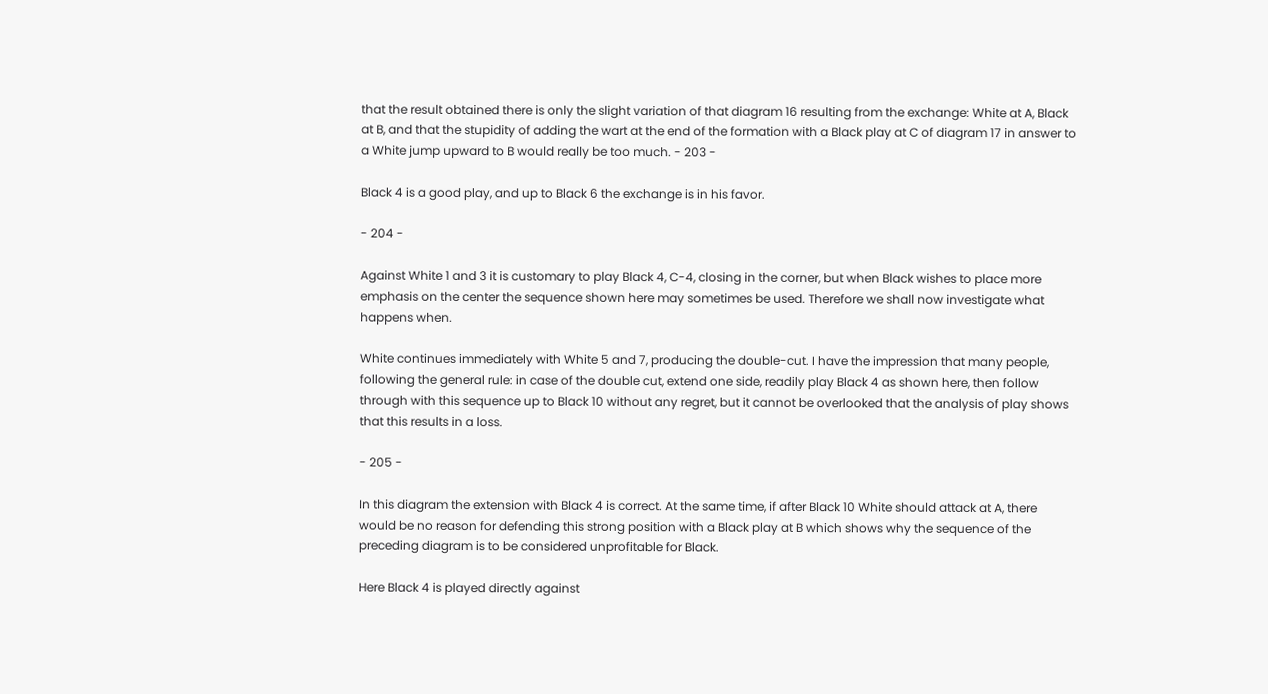that the result obtained there is only the slight variation of that diagram 16 resulting from the exchange: White at A, Black at B, and that the stupidity of adding the wart at the end of the formation with a Black play at C of diagram 17 in answer to a White jump upward to B would really be too much. - 203 -

Black 4 is a good play, and up to Black 6 the exchange is in his favor.

- 204 -

Against White 1 and 3 it is customary to play Black 4, C-4, closing in the corner, but when Black wishes to place more emphasis on the center the sequence shown here may sometimes be used. Therefore we shall now investigate what happens when.

White continues immediately with White 5 and 7, producing the double-cut. I have the impression that many people, following the general rule: in case of the double cut, extend one side, readily play Black 4 as shown here, then follow through with this sequence up to Black 10 without any regret, but it cannot be overlooked that the analysis of play shows that this results in a loss.

- 205 -

In this diagram the extension with Black 4 is correct. At the same time, if after Black 10 White should attack at A, there would be no reason for defending this strong position with a Black play at B which shows why the sequence of the preceding diagram is to be considered unprofitable for Black.

Here Black 4 is played directly against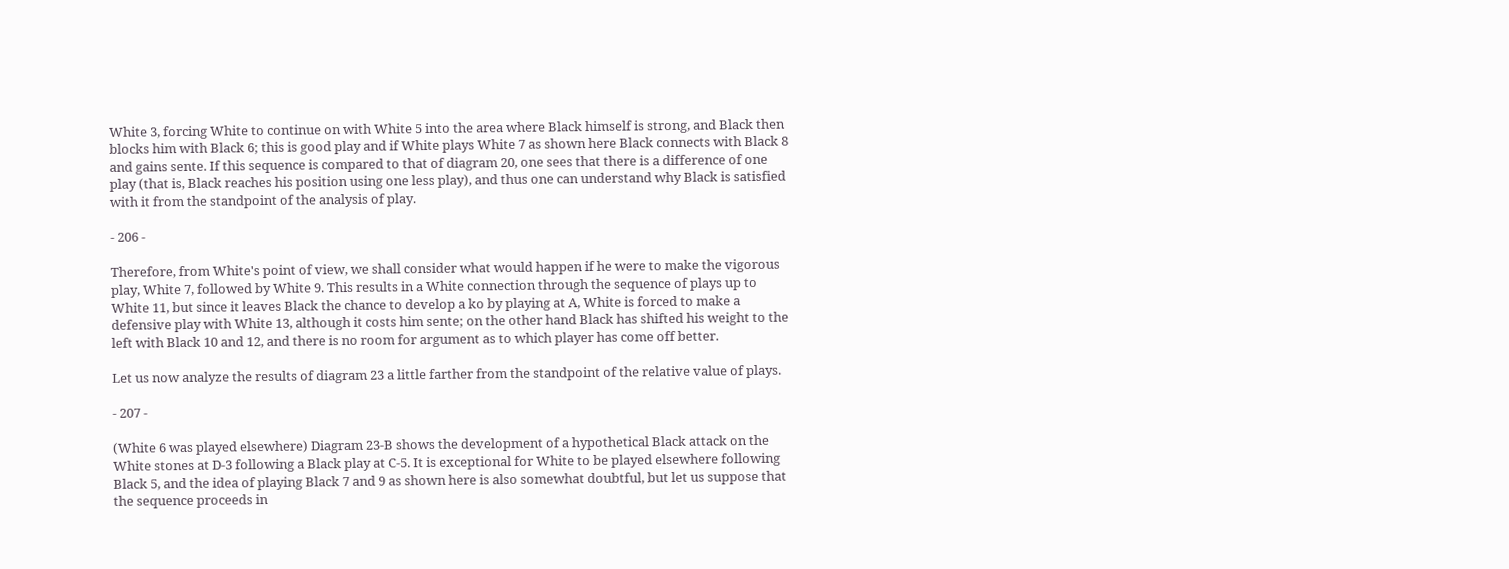White 3, forcing White to continue on with White 5 into the area where Black himself is strong, and Black then blocks him with Black 6; this is good play and if White plays White 7 as shown here Black connects with Black 8 and gains sente. If this sequence is compared to that of diagram 20, one sees that there is a difference of one play (that is, Black reaches his position using one less play), and thus one can understand why Black is satisfied with it from the standpoint of the analysis of play.

- 206 -

Therefore, from White's point of view, we shall consider what would happen if he were to make the vigorous play, White 7, followed by White 9. This results in a White connection through the sequence of plays up to White 11, but since it leaves Black the chance to develop a ko by playing at A, White is forced to make a defensive play with White 13, although it costs him sente; on the other hand Black has shifted his weight to the left with Black 10 and 12, and there is no room for argument as to which player has come off better.

Let us now analyze the results of diagram 23 a little farther from the standpoint of the relative value of plays.

- 207 -

(White 6 was played elsewhere) Diagram 23-B shows the development of a hypothetical Black attack on the White stones at D-3 following a Black play at C-5. It is exceptional for White to be played elsewhere following Black 5, and the idea of playing Black 7 and 9 as shown here is also somewhat doubtful, but let us suppose that the sequence proceeds in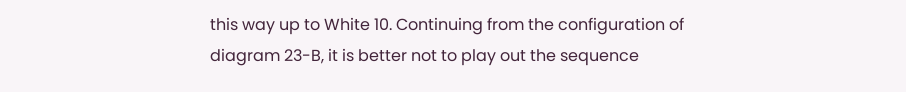this way up to White 10. Continuing from the configuration of diagram 23-B, it is better not to play out the sequence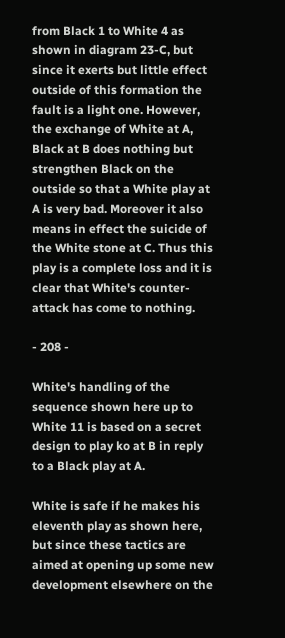from Black 1 to White 4 as shown in diagram 23-C, but since it exerts but little effect outside of this formation the fault is a light one. However, the exchange of White at A, Black at B does nothing but strengthen Black on the outside so that a White play at A is very bad. Moreover it also means in effect the suicide of the White stone at C. Thus this play is a complete loss and it is clear that White's counter-attack has come to nothing.

- 208 -

White's handling of the sequence shown here up to White 11 is based on a secret design to play ko at B in reply to a Black play at A.

White is safe if he makes his eleventh play as shown here, but since these tactics are aimed at opening up some new development elsewhere on the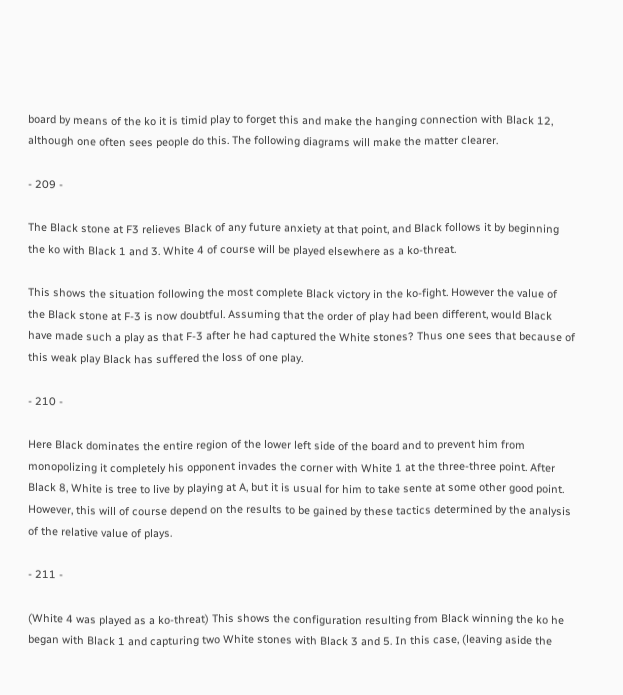board by means of the ko it is timid play to forget this and make the hanging connection with Black 12, although one often sees people do this. The following diagrams will make the matter clearer.

- 209 -

The Black stone at F3 relieves Black of any future anxiety at that point, and Black follows it by beginning the ko with Black 1 and 3. White 4 of course will be played elsewhere as a ko-threat.

This shows the situation following the most complete Black victory in the ko-fight. However the value of the Black stone at F-3 is now doubtful. Assuming that the order of play had been different, would Black have made such a play as that F-3 after he had captured the White stones? Thus one sees that because of this weak play Black has suffered the loss of one play.

- 210 -

Here Black dominates the entire region of the lower left side of the board and to prevent him from monopolizing it completely his opponent invades the corner with White 1 at the three-three point. After Black 8, White is tree to live by playing at A, but it is usual for him to take sente at some other good point. However, this will of course depend on the results to be gained by these tactics determined by the analysis of the relative value of plays.

- 211 -

(White 4 was played as a ko-threat) This shows the configuration resulting from Black winning the ko he began with Black 1 and capturing two White stones with Black 3 and 5. In this case, (leaving aside the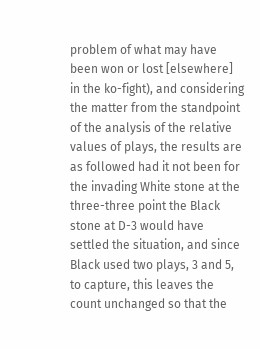problem of what may have been won or lost [elsewhere] in the ko-fight), and considering the matter from the standpoint of the analysis of the relative values of plays, the results are as followed had it not been for the invading White stone at the three-three point the Black stone at D-3 would have settled the situation, and since Black used two plays, 3 and 5, to capture, this leaves the count unchanged so that the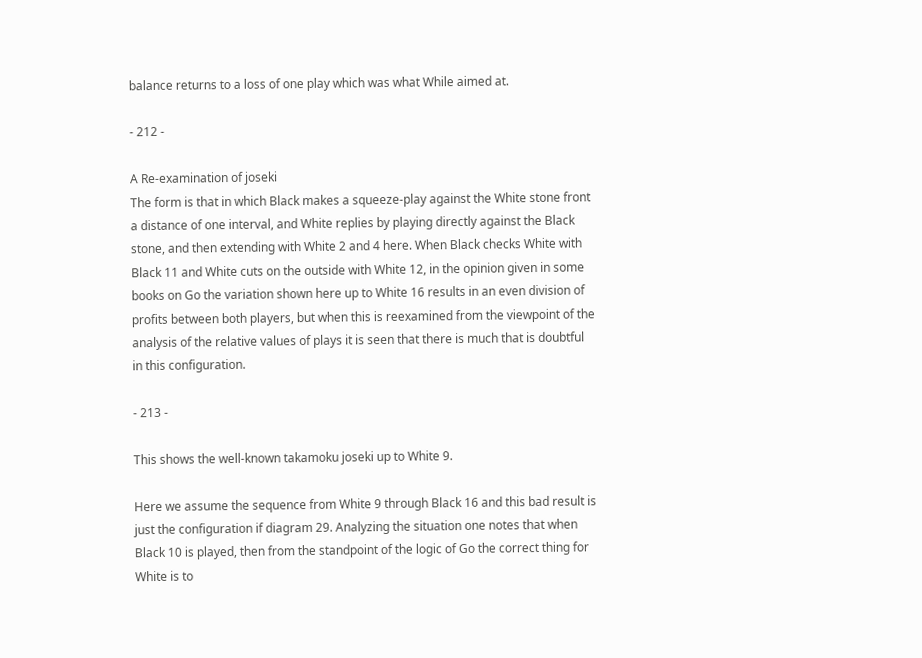balance returns to a loss of one play which was what While aimed at.

- 212 -

A Re-examination of joseki
The form is that in which Black makes a squeeze-play against the White stone front a distance of one interval, and White replies by playing directly against the Black stone, and then extending with White 2 and 4 here. When Black checks White with Black 11 and White cuts on the outside with White 12, in the opinion given in some books on Go the variation shown here up to White 16 results in an even division of profits between both players, but when this is reexamined from the viewpoint of the analysis of the relative values of plays it is seen that there is much that is doubtful in this configuration.

- 213 -

This shows the well-known takamoku joseki up to White 9.

Here we assume the sequence from White 9 through Black 16 and this bad result is just the configuration if diagram 29. Analyzing the situation one notes that when Black 10 is played, then from the standpoint of the logic of Go the correct thing for White is to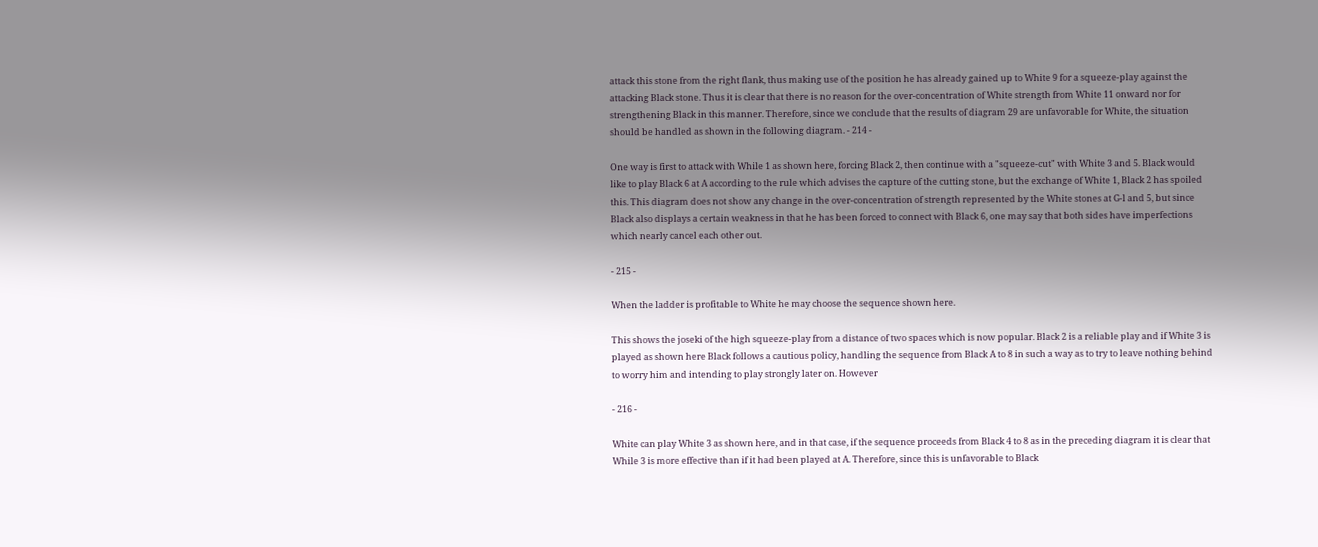attack this stone from the right flank, thus making use of the position he has already gained up to White 9 for a squeeze-play against the attacking Black stone. Thus it is clear that there is no reason for the over-concentration of White strength from White 11 onward nor for strengthening Black in this manner. Therefore, since we conclude that the results of diagram 29 are unfavorable for White, the situation should be handled as shown in the following diagram. - 214 -

One way is first to attack with While 1 as shown here, forcing Black 2, then continue with a "squeeze-cut" with White 3 and 5. Black would like to play Black 6 at A according to the rule which advises the capture of the cutting stone, but the exchange of White 1, Black 2 has spoiled this. This diagram does not show any change in the over-concentration of strength represented by the White stones at G-l and 5, but since Black also displays a certain weakness in that he has been forced to connect with Black 6, one may say that both sides have imperfections which nearly cancel each other out.

- 215 -

When the ladder is profitable to White he may choose the sequence shown here.

This shows the joseki of the high squeeze-play from a distance of two spaces which is now popular. Black 2 is a reliable play and if White 3 is played as shown here Black follows a cautious policy, handling the sequence from Black A to 8 in such a way as to try to leave nothing behind to worry him and intending to play strongly later on. However

- 216 -

White can play White 3 as shown here, and in that case, if the sequence proceeds from Black 4 to 8 as in the preceding diagram it is clear that While 3 is more effective than if it had been played at A. Therefore, since this is unfavorable to Black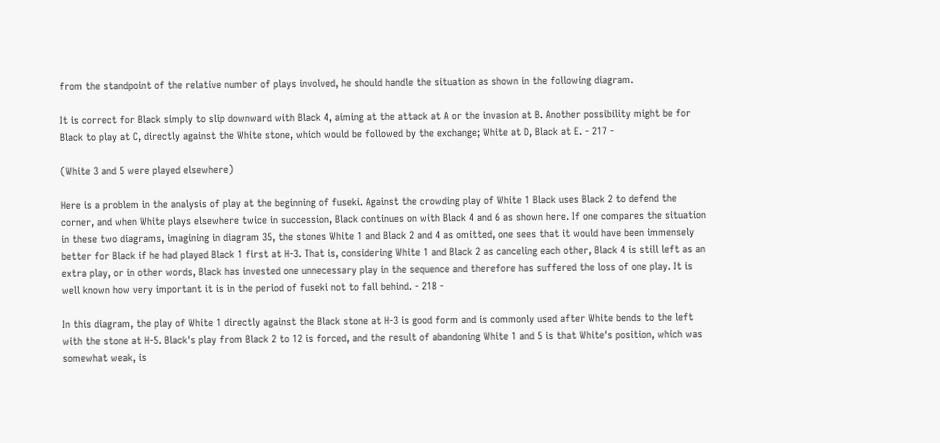from the standpoint of the relative number of plays involved, he should handle the situation as shown in the following diagram.

It is correct for Black simply to slip downward with Black 4, aiming at the attack at A or the invasion at B. Another possibility might be for Black to play at C, directly against the White stone, which would be followed by the exchange; White at D, Black at E. - 217 -

(White 3 and 5 were played elsewhere)

Here is a problem in the analysis of play at the beginning of fuseki. Against the crowding play of White 1 Black uses Black 2 to defend the corner, and when White plays elsewhere twice in succession, Black continues on with Black 4 and 6 as shown here. If one compares the situation in these two diagrams, imagining in diagram 35, the stones White 1 and Black 2 and 4 as omitted, one sees that it would have been immensely better for Black if he had played Black 1 first at H-3. That is, considering White 1 and Black 2 as canceling each other, Black 4 is still left as an extra play, or in other words, Black has invested one unnecessary play in the sequence and therefore has suffered the loss of one play. It is well known how very important it is in the period of fuseki not to fall behind. - 218 -

In this diagram, the play of White 1 directly against the Black stone at H-3 is good form and is commonly used after White bends to the left with the stone at H-5. Black's play from Black 2 to 12 is forced, and the result of abandoning White 1 and 5 is that White's position, which was somewhat weak, is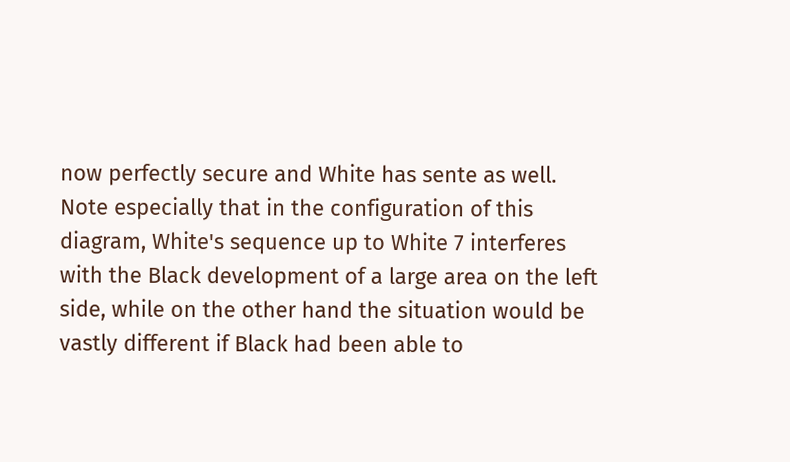now perfectly secure and White has sente as well. Note especially that in the configuration of this diagram, White's sequence up to White 7 interferes with the Black development of a large area on the left side, while on the other hand the situation would be vastly different if Black had been able to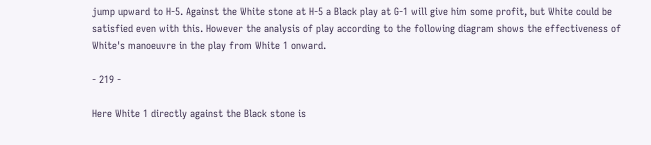jump upward to H-5. Against the White stone at H-5 a Black play at G-1 will give him some profit, but White could be satisfied even with this. However the analysis of play according to the following diagram shows the effectiveness of White's manoeuvre in the play from White 1 onward.

- 219 -

Here White 1 directly against the Black stone is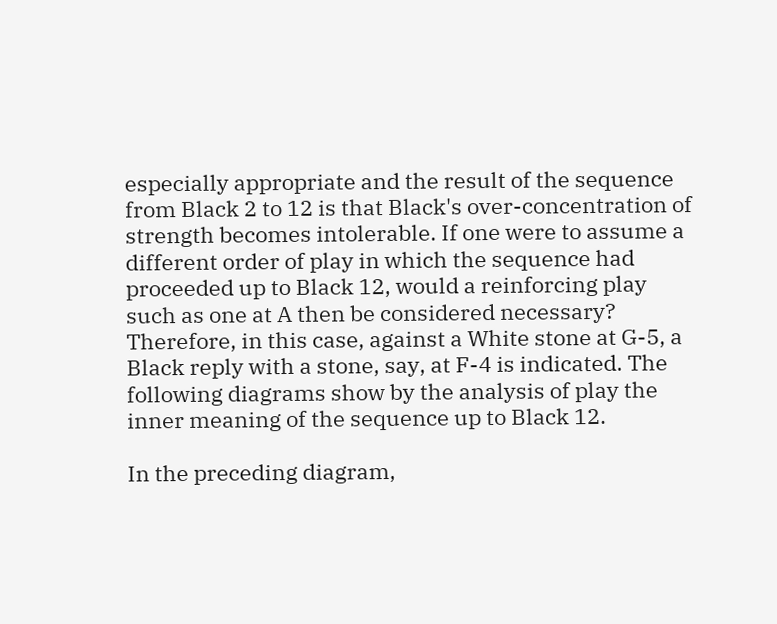especially appropriate and the result of the sequence from Black 2 to 12 is that Black's over-concentration of strength becomes intolerable. If one were to assume a different order of play in which the sequence had proceeded up to Black 12, would a reinforcing play such as one at A then be considered necessary? Therefore, in this case, against a White stone at G-5, a Black reply with a stone, say, at F-4 is indicated. The following diagrams show by the analysis of play the inner meaning of the sequence up to Black 12.

In the preceding diagram,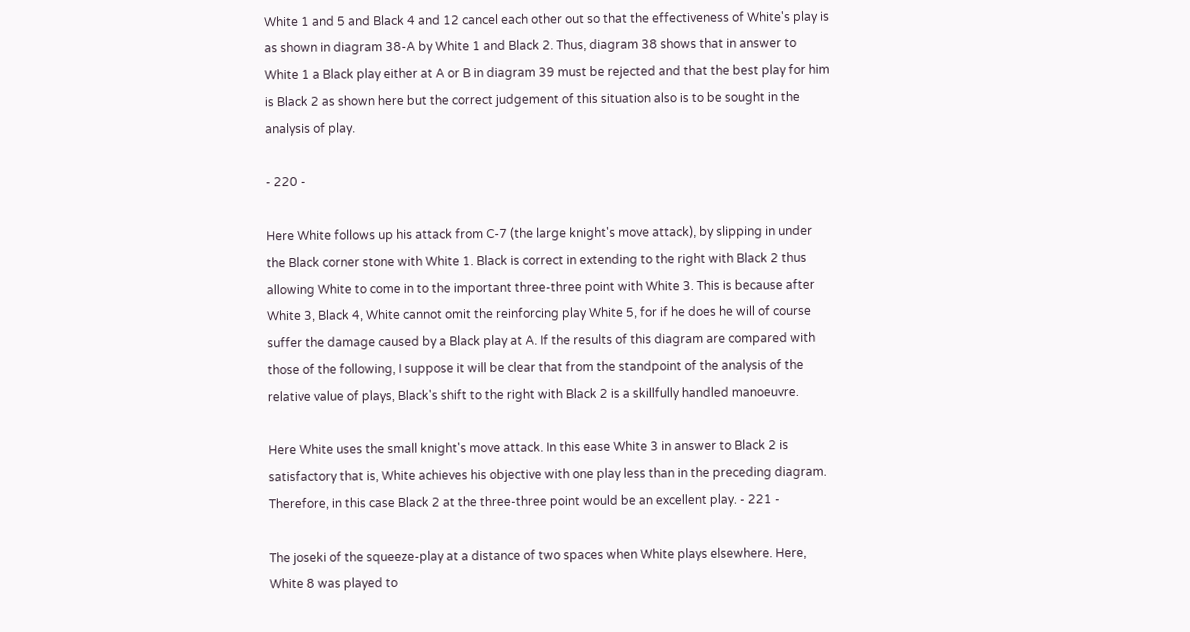White 1 and 5 and Black 4 and 12 cancel each other out so that the effectiveness of White's play is as shown in diagram 38-A by White 1 and Black 2. Thus, diagram 38 shows that in answer to White 1 a Black play either at A or B in diagram 39 must be rejected and that the best play for him is Black 2 as shown here but the correct judgement of this situation also is to be sought in the analysis of play.

- 220 -

Here White follows up his attack from C-7 (the large knight's move attack), by slipping in under the Black corner stone with White 1. Black is correct in extending to the right with Black 2 thus allowing White to come in to the important three-three point with White 3. This is because after White 3, Black 4, White cannot omit the reinforcing play White 5, for if he does he will of course suffer the damage caused by a Black play at A. If the results of this diagram are compared with those of the following, I suppose it will be clear that from the standpoint of the analysis of the relative value of plays, Black's shift to the right with Black 2 is a skillfully handled manoeuvre.

Here White uses the small knight's move attack. In this ease White 3 in answer to Black 2 is satisfactory that is, White achieves his objective with one play less than in the preceding diagram. Therefore, in this case Black 2 at the three-three point would be an excellent play. - 221 -

The joseki of the squeeze-play at a distance of two spaces when White plays elsewhere. Here, White 8 was played to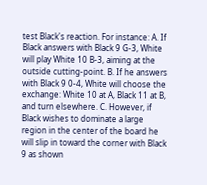test Black's reaction. For instance: A. If Black answers with Black 9 G-3, White will play White 10 B-3, aiming at the outside cutting-point. B. If he answers with Black 9 0-4, White will choose the exchange: White 10 at A, Black 11 at B, and turn elsewhere. C. However, if Black wishes to dominate a large region in the center of the board he will slip in toward the corner with Black 9 as shown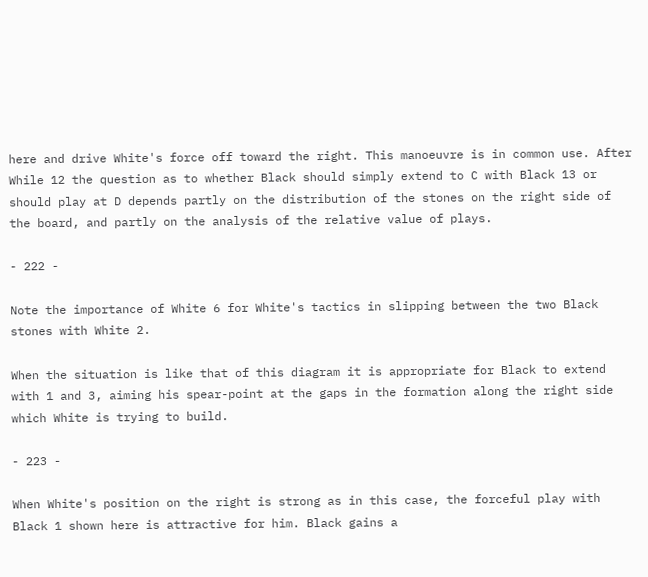here and drive White's force off toward the right. This manoeuvre is in common use. After While 12 the question as to whether Black should simply extend to C with Black 13 or should play at D depends partly on the distribution of the stones on the right side of the board, and partly on the analysis of the relative value of plays.

- 222 -

Note the importance of White 6 for White's tactics in slipping between the two Black stones with White 2.

When the situation is like that of this diagram it is appropriate for Black to extend with 1 and 3, aiming his spear-point at the gaps in the formation along the right side which White is trying to build.

- 223 -

When White's position on the right is strong as in this case, the forceful play with Black 1 shown here is attractive for him. Black gains a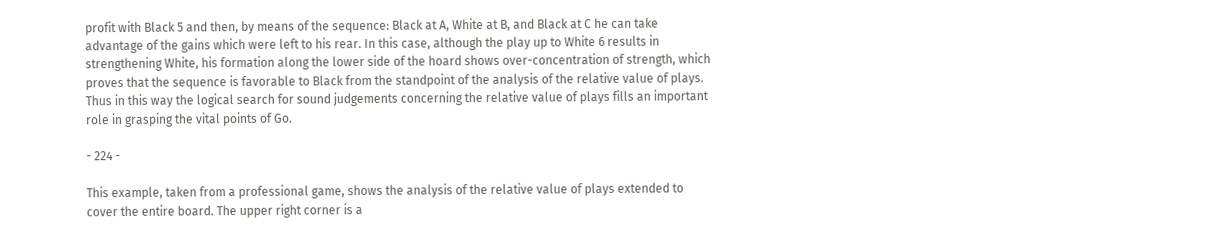profit with Black 5 and then, by means of the sequence: Black at A, White at B, and Black at C he can take advantage of the gains which were left to his rear. In this case, although the play up to White 6 results in strengthening White, his formation along the lower side of the hoard shows over-concentration of strength, which proves that the sequence is favorable to Black from the standpoint of the analysis of the relative value of plays. Thus in this way the logical search for sound judgements concerning the relative value of plays fills an important role in grasping the vital points of Go.

- 224 -

This example, taken from a professional game, shows the analysis of the relative value of plays extended to cover the entire board. The upper right corner is a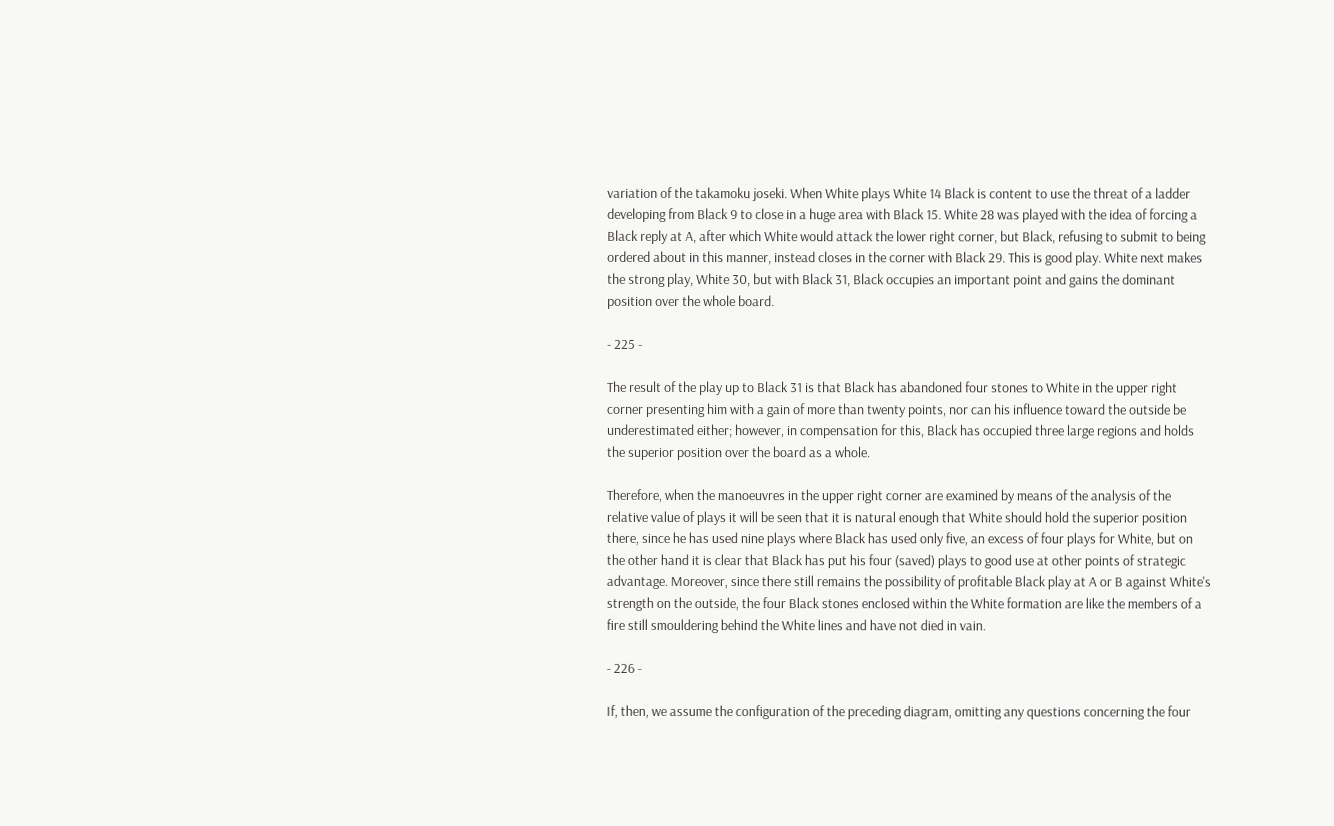variation of the takamoku joseki. When White plays White 14 Black is content to use the threat of a ladder developing from Black 9 to close in a huge area with Black 15. White 28 was played with the idea of forcing a Black reply at A, after which White would attack the lower right corner, but Black, refusing to submit to being ordered about in this manner, instead closes in the corner with Black 29. This is good play. White next makes the strong play, White 30, but with Black 31, Black occupies an important point and gains the dominant position over the whole board.

- 225 -

The result of the play up to Black 31 is that Black has abandoned four stones to White in the upper right corner presenting him with a gain of more than twenty points, nor can his influence toward the outside be underestimated either; however, in compensation for this, Black has occupied three large regions and holds the superior position over the board as a whole.

Therefore, when the manoeuvres in the upper right corner are examined by means of the analysis of the relative value of plays it will be seen that it is natural enough that White should hold the superior position there, since he has used nine plays where Black has used only five, an excess of four plays for White, but on the other hand it is clear that Black has put his four (saved) plays to good use at other points of strategic advantage. Moreover, since there still remains the possibility of profitable Black play at A or B against White's strength on the outside, the four Black stones enclosed within the White formation are like the members of a fire still smouldering behind the White lines and have not died in vain.

- 226 -

If, then, we assume the configuration of the preceding diagram, omitting any questions concerning the four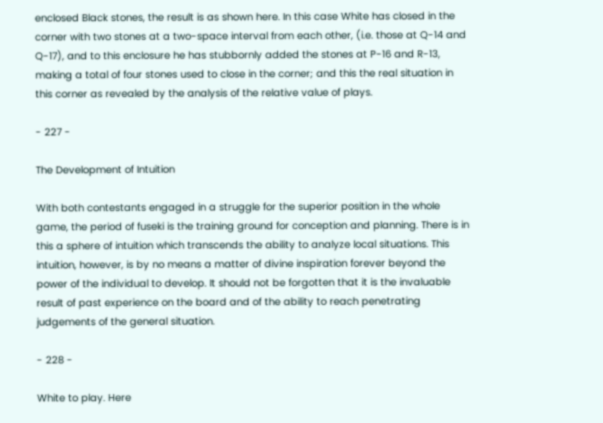enclosed Black stones, the result is as shown here. In this case White has closed in the corner with two stones at a two-space interval from each other, (i.e. those at Q-14 and Q-17), and to this enclosure he has stubbornly added the stones at P-16 and R-13, making a total of four stones used to close in the corner; and this the real situation in this corner as revealed by the analysis of the relative value of plays.

- 227 -

The Development of Intuition

With both contestants engaged in a struggle for the superior position in the whole game, the period of fuseki is the training ground for conception and planning. There is in this a sphere of intuition which transcends the ability to analyze local situations. This intuition, however, is by no means a matter of divine inspiration forever beyond the power of the individual to develop. It should not be forgotten that it is the invaluable result of past experience on the board and of the ability to reach penetrating judgements of the general situation.

- 228 -

White to play. Here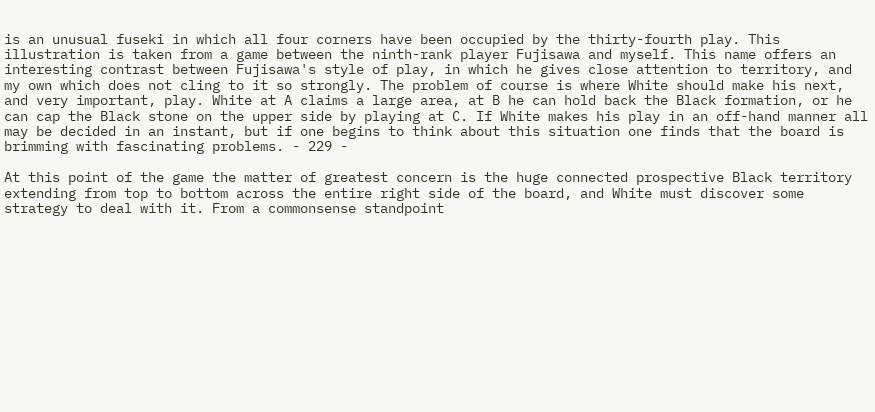is an unusual fuseki in which all four corners have been occupied by the thirty-fourth play. This illustration is taken from a game between the ninth-rank player Fujisawa and myself. This name offers an interesting contrast between Fujisawa's style of play, in which he gives close attention to territory, and my own which does not cling to it so strongly. The problem of course is where White should make his next, and very important, play. White at A claims a large area, at B he can hold back the Black formation, or he can cap the Black stone on the upper side by playing at C. If White makes his play in an off-hand manner all may be decided in an instant, but if one begins to think about this situation one finds that the board is brimming with fascinating problems. - 229 -

At this point of the game the matter of greatest concern is the huge connected prospective Black territory extending from top to bottom across the entire right side of the board, and White must discover some strategy to deal with it. From a commonsense standpoint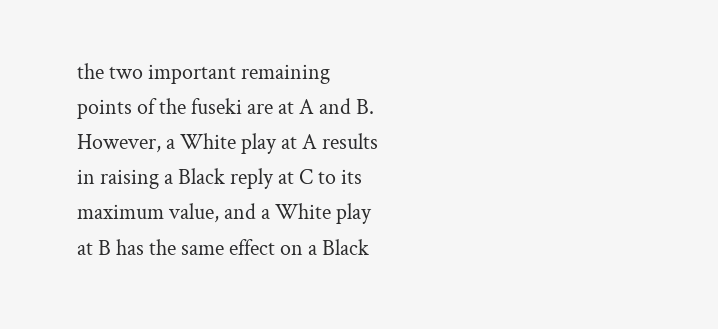the two important remaining points of the fuseki are at A and B. However, a White play at A results in raising a Black reply at C to its maximum value, and a White play at B has the same effect on a Black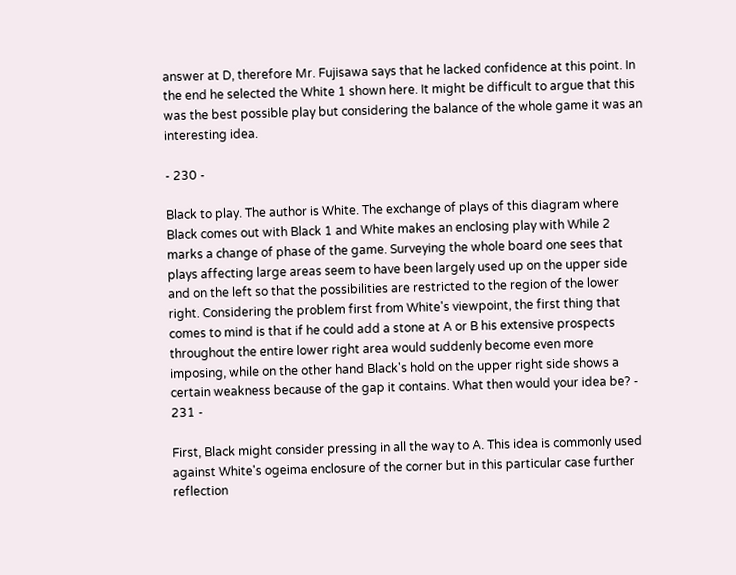answer at D, therefore Mr. Fujisawa says that he lacked confidence at this point. In the end he selected the White 1 shown here. It might be difficult to argue that this was the best possible play but considering the balance of the whole game it was an interesting idea.

- 230 -

Black to play. The author is White. The exchange of plays of this diagram where Black comes out with Black 1 and White makes an enclosing play with While 2 marks a change of phase of the game. Surveying the whole board one sees that plays affecting large areas seem to have been largely used up on the upper side and on the left so that the possibilities are restricted to the region of the lower right. Considering the problem first from White's viewpoint, the first thing that comes to mind is that if he could add a stone at A or B his extensive prospects throughout the entire lower right area would suddenly become even more imposing, while on the other hand Black's hold on the upper right side shows a certain weakness because of the gap it contains. What then would your idea be? - 231 -

First, Black might consider pressing in all the way to A. This idea is commonly used against White's ogeima enclosure of the corner but in this particular case further reflection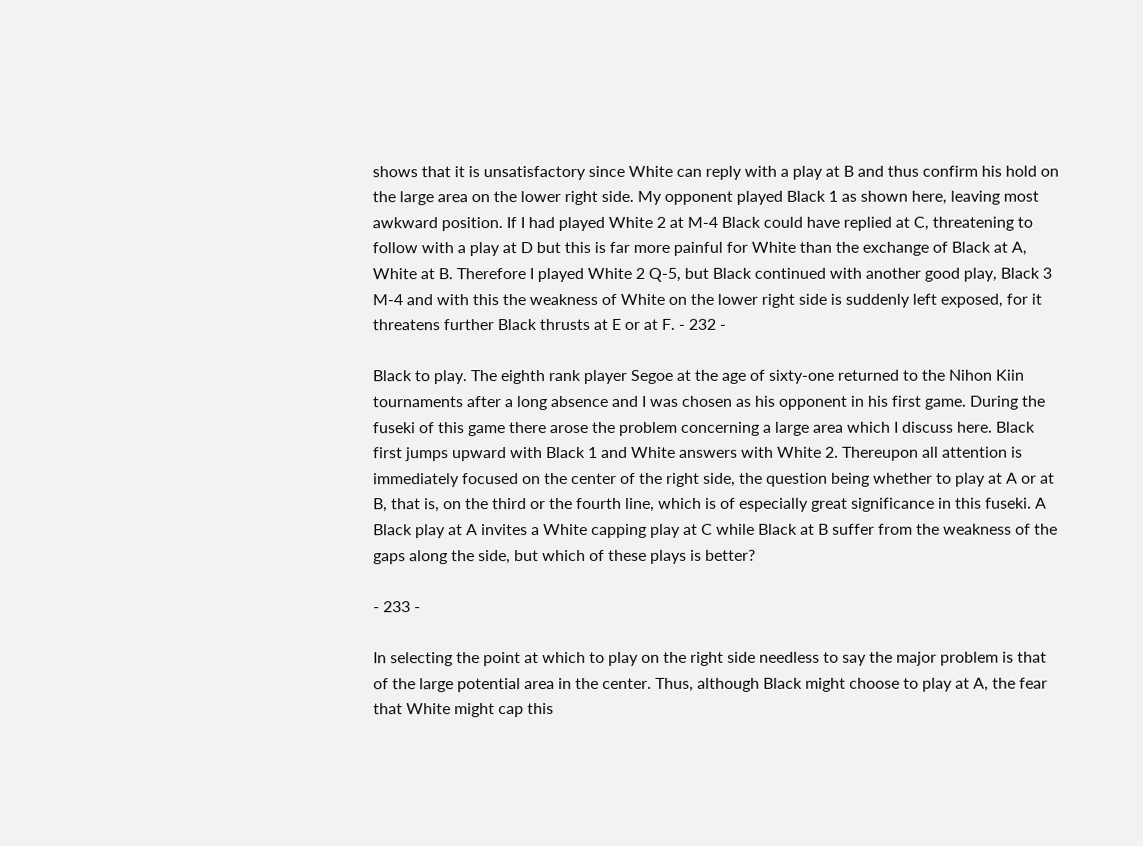shows that it is unsatisfactory since White can reply with a play at B and thus confirm his hold on the large area on the lower right side. My opponent played Black 1 as shown here, leaving most awkward position. If I had played White 2 at M-4 Black could have replied at C, threatening to follow with a play at D but this is far more painful for White than the exchange of Black at A, White at B. Therefore I played White 2 Q-5, but Black continued with another good play, Black 3 M-4 and with this the weakness of White on the lower right side is suddenly left exposed, for it threatens further Black thrusts at E or at F. - 232 -

Black to play. The eighth rank player Segoe at the age of sixty-one returned to the Nihon Kiin tournaments after a long absence and I was chosen as his opponent in his first game. During the fuseki of this game there arose the problem concerning a large area which I discuss here. Black first jumps upward with Black 1 and White answers with White 2. Thereupon all attention is immediately focused on the center of the right side, the question being whether to play at A or at B, that is, on the third or the fourth line, which is of especially great significance in this fuseki. A Black play at A invites a White capping play at C while Black at B suffer from the weakness of the gaps along the side, but which of these plays is better?

- 233 -

In selecting the point at which to play on the right side needless to say the major problem is that of the large potential area in the center. Thus, although Black might choose to play at A, the fear that White might cap this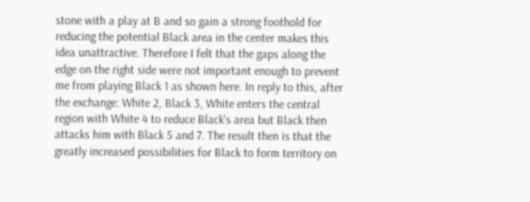stone with a play at B and so gain a strong foothold for reducing the potential Black area in the center makes this idea unattractive. Therefore I felt that the gaps along the edge on the right side were not important enough to prevent me from playing Black 1 as shown here. In reply to this, after the exchange: White 2, Black 3, White enters the central region with White 4 to reduce Black's area but Black then attacks him with Black 5 and 7. The result then is that the greatly increased possibilities for Black to form territory on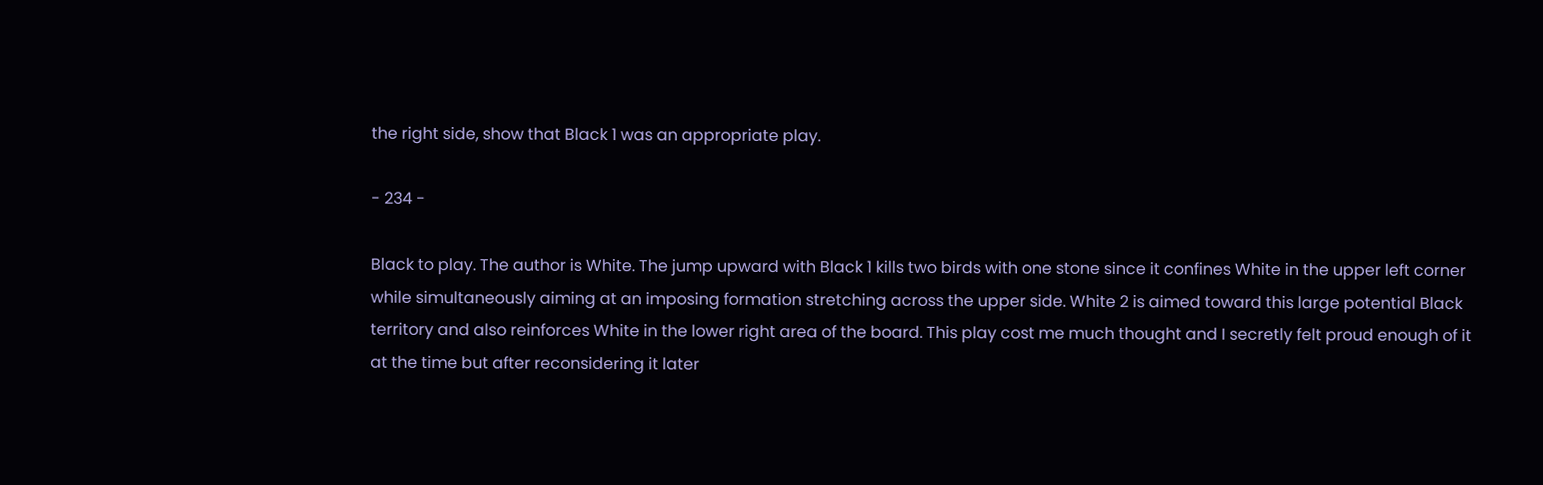the right side, show that Black 1 was an appropriate play.

- 234 -

Black to play. The author is White. The jump upward with Black 1 kills two birds with one stone since it confines White in the upper left corner while simultaneously aiming at an imposing formation stretching across the upper side. White 2 is aimed toward this large potential Black territory and also reinforces White in the lower right area of the board. This play cost me much thought and I secretly felt proud enough of it at the time but after reconsidering it later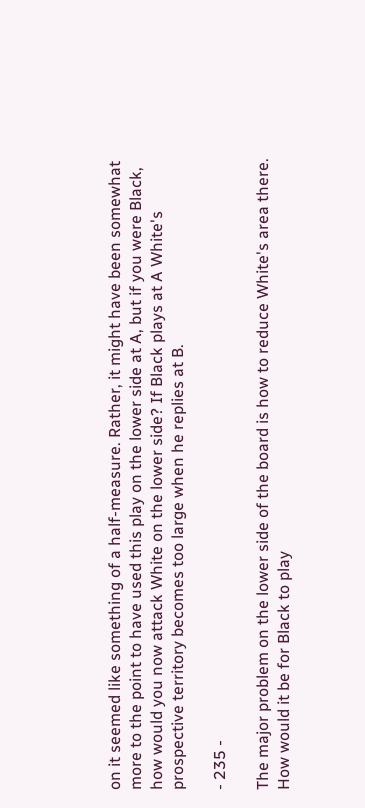on it seemed like something of a half-measure. Rather, it might have been somewhat more to the point to have used this play on the lower side at A, but if you were Black, how would you now attack White on the lower side? If Black plays at A White's prospective territory becomes too large when he replies at B.

- 235 -

The major problem on the lower side of the board is how to reduce White's area there. How would it be for Black to play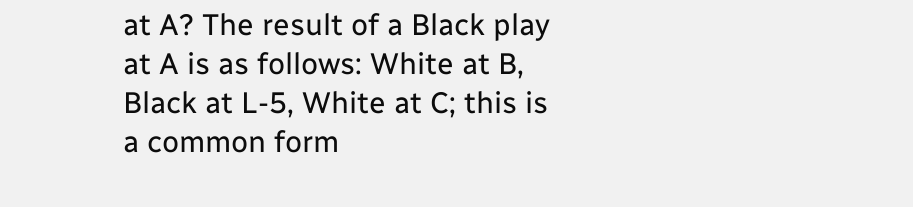at A? The result of a Black play at A is as follows: White at B, Black at L-5, White at C; this is a common form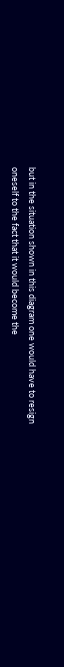but in the situation shown in this diagram one would have to resign oneself to the fact that it would become the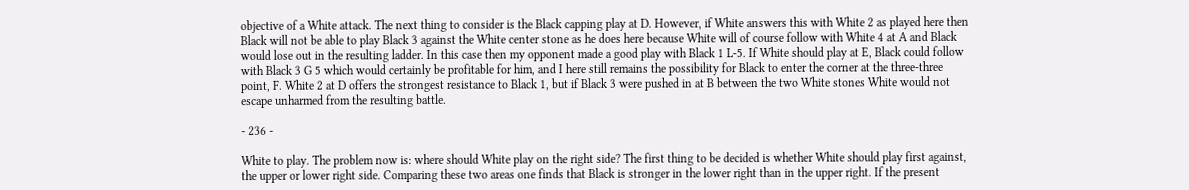objective of a White attack. The next thing to consider is the Black capping play at D. However, if White answers this with White 2 as played here then Black will not be able to play Black 3 against the White center stone as he does here because White will of course follow with White 4 at A and Black would lose out in the resulting ladder. In this case then my opponent made a good play with Black 1 L-5. If White should play at E, Black could follow with Black 3 G 5 which would certainly be profitable for him, and I here still remains the possibility for Black to enter the corner at the three-three point, F. White 2 at D offers the strongest resistance to Black 1, but if Black 3 were pushed in at B between the two White stones White would not escape unharmed from the resulting battle.

- 236 -

White to play. The problem now is: where should White play on the right side? The first thing to be decided is whether White should play first against, the upper or lower right side. Comparing these two areas one finds that Black is stronger in the lower right than in the upper right. If the present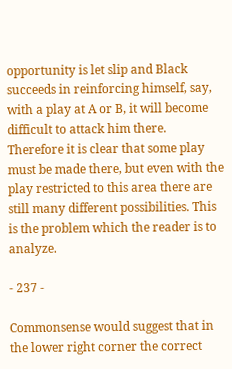opportunity is let slip and Black succeeds in reinforcing himself, say, with a play at A or B, it will become difficult to attack him there. Therefore it is clear that some play must be made there, but even with the play restricted to this area there are still many different possibilities. This is the problem which the reader is to analyze.

- 237 -

Commonsense would suggest that in the lower right corner the correct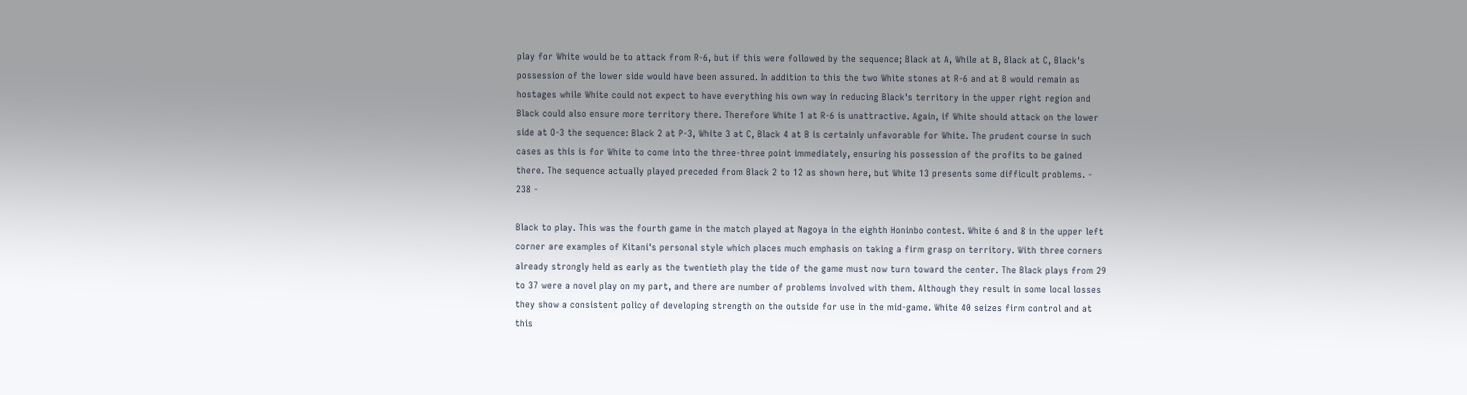play for White would be to attack from R-6, but if this were followed by the sequence; Black at A, While at B, Black at C, Black's possession of the lower side would have been assured. In addition to this the two White stones at R-6 and at B would remain as hostages while White could not expect to have everything his own way in reducing Black's territory in the upper right region and Black could also ensure more territory there. Therefore White 1 at R-6 is unattractive. Again, if White should attack on the lower side at O-3 the sequence: Black 2 at P-3, White 3 at C, Black 4 at B is certainly unfavorable for White. The prudent course in such cases as this is for White to come into the three-three point immediately, ensuring his possession of the profits to be gained there. The sequence actually played preceded from Black 2 to 12 as shown here, but White 13 presents some difficult problems. - 238 -

Black to play. This was the fourth game in the match played at Nagoya in the eighth Honinbo contest. White 6 and 8 in the upper left corner are examples of Kitani's personal style which places much emphasis on taking a firm grasp on territory. With three corners already strongly held as early as the twentieth play the tide of the game must now turn toward the center. The Black plays from 29 to 37 were a novel play on my part, and there are number of problems involved with them. Although they result in some local losses they show a consistent policy of developing strength on the outside for use in the mid-game. White 40 seizes firm control and at this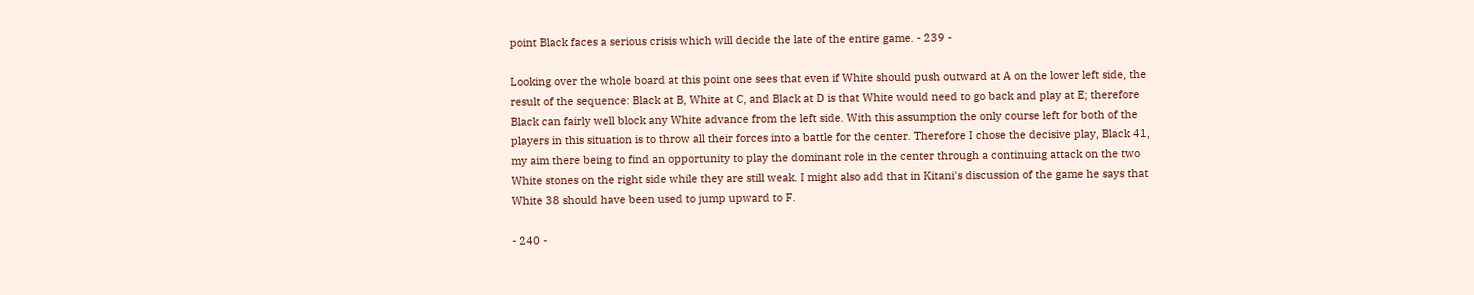point Black faces a serious crisis which will decide the late of the entire game. - 239 -

Looking over the whole board at this point one sees that even if White should push outward at A on the lower left side, the result of the sequence: Black at B, White at C, and Black at D is that White would need to go back and play at E; therefore Black can fairly well block any White advance from the left side. With this assumption the only course left for both of the players in this situation is to throw all their forces into a battle for the center. Therefore I chose the decisive play, Black 41, my aim there being to find an opportunity to play the dominant role in the center through a continuing attack on the two White stones on the right side while they are still weak. I might also add that in Kitani's discussion of the game he says that White 38 should have been used to jump upward to F.

- 240 -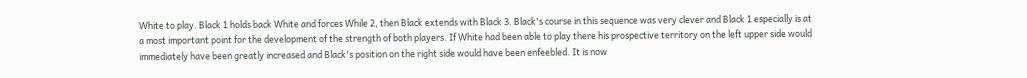White to play. Black 1 holds back White and forces While 2, then Black extends with Black 3. Black's course in this sequence was very clever and Black 1 especially is at a most important point for the development of the strength of both players. If White had been able to play there his prospective territory on the left upper side would immediately have been greatly increased and Black's position on the right side would have been enfeebled. It is now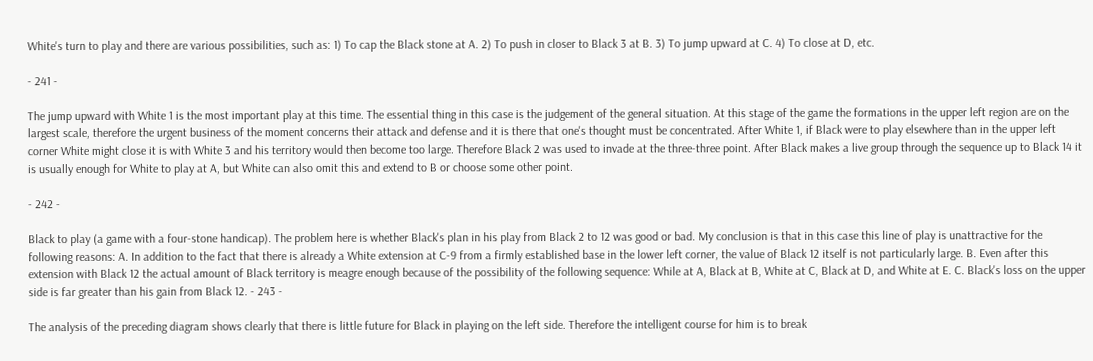White's turn to play and there are various possibilities, such as: 1) To cap the Black stone at A. 2) To push in closer to Black 3 at B. 3) To jump upward at C. 4) To close at D, etc.

- 241 -

The jump upward with White 1 is the most important play at this time. The essential thing in this case is the judgement of the general situation. At this stage of the game the formations in the upper left region are on the largest scale, therefore the urgent business of the moment concerns their attack and defense and it is there that one's thought must be concentrated. After White 1, if Black were to play elsewhere than in the upper left corner White might close it is with White 3 and his territory would then become too large. Therefore Black 2 was used to invade at the three-three point. After Black makes a live group through the sequence up to Black 14 it is usually enough for White to play at A, but White can also omit this and extend to B or choose some other point.

- 242 -

Black to play (a game with a four-stone handicap). The problem here is whether Black's plan in his play from Black 2 to 12 was good or bad. My conclusion is that in this case this line of play is unattractive for the following reasons: A. In addition to the fact that there is already a White extension at C-9 from a firmly established base in the lower left corner, the value of Black 12 itself is not particularly large. B. Even after this extension with Black 12 the actual amount of Black territory is meagre enough because of the possibility of the following sequence: While at A, Black at B, White at C, Black at D, and White at E. C. Black's loss on the upper side is far greater than his gain from Black 12. - 243 -

The analysis of the preceding diagram shows clearly that there is little future for Black in playing on the left side. Therefore the intelligent course for him is to break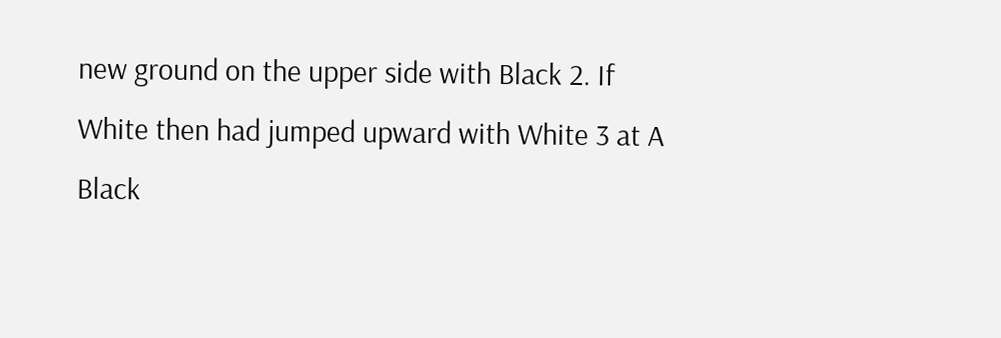new ground on the upper side with Black 2. If White then had jumped upward with White 3 at A Black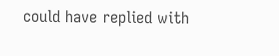could have replied with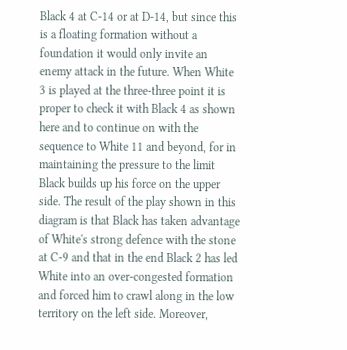Black 4 at C-14 or at D-14, but since this is a floating formation without a foundation it would only invite an enemy attack in the future. When White 3 is played at the three-three point it is proper to check it with Black 4 as shown here and to continue on with the sequence to White 11 and beyond, for in maintaining the pressure to the limit Black builds up his force on the upper side. The result of the play shown in this diagram is that Black has taken advantage of White's strong defence with the stone at C-9 and that in the end Black 2 has led White into an over-congested formation and forced him to crawl along in the low territory on the left side. Moreover,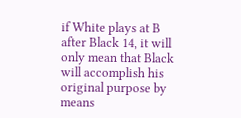if White plays at B after Black 14, it will only mean that Black will accomplish his original purpose by means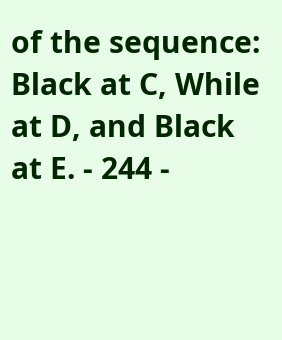of the sequence: Black at C, While at D, and Black at E. - 244 -